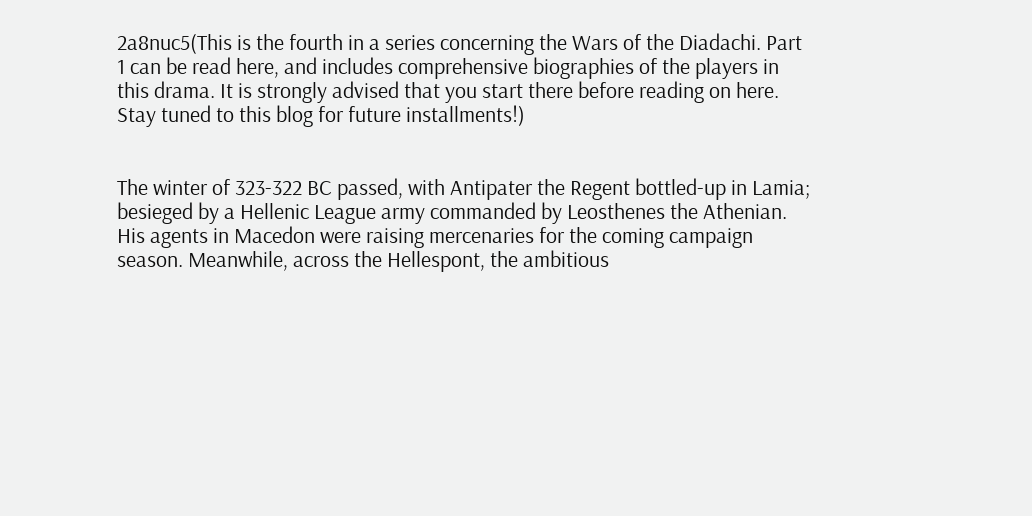2a8nuc5(This is the fourth in a series concerning the Wars of the Diadachi. Part 1 can be read here, and includes comprehensive biographies of the players in this drama. It is strongly advised that you start there before reading on here. Stay tuned to this blog for future installments!)


The winter of 323-322 BC passed, with Antipater the Regent bottled-up in Lamia; besieged by a Hellenic League army commanded by Leosthenes the Athenian. His agents in Macedon were raising mercenaries for the coming campaign season. Meanwhile, across the Hellespont, the ambitious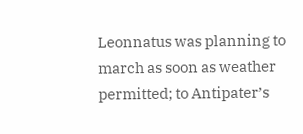Leonnatus was planning to march as soon as weather permitted; to Antipater’s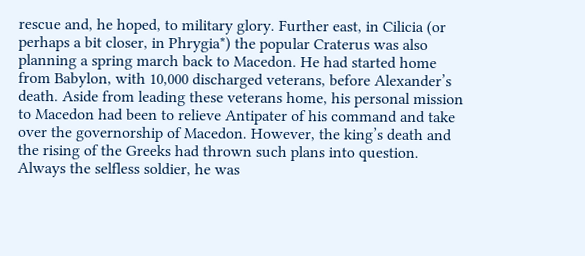rescue and, he hoped, to military glory. Further east, in Cilicia (or perhaps a bit closer, in Phrygia*) the popular Craterus was also planning a spring march back to Macedon. He had started home from Babylon, with 10,000 discharged veterans, before Alexander’s death. Aside from leading these veterans home, his personal mission to Macedon had been to relieve Antipater of his command and take over the governorship of Macedon. However, the king’s death and the rising of the Greeks had thrown such plans into question. Always the selfless soldier, he was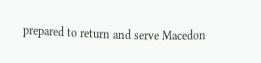prepared to return and serve Macedon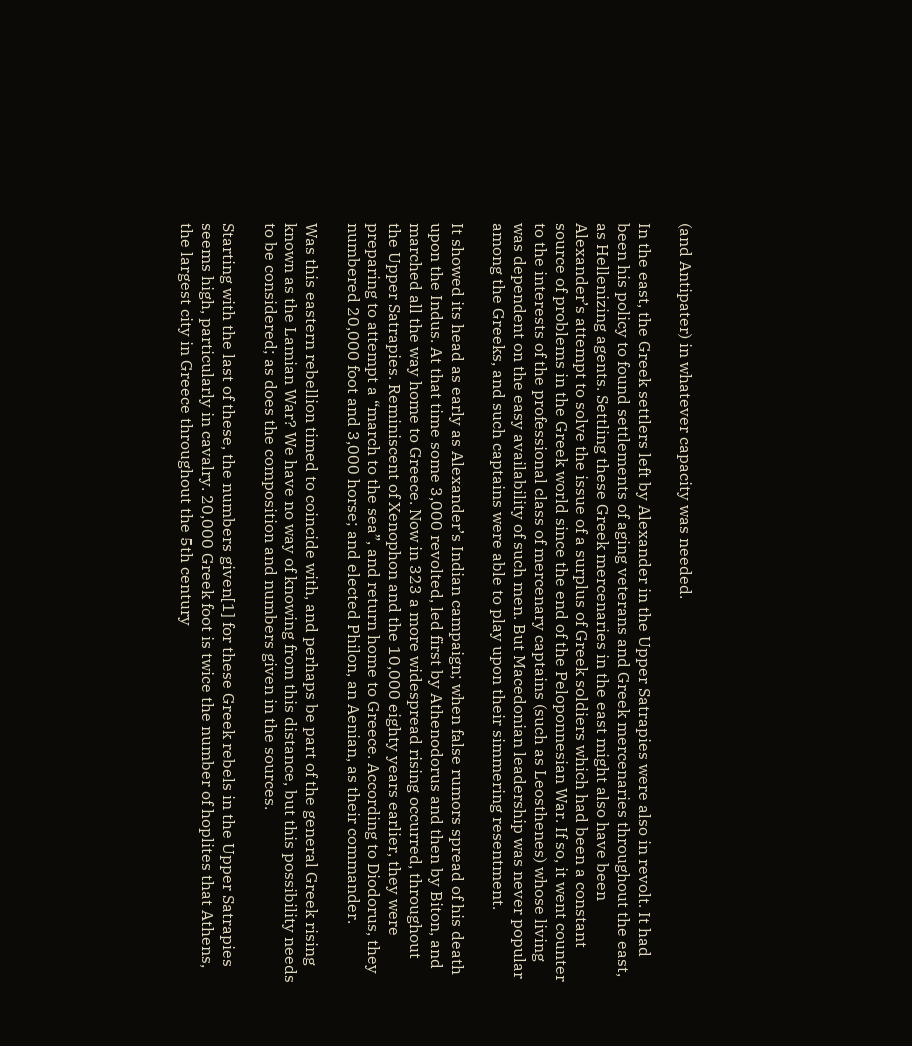(and Antipater) in whatever capacity was needed.

In the east, the Greek settlers left by Alexander in the Upper Satrapies were also in revolt. It had been his policy to found settlements of aging veterans and Greek mercenaries throughout the east, as Hellenizing agents. Settling these Greek mercenaries in the east might also have been Alexander’s attempt to solve the issue of a surplus of Greek soldiers which had been a constant source of problems in the Greek world since the end of the Peloponnesian War. If so, it went counter to the interests of the professional class of mercenary captains (such as Leosthenes) whose living was dependent on the easy availability of such men. But Macedonian leadership was never popular among the Greeks, and such captains were able to play upon their simmering resentment.

It showed its head as early as Alexander’s Indian campaign; when false rumors spread of his death upon the Indus. At that time some 3,000 revolted, led first by Athenodorus and then by Biton, and marched all the way home to Greece. Now in 323 a more widespread rising occurred, throughout the Upper Satrapies. Reminiscent of Xenophon and the 10,000 eighty years earlier, they were preparing to attempt a “march to the sea”, and return home to Greece. According to Diodorus, they numbered 20,000 foot and 3,000 horse; and elected Philon, an Aenian, as their commander.

Was this eastern rebellion timed to coincide with, and perhaps be part of the general Greek rising known as the Lamian War? We have no way of knowing from this distance, but this possibility needs to be considered; as does the composition and numbers given in the sources.

Starting with the last of these, the numbers given[1] for these Greek rebels in the Upper Satrapies seems high, particularly in cavalry. 20,000 Greek foot is twice the number of hoplites that Athens, the largest city in Greece throughout the 5th century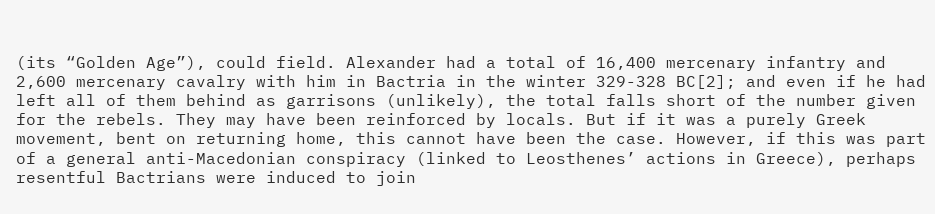(its “Golden Age”), could field. Alexander had a total of 16,400 mercenary infantry and 2,600 mercenary cavalry with him in Bactria in the winter 329-328 BC[2]; and even if he had left all of them behind as garrisons (unlikely), the total falls short of the number given for the rebels. They may have been reinforced by locals. But if it was a purely Greek movement, bent on returning home, this cannot have been the case. However, if this was part of a general anti-Macedonian conspiracy (linked to Leosthenes’ actions in Greece), perhaps resentful Bactrians were induced to join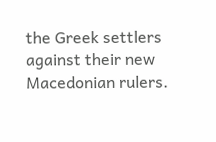the Greek settlers against their new Macedonian rulers.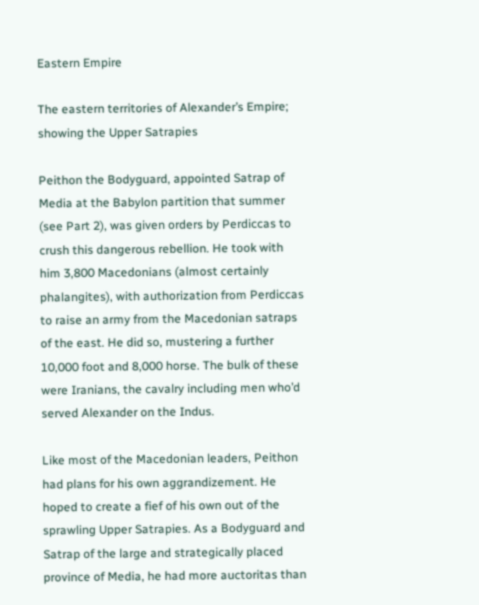Eastern Empire

The eastern territories of Alexander’s Empire; showing the Upper Satrapies

Peithon the Bodyguard, appointed Satrap of Media at the Babylon partition that summer (see Part 2), was given orders by Perdiccas to crush this dangerous rebellion. He took with him 3,800 Macedonians (almost certainly phalangites), with authorization from Perdiccas to raise an army from the Macedonian satraps of the east. He did so, mustering a further 10,000 foot and 8,000 horse. The bulk of these were Iranians, the cavalry including men who’d served Alexander on the Indus.

Like most of the Macedonian leaders, Peithon had plans for his own aggrandizement. He hoped to create a fief of his own out of the sprawling Upper Satrapies. As a Bodyguard and Satrap of the large and strategically placed province of Media, he had more auctoritas than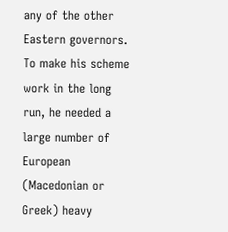any of the other Eastern governors. To make his scheme work in the long run, he needed a large number of European (Macedonian or Greek) heavy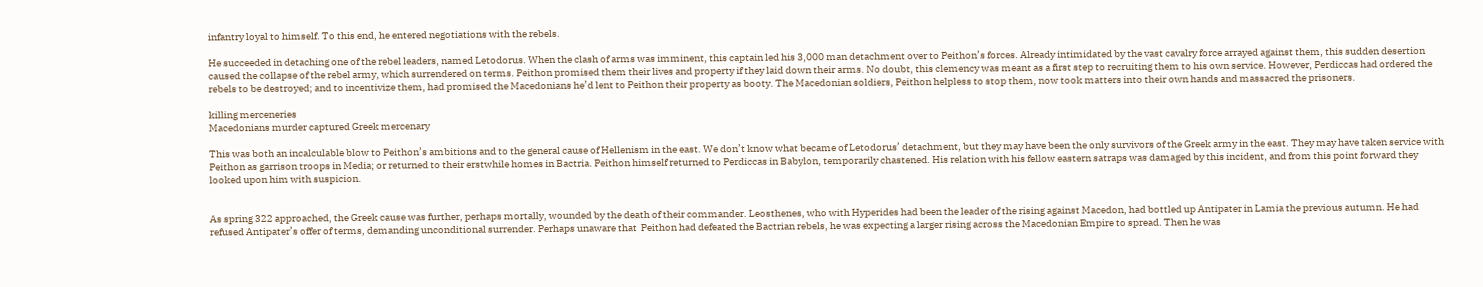infantry loyal to himself. To this end, he entered negotiations with the rebels.

He succeeded in detaching one of the rebel leaders, named Letodorus. When the clash of arms was imminent, this captain led his 3,000 man detachment over to Peithon’s forces. Already intimidated by the vast cavalry force arrayed against them, this sudden desertion caused the collapse of the rebel army, which surrendered on terms. Peithon promised them their lives and property if they laid down their arms. No doubt, this clemency was meant as a first step to recruiting them to his own service. However, Perdiccas had ordered the rebels to be destroyed; and to incentivize them, had promised the Macedonians he’d lent to Peithon their property as booty. The Macedonian soldiers, Peithon helpless to stop them, now took matters into their own hands and massacred the prisoners.

killing merceneries
Macedonians murder captured Greek mercenary

This was both an incalculable blow to Peithon’s ambitions and to the general cause of Hellenism in the east. We don’t know what became of Letodorus’ detachment, but they may have been the only survivors of the Greek army in the east. They may have taken service with Peithon as garrison troops in Media; or returned to their erstwhile homes in Bactria. Peithon himself returned to Perdiccas in Babylon, temporarily chastened. His relation with his fellow eastern satraps was damaged by this incident, and from this point forward they looked upon him with suspicion.


As spring 322 approached, the Greek cause was further, perhaps mortally, wounded by the death of their commander. Leosthenes, who with Hyperides had been the leader of the rising against Macedon, had bottled up Antipater in Lamia the previous autumn. He had refused Antipater’s offer of terms, demanding unconditional surrender. Perhaps unaware that  Peithon had defeated the Bactrian rebels, he was expecting a larger rising across the Macedonian Empire to spread. Then he was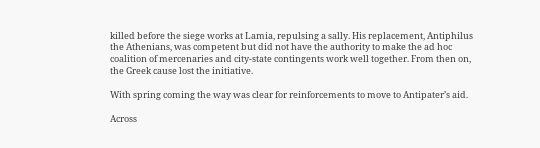killed before the siege works at Lamia, repulsing a sally. His replacement, Antiphilus the Athenians, was competent but did not have the authority to make the ad hoc coalition of mercenaries and city-state contingents work well together. From then on, the Greek cause lost the initiative.

With spring coming the way was clear for reinforcements to move to Antipater’s aid.

Across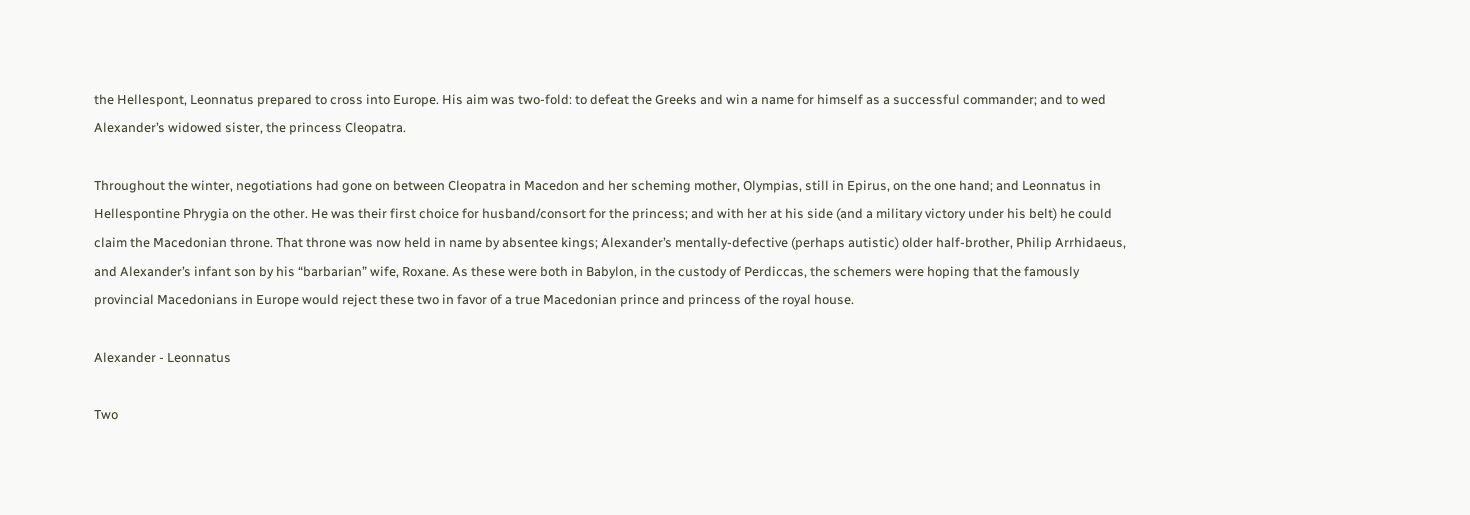the Hellespont, Leonnatus prepared to cross into Europe. His aim was two-fold: to defeat the Greeks and win a name for himself as a successful commander; and to wed Alexander’s widowed sister, the princess Cleopatra.

Throughout the winter, negotiations had gone on between Cleopatra in Macedon and her scheming mother, Olympias, still in Epirus, on the one hand; and Leonnatus in Hellespontine Phrygia on the other. He was their first choice for husband/consort for the princess; and with her at his side (and a military victory under his belt) he could claim the Macedonian throne. That throne was now held in name by absentee kings; Alexander’s mentally-defective (perhaps autistic) older half-brother, Philip Arrhidaeus, and Alexander’s infant son by his “barbarian” wife, Roxane. As these were both in Babylon, in the custody of Perdiccas, the schemers were hoping that the famously provincial Macedonians in Europe would reject these two in favor of a true Macedonian prince and princess of the royal house.

Alexander - Leonnatus

Two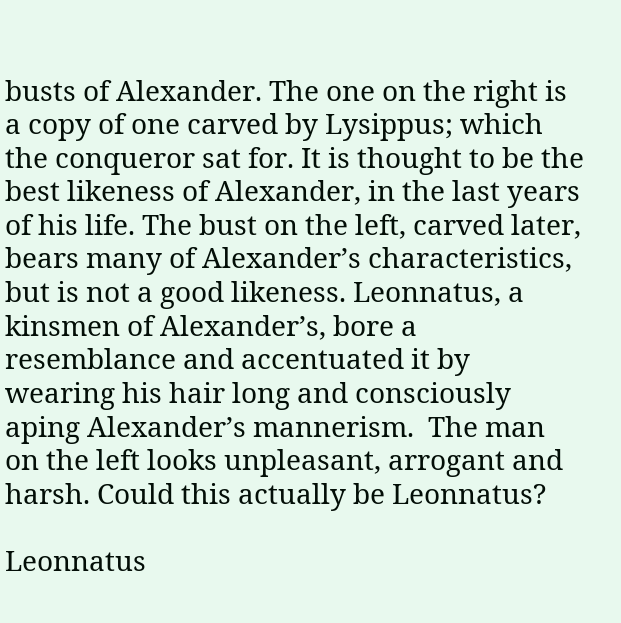busts of Alexander. The one on the right is a copy of one carved by Lysippus; which the conqueror sat for. It is thought to be the best likeness of Alexander, in the last years of his life. The bust on the left, carved later, bears many of Alexander’s characteristics, but is not a good likeness. Leonnatus, a kinsmen of Alexander’s, bore a resemblance and accentuated it by wearing his hair long and consciously aping Alexander’s mannerism.  The man on the left looks unpleasant, arrogant and harsh. Could this actually be Leonnatus?

Leonnatus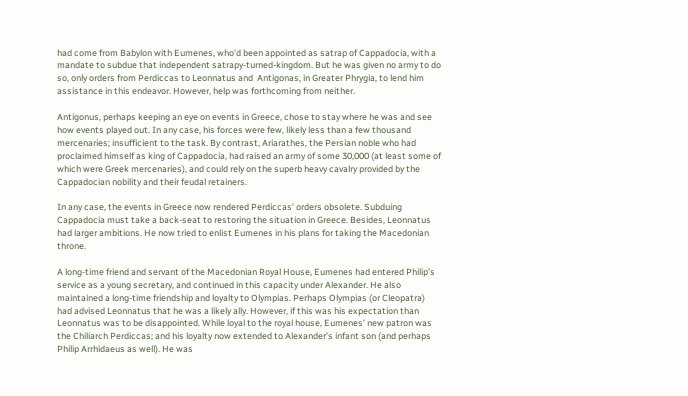had come from Babylon with Eumenes, who’d been appointed as satrap of Cappadocia, with a mandate to subdue that independent satrapy-turned-kingdom. But he was given no army to do so, only orders from Perdiccas to Leonnatus and  Antigonas, in Greater Phrygia, to lend him assistance in this endeavor. However, help was forthcoming from neither.

Antigonus, perhaps keeping an eye on events in Greece, chose to stay where he was and see how events played out. In any case, his forces were few, likely less than a few thousand mercenaries; insufficient to the task. By contrast, Ariarathes, the Persian noble who had proclaimed himself as king of Cappadocia, had raised an army of some 30,000 (at least some of which were Greek mercenaries), and could rely on the superb heavy cavalry provided by the Cappadocian nobility and their feudal retainers.

In any case, the events in Greece now rendered Perdiccas’ orders obsolete. Subduing Cappadocia must take a back-seat to restoring the situation in Greece. Besides, Leonnatus had larger ambitions. He now tried to enlist Eumenes in his plans for taking the Macedonian throne.

A long-time friend and servant of the Macedonian Royal House, Eumenes had entered Philip’s service as a young secretary, and continued in this capacity under Alexander. He also maintained a long-time friendship and loyalty to Olympias. Perhaps Olympias (or Cleopatra) had advised Leonnatus that he was a likely ally. However, if this was his expectation than Leonnatus was to be disappointed. While loyal to the royal house, Eumenes’ new patron was the Chiliarch Perdiccas; and his loyalty now extended to Alexander’s infant son (and perhaps Philip Arrhidaeus as well). He was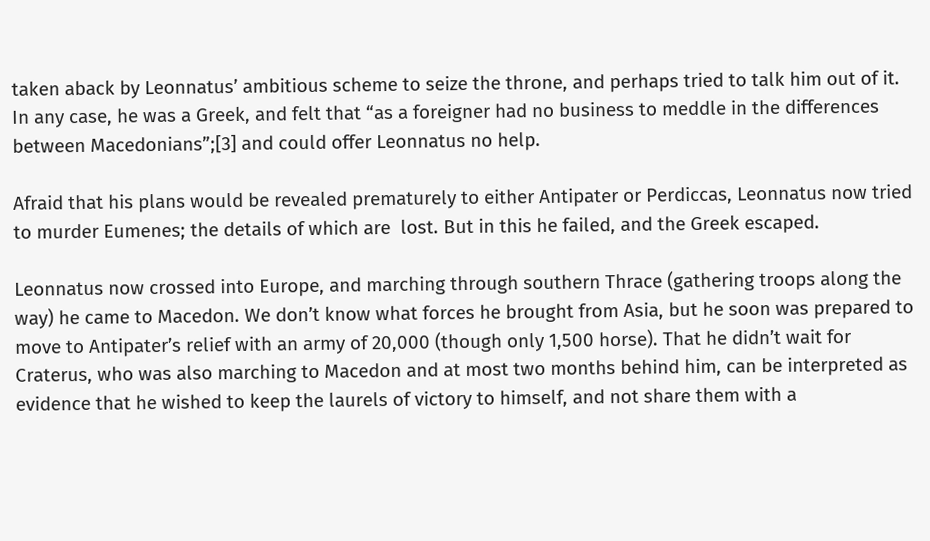taken aback by Leonnatus’ ambitious scheme to seize the throne, and perhaps tried to talk him out of it. In any case, he was a Greek, and felt that “as a foreigner had no business to meddle in the differences between Macedonians”;[3] and could offer Leonnatus no help.

Afraid that his plans would be revealed prematurely to either Antipater or Perdiccas, Leonnatus now tried to murder Eumenes; the details of which are  lost. But in this he failed, and the Greek escaped.

Leonnatus now crossed into Europe, and marching through southern Thrace (gathering troops along the way) he came to Macedon. We don’t know what forces he brought from Asia, but he soon was prepared to move to Antipater’s relief with an army of 20,000 (though only 1,500 horse). That he didn’t wait for Craterus, who was also marching to Macedon and at most two months behind him, can be interpreted as evidence that he wished to keep the laurels of victory to himself, and not share them with a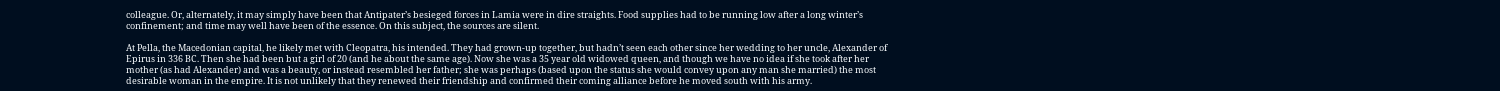colleague. Or, alternately, it may simply have been that Antipater’s besieged forces in Lamia were in dire straights. Food supplies had to be running low after a long winter’s confinement; and time may well have been of the essence. On this subject, the sources are silent.

At Pella, the Macedonian capital, he likely met with Cleopatra, his intended. They had grown-up together, but hadn’t seen each other since her wedding to her uncle, Alexander of Epirus in 336 BC. Then she had been but a girl of 20 (and he about the same age). Now she was a 35 year old widowed queen, and though we have no idea if she took after her mother (as had Alexander) and was a beauty, or instead resembled her father; she was perhaps (based upon the status she would convey upon any man she married) the most desirable woman in the empire. It is not unlikely that they renewed their friendship and confirmed their coming alliance before he moved south with his army.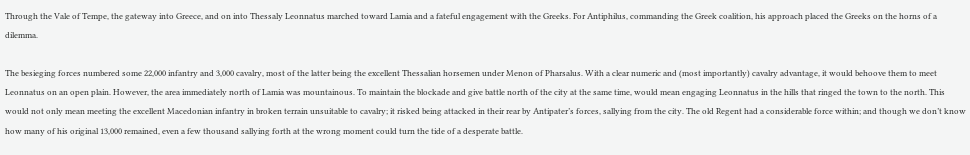Through the Vale of Tempe, the gateway into Greece, and on into Thessaly Leonnatus marched toward Lamia and a fateful engagement with the Greeks. For Antiphilus, commanding the Greek coalition, his approach placed the Greeks on the horns of a dilemma.

The besieging forces numbered some 22,000 infantry and 3,000 cavalry, most of the latter being the excellent Thessalian horsemen under Menon of Pharsalus. With a clear numeric and (most importantly) cavalry advantage, it would behoove them to meet Leonnatus on an open plain. However, the area immediately north of Lamia was mountainous. To maintain the blockade and give battle north of the city at the same time, would mean engaging Leonnatus in the hills that ringed the town to the north. This would not only mean meeting the excellent Macedonian infantry in broken terrain unsuitable to cavalry; it risked being attacked in their rear by Antipater’s forces, sallying from the city. The old Regent had a considerable force within; and though we don’t know how many of his original 13,000 remained, even a few thousand sallying forth at the wrong moment could turn the tide of a desperate battle.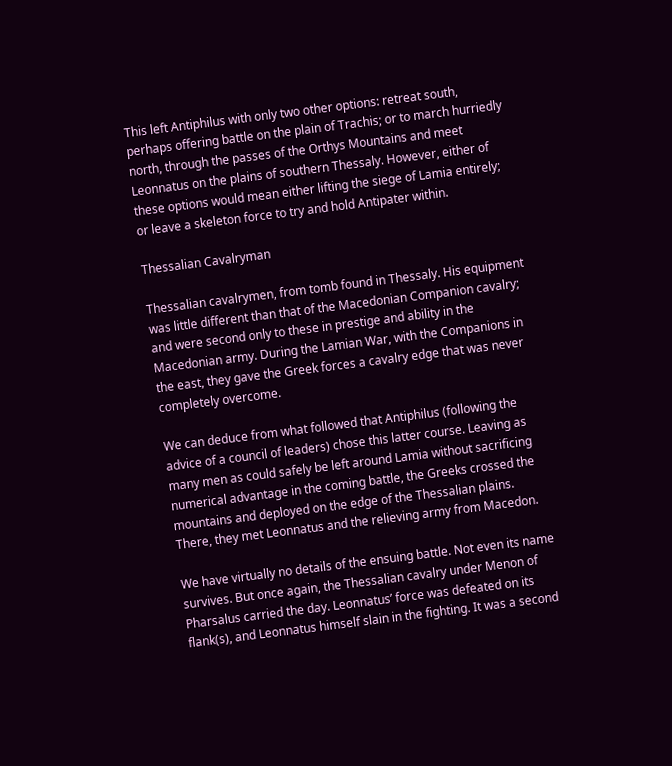This left Antiphilus with only two other options: retreat south, perhaps offering battle on the plain of Trachis; or to march hurriedly north, through the passes of the Orthys Mountains and meet Leonnatus on the plains of southern Thessaly. However, either of these options would mean either lifting the siege of Lamia entirely; or leave a skeleton force to try and hold Antipater within.

Thessalian Cavalryman

Thessalian cavalrymen, from tomb found in Thessaly. His equipment was little different than that of the Macedonian Companion cavalry; and were second only to these in prestige and ability in the Macedonian army. During the Lamian War, with the Companions in the east, they gave the Greek forces a cavalry edge that was never completely overcome.

We can deduce from what followed that Antiphilus (following the advice of a council of leaders) chose this latter course. Leaving as many men as could safely be left around Lamia without sacrificing numerical advantage in the coming battle, the Greeks crossed the mountains and deployed on the edge of the Thessalian plains. There, they met Leonnatus and the relieving army from Macedon.

We have virtually no details of the ensuing battle. Not even its name survives. But once again, the Thessalian cavalry under Menon of Pharsalus carried the day. Leonnatus’ force was defeated on its flank(s), and Leonnatus himself slain in the fighting. It was a second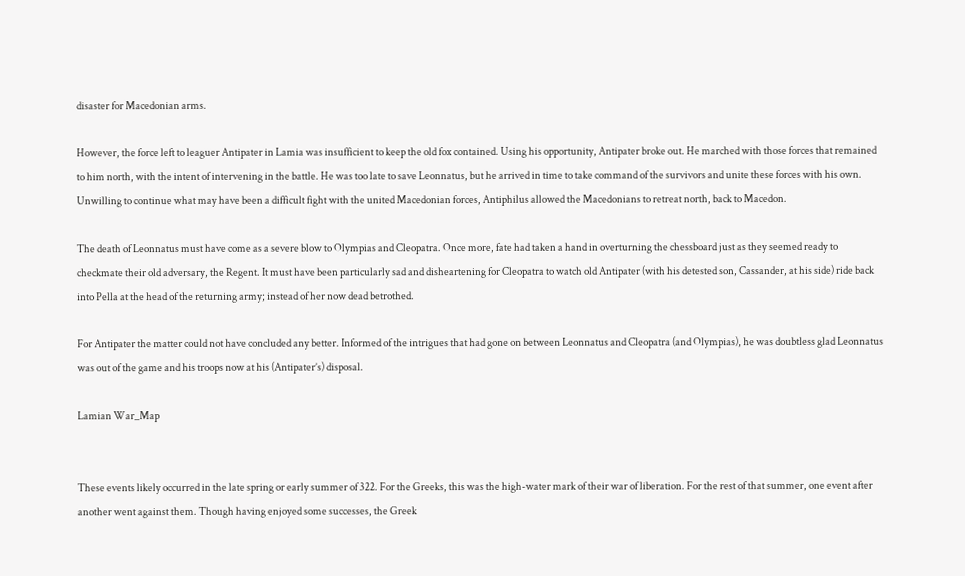disaster for Macedonian arms.

However, the force left to leaguer Antipater in Lamia was insufficient to keep the old fox contained. Using his opportunity, Antipater broke out. He marched with those forces that remained to him north, with the intent of intervening in the battle. He was too late to save Leonnatus, but he arrived in time to take command of the survivors and unite these forces with his own. Unwilling to continue what may have been a difficult fight with the united Macedonian forces, Antiphilus allowed the Macedonians to retreat north, back to Macedon.

The death of Leonnatus must have come as a severe blow to Olympias and Cleopatra. Once more, fate had taken a hand in overturning the chessboard just as they seemed ready to checkmate their old adversary, the Regent. It must have been particularly sad and disheartening for Cleopatra to watch old Antipater (with his detested son, Cassander, at his side) ride back into Pella at the head of the returning army; instead of her now dead betrothed.

For Antipater the matter could not have concluded any better. Informed of the intrigues that had gone on between Leonnatus and Cleopatra (and Olympias), he was doubtless glad Leonnatus was out of the game and his troops now at his (Antipater’s) disposal.

Lamian War_Map


These events likely occurred in the late spring or early summer of 322. For the Greeks, this was the high-water mark of their war of liberation. For the rest of that summer, one event after another went against them. Though having enjoyed some successes, the Greek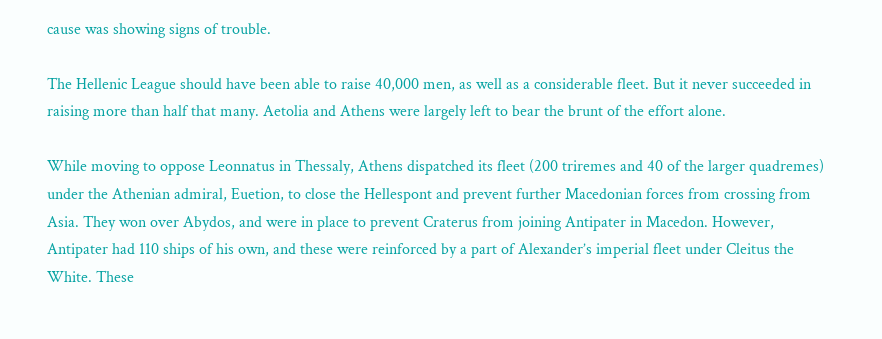cause was showing signs of trouble.

The Hellenic League should have been able to raise 40,000 men, as well as a considerable fleet. But it never succeeded in raising more than half that many. Aetolia and Athens were largely left to bear the brunt of the effort alone.

While moving to oppose Leonnatus in Thessaly, Athens dispatched its fleet (200 triremes and 40 of the larger quadremes) under the Athenian admiral, Euetion, to close the Hellespont and prevent further Macedonian forces from crossing from Asia. They won over Abydos, and were in place to prevent Craterus from joining Antipater in Macedon. However, Antipater had 110 ships of his own, and these were reinforced by a part of Alexander’s imperial fleet under Cleitus the White. These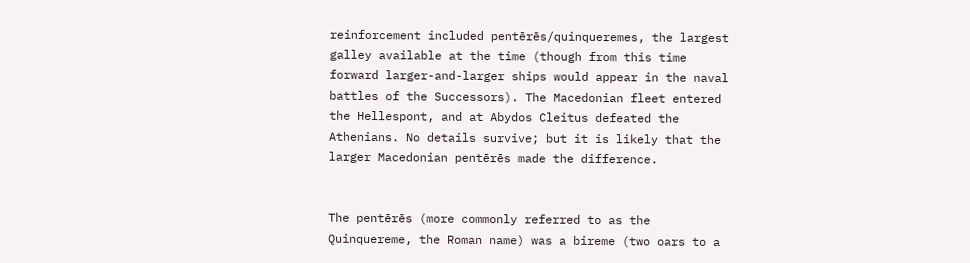reinforcement included pentērēs/quinqueremes, the largest galley available at the time (though from this time forward larger-and-larger ships would appear in the naval battles of the Successors). The Macedonian fleet entered the Hellespont, and at Abydos Cleitus defeated the Athenians. No details survive; but it is likely that the larger Macedonian pentērēs made the difference.


The pentērēs (more commonly referred to as the Quinquereme, the Roman name) was a bireme (two oars to a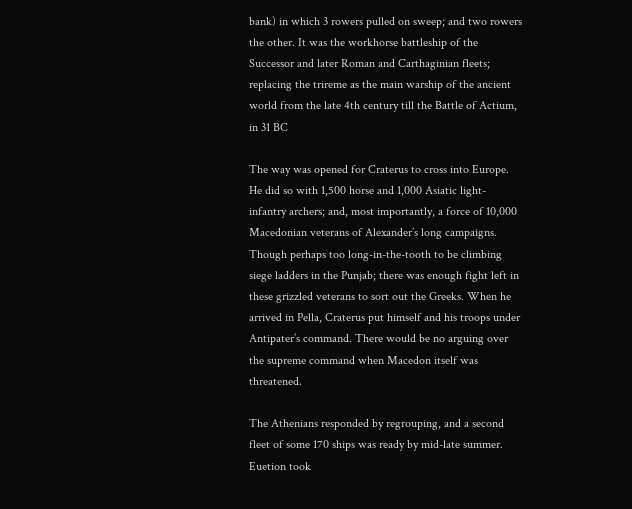bank) in which 3 rowers pulled on sweep; and two rowers the other. It was the workhorse battleship of the Successor and later Roman and Carthaginian fleets; replacing the trireme as the main warship of the ancient world from the late 4th century till the Battle of Actium, in 31 BC

The way was opened for Craterus to cross into Europe. He did so with 1,500 horse and 1,000 Asiatic light-infantry archers; and, most importantly, a force of 10,000 Macedonian veterans of Alexander’s long campaigns. Though perhaps too long-in-the-tooth to be climbing siege ladders in the Punjab; there was enough fight left in these grizzled veterans to sort out the Greeks. When he arrived in Pella, Craterus put himself and his troops under Antipater’s command. There would be no arguing over the supreme command when Macedon itself was threatened.

The Athenians responded by regrouping, and a second fleet of some 170 ships was ready by mid-late summer. Euetion took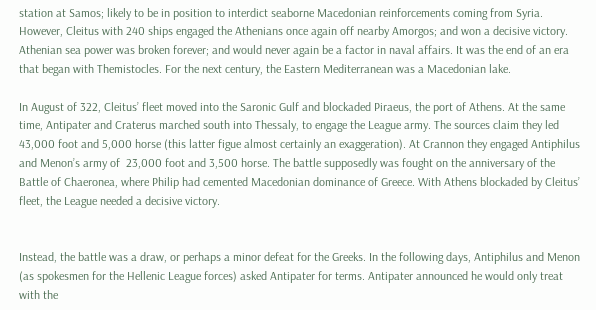station at Samos; likely to be in position to interdict seaborne Macedonian reinforcements coming from Syria. However, Cleitus with 240 ships engaged the Athenians once again off nearby Amorgos; and won a decisive victory. Athenian sea power was broken forever; and would never again be a factor in naval affairs. It was the end of an era that began with Themistocles. For the next century, the Eastern Mediterranean was a Macedonian lake.

In August of 322, Cleitus’ fleet moved into the Saronic Gulf and blockaded Piraeus, the port of Athens. At the same time, Antipater and Craterus marched south into Thessaly, to engage the League army. The sources claim they led 43,000 foot and 5,000 horse (this latter figue almost certainly an exaggeration). At Crannon they engaged Antiphilus and Menon’s army of  23,000 foot and 3,500 horse. The battle supposedly was fought on the anniversary of the Battle of Chaeronea, where Philip had cemented Macedonian dominance of Greece. With Athens blockaded by Cleitus’ fleet, the League needed a decisive victory.


Instead, the battle was a draw, or perhaps a minor defeat for the Greeks. In the following days, Antiphilus and Menon (as spokesmen for the Hellenic League forces) asked Antipater for terms. Antipater announced he would only treat with the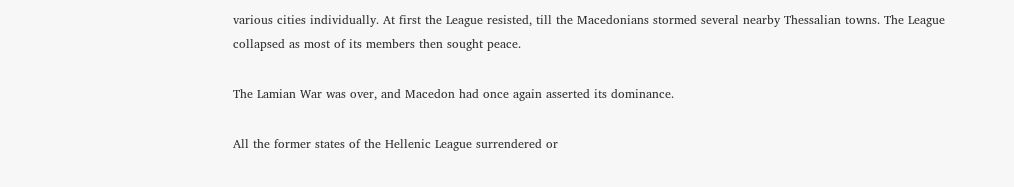various cities individually. At first the League resisted, till the Macedonians stormed several nearby Thessalian towns. The League collapsed as most of its members then sought peace.

The Lamian War was over, and Macedon had once again asserted its dominance.

All the former states of the Hellenic League surrendered or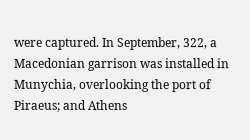were captured. In September, 322, a Macedonian garrison was installed in Munychia, overlooking the port of Piraeus; and Athens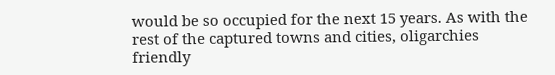would be so occupied for the next 15 years. As with the rest of the captured towns and cities, oligarchies friendly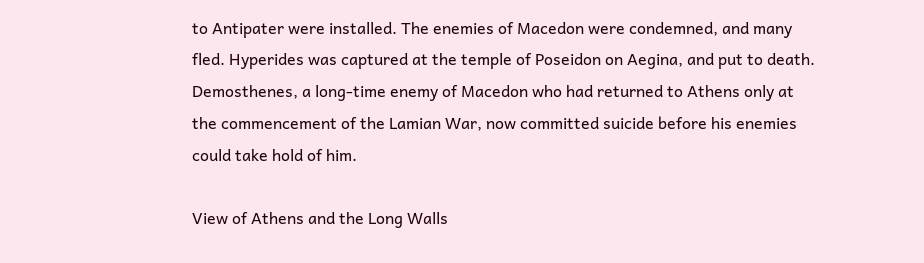to Antipater were installed. The enemies of Macedon were condemned, and many fled. Hyperides was captured at the temple of Poseidon on Aegina, and put to death. Demosthenes, a long-time enemy of Macedon who had returned to Athens only at the commencement of the Lamian War, now committed suicide before his enemies could take hold of him.

View of Athens and the Long Walls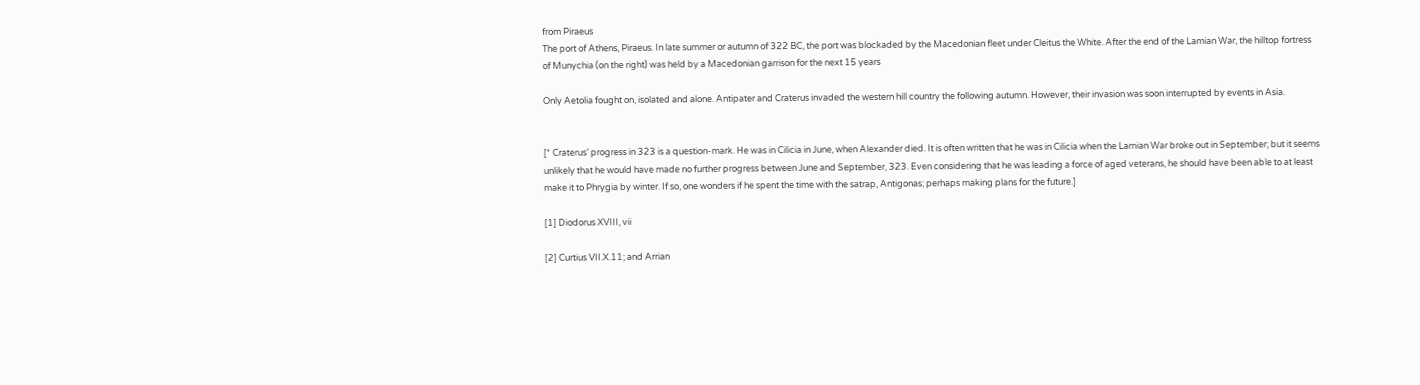from Piraeus
The port of Athens, Piraeus. In late summer or autumn of 322 BC, the port was blockaded by the Macedonian fleet under Cleitus the White. After the end of the Lamian War, the hilltop fortress of Munychia (on the right) was held by a Macedonian garrison for the next 15 years

Only Aetolia fought on, isolated and alone. Antipater and Craterus invaded the western hill country the following autumn. However, their invasion was soon interrupted by events in Asia.


[* Craterus’ progress in 323 is a question-mark. He was in Cilicia in June, when Alexander died. It is often written that he was in Cilicia when the Lamian War broke out in September; but it seems unlikely that he would have made no further progress between June and September, 323. Even considering that he was leading a force of aged veterans, he should have been able to at least make it to Phrygia by winter. If so, one wonders if he spent the time with the satrap, Antigonas; perhaps making plans for the future.]

[1] Diodorus XVIII, vii

[2] Curtius VII.X.11; and Arrian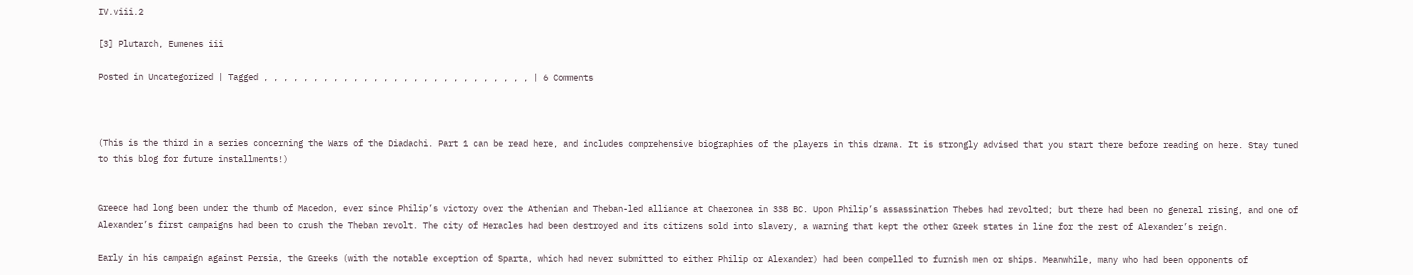IV.viii.2

[3] Plutarch, Eumenes iii

Posted in Uncategorized | Tagged , , , , , , , , , , , , , , , , , , , , , , , , , , , | 6 Comments



(This is the third in a series concerning the Wars of the Diadachi. Part 1 can be read here, and includes comprehensive biographies of the players in this drama. It is strongly advised that you start there before reading on here. Stay tuned to this blog for future installments!)


Greece had long been under the thumb of Macedon, ever since Philip’s victory over the Athenian and Theban-led alliance at Chaeronea in 338 BC. Upon Philip’s assassination Thebes had revolted; but there had been no general rising, and one of Alexander’s first campaigns had been to crush the Theban revolt. The city of Heracles had been destroyed and its citizens sold into slavery, a warning that kept the other Greek states in line for the rest of Alexander’s reign.

Early in his campaign against Persia, the Greeks (with the notable exception of Sparta, which had never submitted to either Philip or Alexander) had been compelled to furnish men or ships. Meanwhile, many who had been opponents of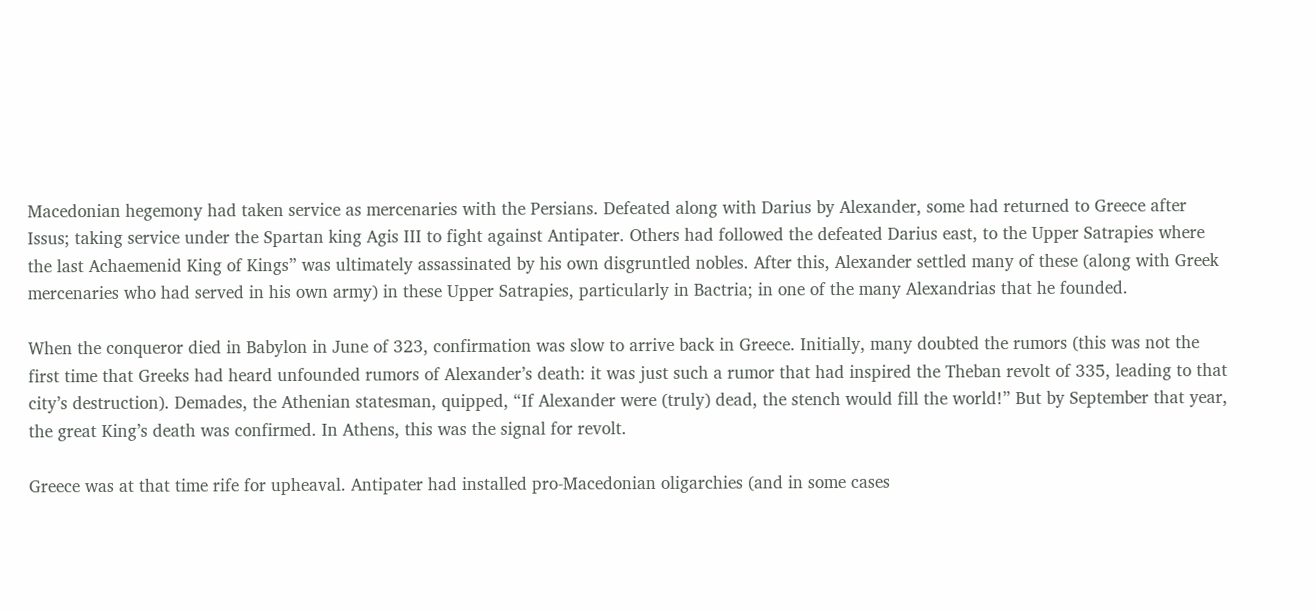Macedonian hegemony had taken service as mercenaries with the Persians. Defeated along with Darius by Alexander, some had returned to Greece after Issus; taking service under the Spartan king Agis III to fight against Antipater. Others had followed the defeated Darius east, to the Upper Satrapies where the last Achaemenid King of Kings” was ultimately assassinated by his own disgruntled nobles. After this, Alexander settled many of these (along with Greek mercenaries who had served in his own army) in these Upper Satrapies, particularly in Bactria; in one of the many Alexandrias that he founded.

When the conqueror died in Babylon in June of 323, confirmation was slow to arrive back in Greece. Initially, many doubted the rumors (this was not the first time that Greeks had heard unfounded rumors of Alexander’s death: it was just such a rumor that had inspired the Theban revolt of 335, leading to that city’s destruction). Demades, the Athenian statesman, quipped, “If Alexander were (truly) dead, the stench would fill the world!” But by September that year, the great King’s death was confirmed. In Athens, this was the signal for revolt.

Greece was at that time rife for upheaval. Antipater had installed pro-Macedonian oligarchies (and in some cases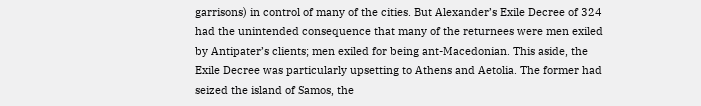garrisons) in control of many of the cities. But Alexander’s Exile Decree of 324 had the unintended consequence that many of the returnees were men exiled by Antipater’s clients; men exiled for being ant-Macedonian. This aside, the Exile Decree was particularly upsetting to Athens and Aetolia. The former had seized the island of Samos, the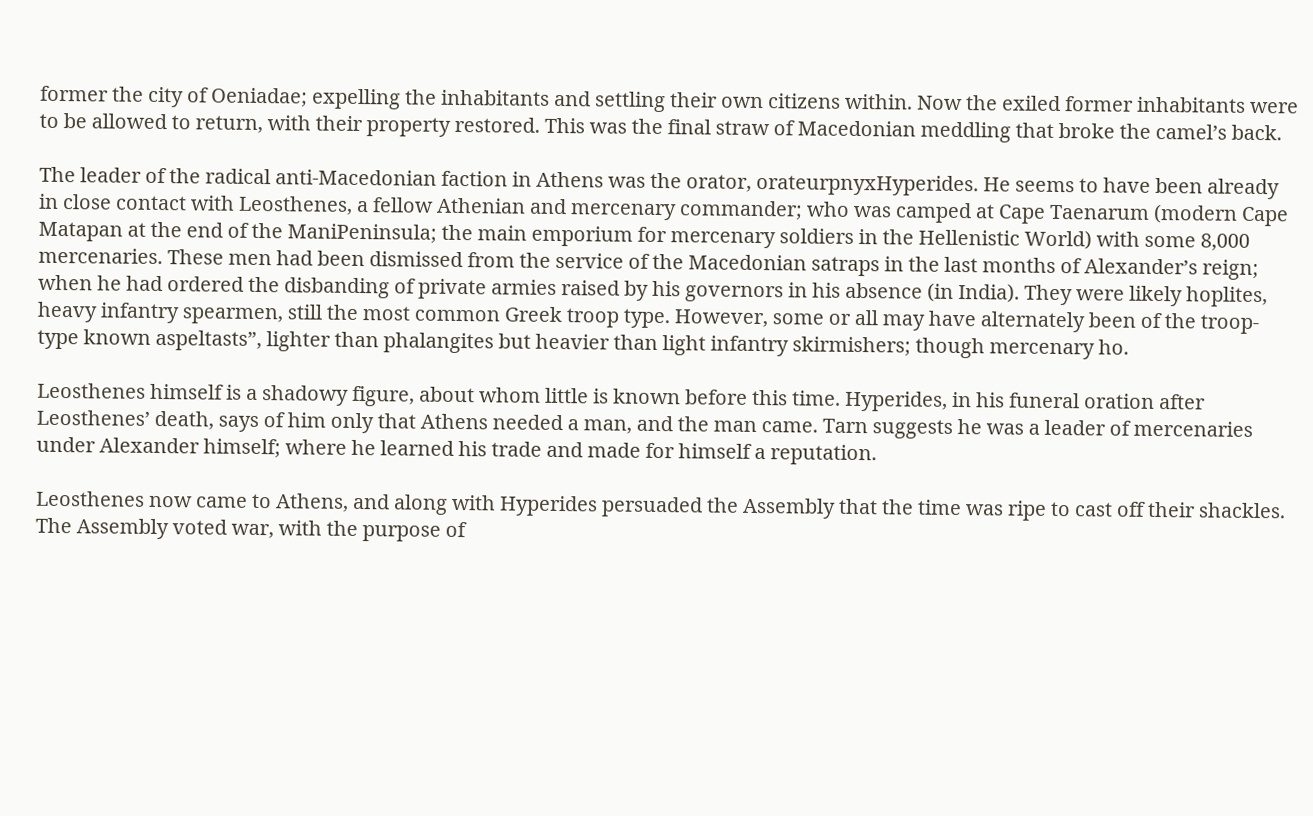former the city of Oeniadae; expelling the inhabitants and settling their own citizens within. Now the exiled former inhabitants were to be allowed to return, with their property restored. This was the final straw of Macedonian meddling that broke the camel’s back.

The leader of the radical anti-Macedonian faction in Athens was the orator, orateurpnyxHyperides. He seems to have been already in close contact with Leosthenes, a fellow Athenian and mercenary commander; who was camped at Cape Taenarum (modern Cape Matapan at the end of the ManiPeninsula; the main emporium for mercenary soldiers in the Hellenistic World) with some 8,000 mercenaries. These men had been dismissed from the service of the Macedonian satraps in the last months of Alexander’s reign; when he had ordered the disbanding of private armies raised by his governors in his absence (in India). They were likely hoplites, heavy infantry spearmen, still the most common Greek troop type. However, some or all may have alternately been of the troop-type known aspeltasts”, lighter than phalangites but heavier than light infantry skirmishers; though mercenary ho.

Leosthenes himself is a shadowy figure, about whom little is known before this time. Hyperides, in his funeral oration after Leosthenes’ death, says of him only that Athens needed a man, and the man came. Tarn suggests he was a leader of mercenaries under Alexander himself; where he learned his trade and made for himself a reputation.

Leosthenes now came to Athens, and along with Hyperides persuaded the Assembly that the time was ripe to cast off their shackles. The Assembly voted war, with the purpose of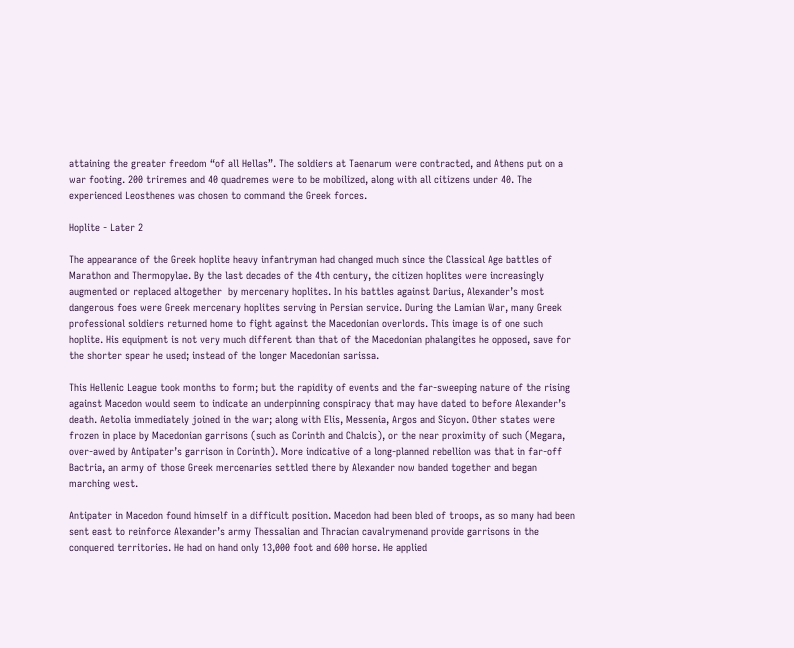attaining the greater freedom “of all Hellas”. The soldiers at Taenarum were contracted, and Athens put on a war footing. 200 triremes and 40 quadremes were to be mobilized, along with all citizens under 40. The experienced Leosthenes was chosen to command the Greek forces.

Hoplite - Later 2

The appearance of the Greek hoplite heavy infantryman had changed much since the Classical Age battles of Marathon and Thermopylae. By the last decades of the 4th century, the citizen hoplites were increasingly augmented or replaced altogether  by mercenary hoplites. In his battles against Darius, Alexander’s most dangerous foes were Greek mercenary hoplites serving in Persian service. During the Lamian War, many Greek professional soldiers returned home to fight against the Macedonian overlords. This image is of one such hoplite. His equipment is not very much different than that of the Macedonian phalangites he opposed, save for the shorter spear he used; instead of the longer Macedonian sarissa.

This Hellenic League took months to form; but the rapidity of events and the far-sweeping nature of the rising against Macedon would seem to indicate an underpinning conspiracy that may have dated to before Alexander’s death. Aetolia immediately joined in the war; along with Elis, Messenia, Argos and Sicyon. Other states were frozen in place by Macedonian garrisons (such as Corinth and Chalcis), or the near proximity of such (Megara, over-awed by Antipater’s garrison in Corinth). More indicative of a long-planned rebellion was that in far-off Bactria, an army of those Greek mercenaries settled there by Alexander now banded together and began marching west.

Antipater in Macedon found himself in a difficult position. Macedon had been bled of troops, as so many had been sent east to reinforce Alexander’s army Thessalian and Thracian cavalrymenand provide garrisons in the conquered territories. He had on hand only 13,000 foot and 600 horse. He applied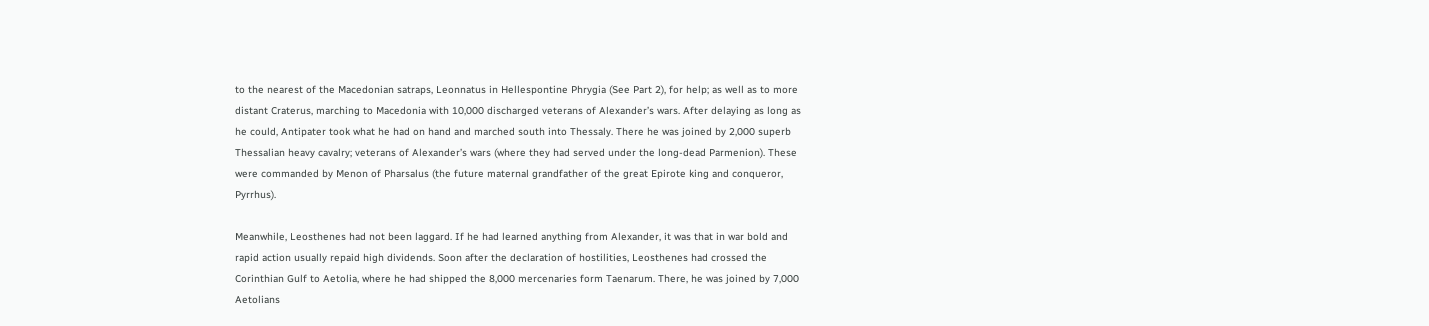to the nearest of the Macedonian satraps, Leonnatus in Hellespontine Phrygia (See Part 2), for help; as well as to more distant Craterus, marching to Macedonia with 10,000 discharged veterans of Alexander’s wars. After delaying as long as he could, Antipater took what he had on hand and marched south into Thessaly. There he was joined by 2,000 superb Thessalian heavy cavalry; veterans of Alexander’s wars (where they had served under the long-dead Parmenion). These were commanded by Menon of Pharsalus (the future maternal grandfather of the great Epirote king and conqueror, Pyrrhus).

Meanwhile, Leosthenes had not been laggard. If he had learned anything from Alexander, it was that in war bold and rapid action usually repaid high dividends. Soon after the declaration of hostilities, Leosthenes had crossed the Corinthian Gulf to Aetolia, where he had shipped the 8,000 mercenaries form Taenarum. There, he was joined by 7,000 Aetolians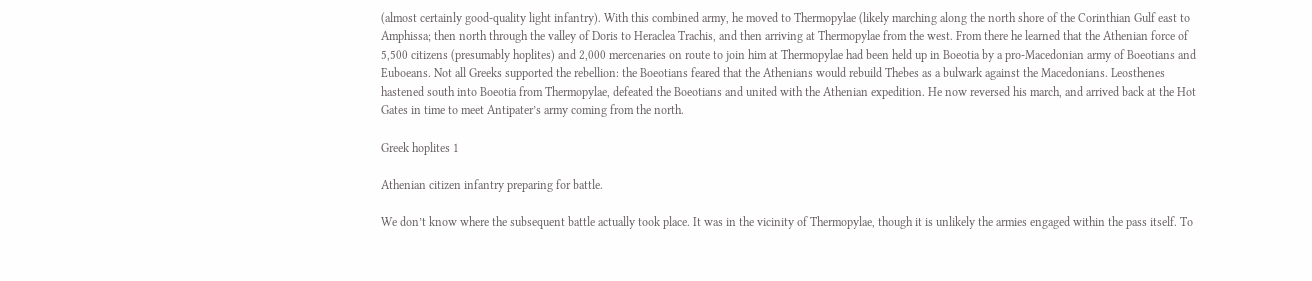(almost certainly good-quality light infantry). With this combined army, he moved to Thermopylae (likely marching along the north shore of the Corinthian Gulf east to Amphissa; then north through the valley of Doris to Heraclea Trachis, and then arriving at Thermopylae from the west. From there he learned that the Athenian force of 5,500 citizens (presumably hoplites) and 2,000 mercenaries on route to join him at Thermopylae had been held up in Boeotia by a pro-Macedonian army of Boeotians and Euboeans. Not all Greeks supported the rebellion: the Boeotians feared that the Athenians would rebuild Thebes as a bulwark against the Macedonians. Leosthenes hastened south into Boeotia from Thermopylae, defeated the Boeotians and united with the Athenian expedition. He now reversed his march, and arrived back at the Hot Gates in time to meet Antipater’s army coming from the north.

Greek hoplites 1

Athenian citizen infantry preparing for battle.

We don’t know where the subsequent battle actually took place. It was in the vicinity of Thermopylae, though it is unlikely the armies engaged within the pass itself. To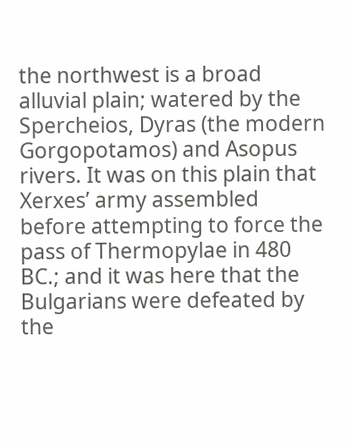the northwest is a broad alluvial plain; watered by the Spercheios, Dyras (the modern Gorgopotamos) and Asopus rivers. It was on this plain that Xerxes’ army assembled before attempting to force the pass of Thermopylae in 480 BC.; and it was here that the Bulgarians were defeated by the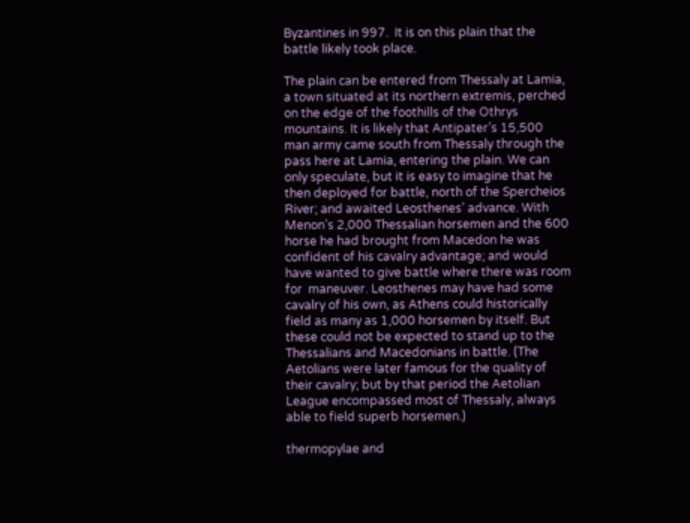Byzantines in 997.  It is on this plain that the battle likely took place.

The plain can be entered from Thessaly at Lamia, a town situated at its northern extremis, perched on the edge of the foothills of the Othrys mountains. It is likely that Antipater’s 15,500 man army came south from Thessaly through the pass here at Lamia, entering the plain. We can only speculate, but it is easy to imagine that he then deployed for battle, north of the Spercheios River; and awaited Leosthenes’ advance. With Menon’s 2,000 Thessalian horsemen and the 600 horse he had brought from Macedon he was confident of his cavalry advantage; and would have wanted to give battle where there was room for  maneuver. Leosthenes may have had some cavalry of his own, as Athens could historically field as many as 1,000 horsemen by itself. But these could not be expected to stand up to the Thessalians and Macedonians in battle. (The Aetolians were later famous for the quality of their cavalry; but by that period the Aetolian League encompassed most of Thessaly, always able to field superb horsemen.)

thermopylae and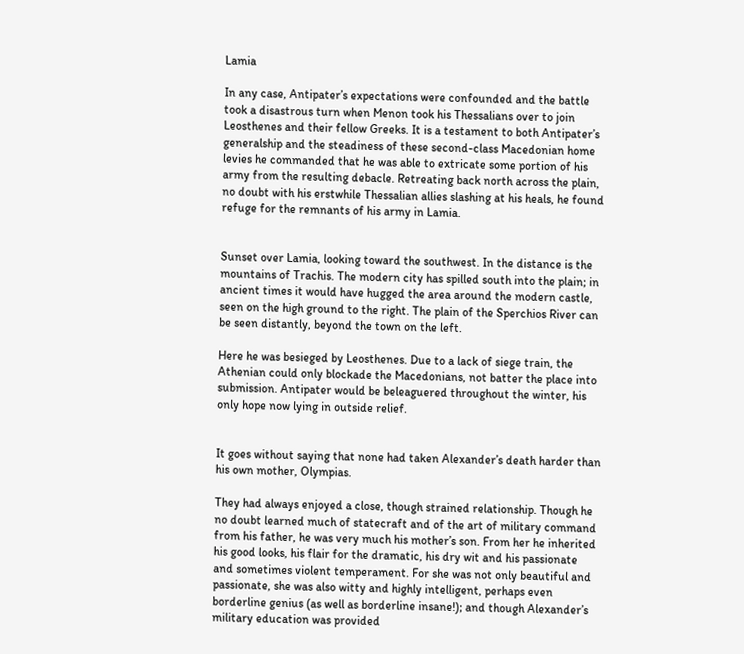Lamia

In any case, Antipater’s expectations were confounded and the battle took a disastrous turn when Menon took his Thessalians over to join Leosthenes and their fellow Greeks. It is a testament to both Antipater’s generalship and the steadiness of these second-class Macedonian home levies he commanded that he was able to extricate some portion of his army from the resulting debacle. Retreating back north across the plain, no doubt with his erstwhile Thessalian allies slashing at his heals, he found refuge for the remnants of his army in Lamia.


Sunset over Lamia, looking toward the southwest. In the distance is the mountains of Trachis. The modern city has spilled south into the plain; in ancient times it would have hugged the area around the modern castle, seen on the high ground to the right. The plain of the Sperchios River can be seen distantly, beyond the town on the left.

Here he was besieged by Leosthenes. Due to a lack of siege train, the Athenian could only blockade the Macedonians, not batter the place into submission. Antipater would be beleaguered throughout the winter, his only hope now lying in outside relief.


It goes without saying that none had taken Alexander’s death harder than his own mother, Olympias.

They had always enjoyed a close, though strained relationship. Though he no doubt learned much of statecraft and of the art of military command from his father, he was very much his mother’s son. From her he inherited his good looks, his flair for the dramatic, his dry wit and his passionate and sometimes violent temperament. For she was not only beautiful and passionate, she was also witty and highly intelligent, perhaps even borderline genius (as well as borderline insane!); and though Alexander’s military education was provided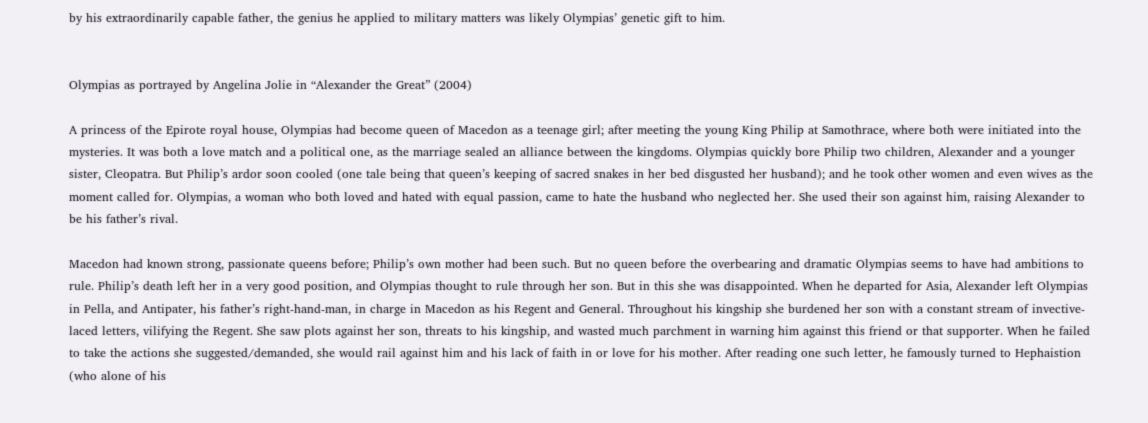by his extraordinarily capable father, the genius he applied to military matters was likely Olympias’ genetic gift to him.


Olympias as portrayed by Angelina Jolie in “Alexander the Great” (2004)

A princess of the Epirote royal house, Olympias had become queen of Macedon as a teenage girl; after meeting the young King Philip at Samothrace, where both were initiated into the mysteries. It was both a love match and a political one, as the marriage sealed an alliance between the kingdoms. Olympias quickly bore Philip two children, Alexander and a younger sister, Cleopatra. But Philip’s ardor soon cooled (one tale being that queen’s keeping of sacred snakes in her bed disgusted her husband); and he took other women and even wives as the moment called for. Olympias, a woman who both loved and hated with equal passion, came to hate the husband who neglected her. She used their son against him, raising Alexander to be his father’s rival.

Macedon had known strong, passionate queens before; Philip’s own mother had been such. But no queen before the overbearing and dramatic Olympias seems to have had ambitions to rule. Philip’s death left her in a very good position, and Olympias thought to rule through her son. But in this she was disappointed. When he departed for Asia, Alexander left Olympias in Pella, and Antipater, his father’s right-hand-man, in charge in Macedon as his Regent and General. Throughout his kingship she burdened her son with a constant stream of invective-laced letters, vilifying the Regent. She saw plots against her son, threats to his kingship, and wasted much parchment in warning him against this friend or that supporter. When he failed to take the actions she suggested/demanded, she would rail against him and his lack of faith in or love for his mother. After reading one such letter, he famously turned to Hephaistion (who alone of his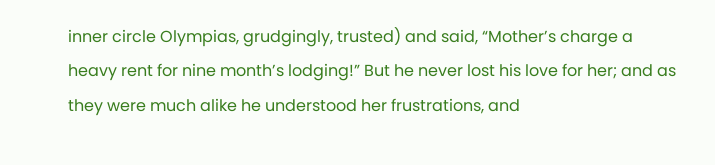inner circle Olympias, grudgingly, trusted) and said, “Mother’s charge a heavy rent for nine month’s lodging!” But he never lost his love for her; and as they were much alike he understood her frustrations, and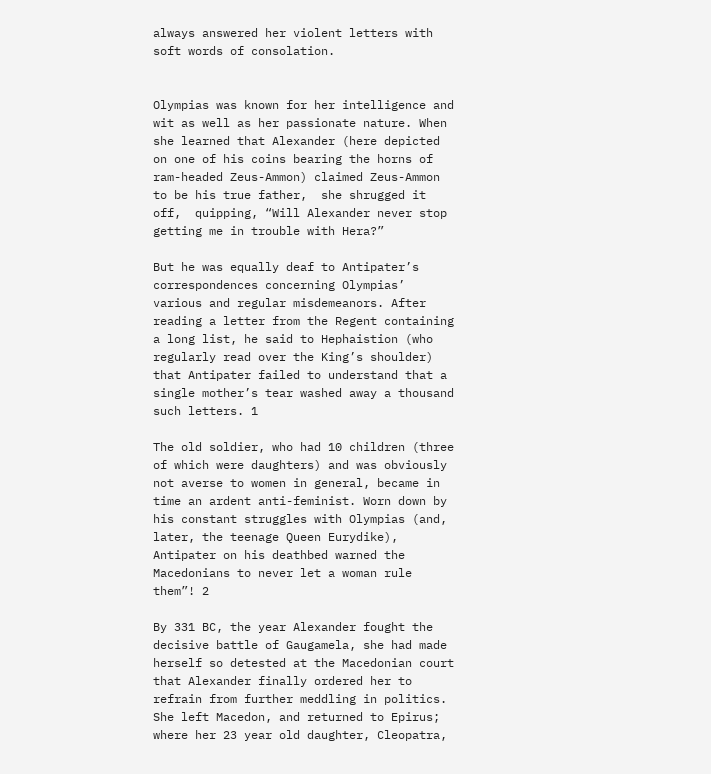always answered her violent letters with soft words of consolation.


Olympias was known for her intelligence and wit as well as her passionate nature. When she learned that Alexander (here depicted on one of his coins bearing the horns of ram-headed Zeus-Ammon) claimed Zeus-Ammon to be his true father,  she shrugged it off,  quipping, “Will Alexander never stop  getting me in trouble with Hera?”

But he was equally deaf to Antipater’s correspondences concerning Olympias’ various and regular misdemeanors. After reading a letter from the Regent containing a long list, he said to Hephaistion (who regularly read over the King’s shoulder) that Antipater failed to understand that a single mother’s tear washed away a thousand such letters. 1

The old soldier, who had 10 children (three of which were daughters) and was obviously not averse to women in general, became in time an ardent anti-feminist. Worn down by his constant struggles with Olympias (and, later, the teenage Queen Eurydike), Antipater on his deathbed warned the Macedonians to never let a woman rule them”! 2

By 331 BC, the year Alexander fought the decisive battle of Gaugamela, she had made herself so detested at the Macedonian court that Alexander finally ordered her to refrain from further meddling in politics. She left Macedon, and returned to Epirus; where her 23 year old daughter, Cleopatra,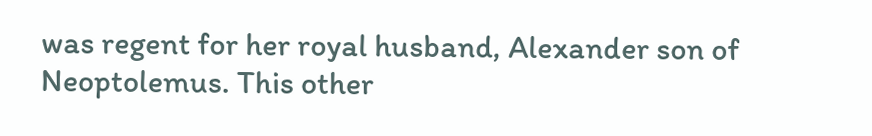was regent for her royal husband, Alexander son of Neoptolemus. This other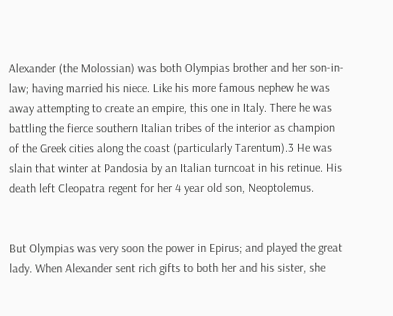Alexander (the Molossian) was both Olympias brother and her son-in-law; having married his niece. Like his more famous nephew he was away attempting to create an empire, this one in Italy. There he was battling the fierce southern Italian tribes of the interior as champion of the Greek cities along the coast (particularly Tarentum).3 He was slain that winter at Pandosia by an Italian turncoat in his retinue. His death left Cleopatra regent for her 4 year old son, Neoptolemus.


But Olympias was very soon the power in Epirus; and played the great lady. When Alexander sent rich gifts to both her and his sister, she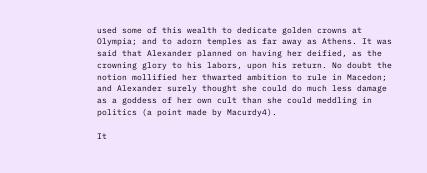used some of this wealth to dedicate golden crowns at Olympia; and to adorn temples as far away as Athens. It was said that Alexander planned on having her deified, as the crowning glory to his labors, upon his return. No doubt the notion mollified her thwarted ambition to rule in Macedon; and Alexander surely thought she could do much less damage as a goddess of her own cult than she could meddling in politics (a point made by Macurdy4).

It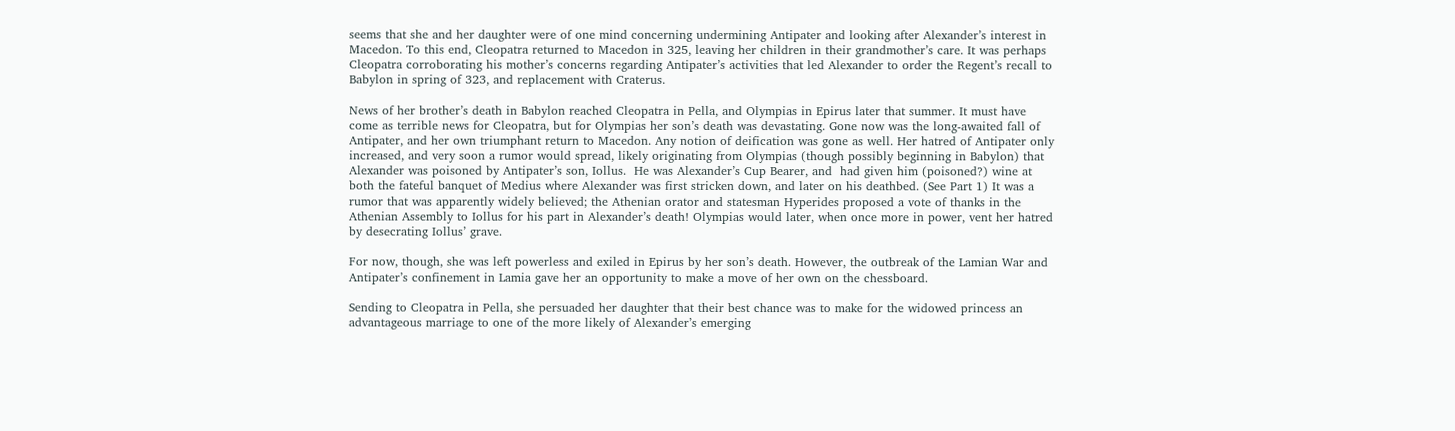seems that she and her daughter were of one mind concerning undermining Antipater and looking after Alexander’s interest in Macedon. To this end, Cleopatra returned to Macedon in 325, leaving her children in their grandmother’s care. It was perhaps Cleopatra corroborating his mother’s concerns regarding Antipater’s activities that led Alexander to order the Regent’s recall to Babylon in spring of 323, and replacement with Craterus.

News of her brother’s death in Babylon reached Cleopatra in Pella, and Olympias in Epirus later that summer. It must have come as terrible news for Cleopatra, but for Olympias her son’s death was devastating. Gone now was the long-awaited fall of Antipater, and her own triumphant return to Macedon. Any notion of deification was gone as well. Her hatred of Antipater only increased, and very soon a rumor would spread, likely originating from Olympias (though possibly beginning in Babylon) that Alexander was poisoned by Antipater’s son, Iollus.  He was Alexander’s Cup Bearer, and  had given him (poisoned?) wine at both the fateful banquet of Medius where Alexander was first stricken down, and later on his deathbed. (See Part 1) It was a rumor that was apparently widely believed; the Athenian orator and statesman Hyperides proposed a vote of thanks in the Athenian Assembly to Iollus for his part in Alexander’s death! Olympias would later, when once more in power, vent her hatred by desecrating Iollus’ grave.

For now, though, she was left powerless and exiled in Epirus by her son’s death. However, the outbreak of the Lamian War and Antipater’s confinement in Lamia gave her an opportunity to make a move of her own on the chessboard.

Sending to Cleopatra in Pella, she persuaded her daughter that their best chance was to make for the widowed princess an advantageous marriage to one of the more likely of Alexander’s emerging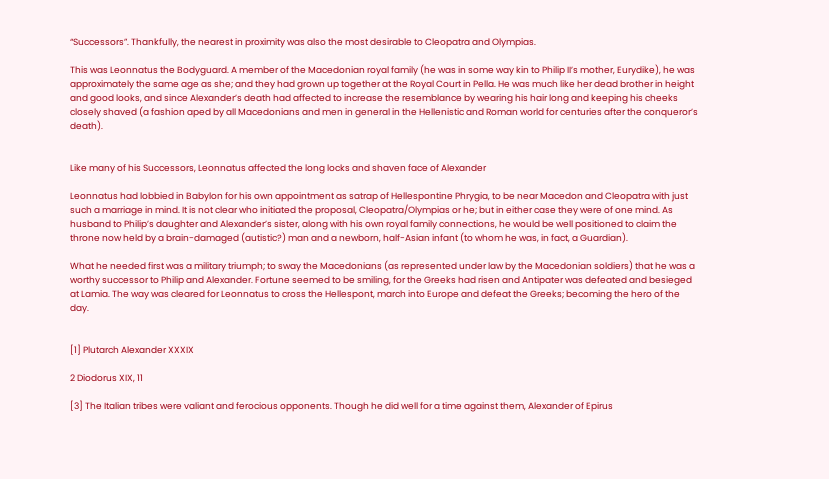“Successors”. Thankfully, the nearest in proximity was also the most desirable to Cleopatra and Olympias.

This was Leonnatus the Bodyguard. A member of the Macedonian royal family (he was in some way kin to Philip II’s mother, Eurydike), he was approximately the same age as she; and they had grown up together at the Royal Court in Pella. He was much like her dead brother in height and good looks, and since Alexander’s death had affected to increase the resemblance by wearing his hair long and keeping his cheeks closely shaved (a fashion aped by all Macedonians and men in general in the Hellenistic and Roman world for centuries after the conqueror’s death).


Like many of his Successors, Leonnatus affected the long locks and shaven face of Alexander

Leonnatus had lobbied in Babylon for his own appointment as satrap of Hellespontine Phrygia, to be near Macedon and Cleopatra with just such a marriage in mind. It is not clear who initiated the proposal, Cleopatra/Olympias or he; but in either case they were of one mind. As husband to Philip’s daughter and Alexander’s sister, along with his own royal family connections, he would be well positioned to claim the throne now held by a brain-damaged (autistic?) man and a newborn, half-Asian infant (to whom he was, in fact, a Guardian).

What he needed first was a military triumph; to sway the Macedonians (as represented under law by the Macedonian soldiers) that he was a worthy successor to Philip and Alexander. Fortune seemed to be smiling, for the Greeks had risen and Antipater was defeated and besieged at Lamia. The way was cleared for Leonnatus to cross the Hellespont, march into Europe and defeat the Greeks; becoming the hero of the day.


[1] Plutarch Alexander XXXIX

2 Diodorus XIX, 11

[3] The Italian tribes were valiant and ferocious opponents. Though he did well for a time against them, Alexander of Epirus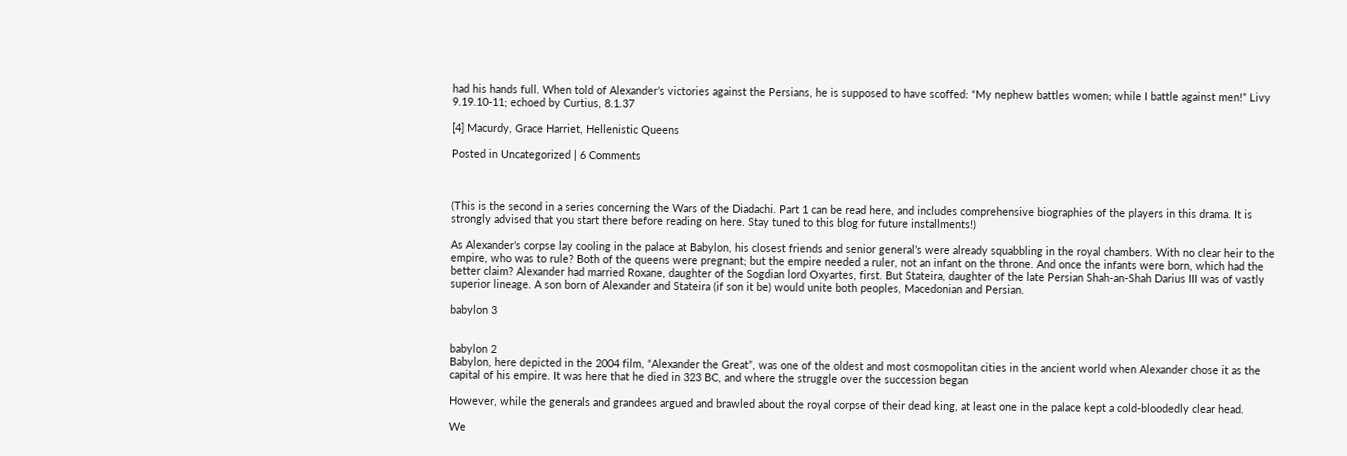had his hands full. When told of Alexander’s victories against the Persians, he is supposed to have scoffed: “My nephew battles women; while I battle against men!” Livy 9.19.10-11; echoed by Curtius, 8.1.37

[4] Macurdy, Grace Harriet, Hellenistic Queens

Posted in Uncategorized | 6 Comments



(This is the second in a series concerning the Wars of the Diadachi. Part 1 can be read here, and includes comprehensive biographies of the players in this drama. It is strongly advised that you start there before reading on here. Stay tuned to this blog for future installments!)

As Alexander’s corpse lay cooling in the palace at Babylon, his closest friends and senior general’s were already squabbling in the royal chambers. With no clear heir to the empire, who was to rule? Both of the queens were pregnant; but the empire needed a ruler, not an infant on the throne. And once the infants were born, which had the better claim? Alexander had married Roxane, daughter of the Sogdian lord Oxyartes, first. But Stateira, daughter of the late Persian Shah-an-Shah Darius III was of vastly superior lineage. A son born of Alexander and Stateira (if son it be) would unite both peoples, Macedonian and Persian.

babylon 3


babylon 2
Babylon, here depicted in the 2004 film, “Alexander the Great”, was one of the oldest and most cosmopolitan cities in the ancient world when Alexander chose it as the capital of his empire. It was here that he died in 323 BC, and where the struggle over the succession began

However, while the generals and grandees argued and brawled about the royal corpse of their dead king, at least one in the palace kept a cold-bloodedly clear head.

We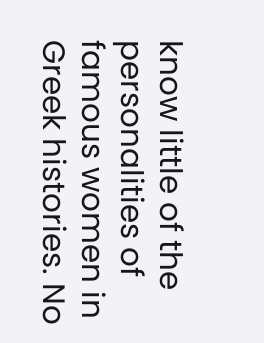know little of the personalities of famous women in Greek histories. No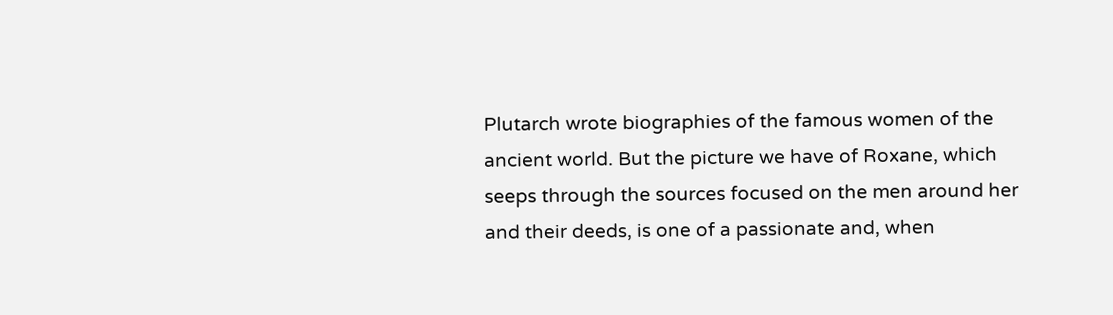Plutarch wrote biographies of the famous women of the ancient world. But the picture we have of Roxane, which seeps through the sources focused on the men around her and their deeds, is one of a passionate and, when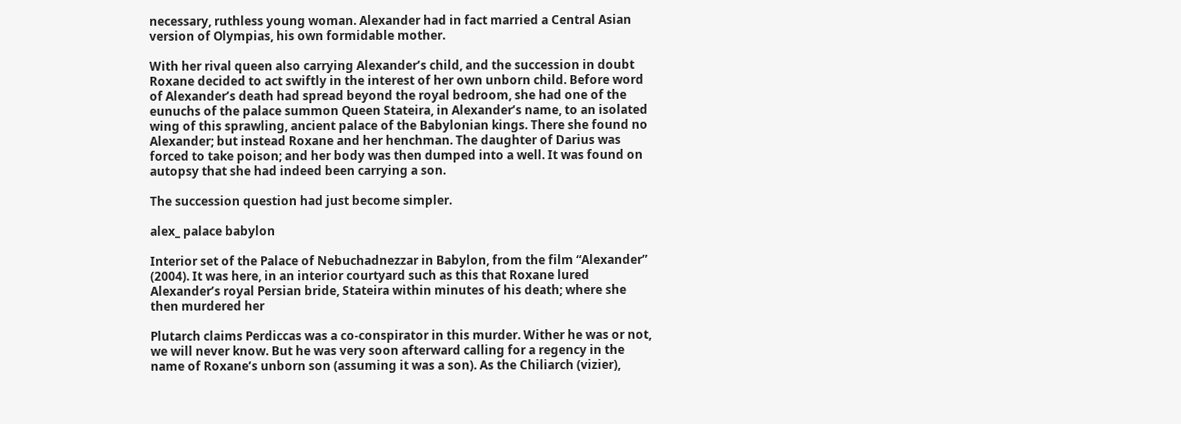necessary, ruthless young woman. Alexander had in fact married a Central Asian version of Olympias, his own formidable mother.

With her rival queen also carrying Alexander’s child, and the succession in doubt Roxane decided to act swiftly in the interest of her own unborn child. Before word of Alexander’s death had spread beyond the royal bedroom, she had one of the eunuchs of the palace summon Queen Stateira, in Alexander’s name, to an isolated wing of this sprawling, ancient palace of the Babylonian kings. There she found no Alexander; but instead Roxane and her henchman. The daughter of Darius was forced to take poison; and her body was then dumped into a well. It was found on autopsy that she had indeed been carrying a son.

The succession question had just become simpler.

alex_ palace babylon

Interior set of the Palace of Nebuchadnezzar in Babylon, from the film “Alexander” (2004). It was here, in an interior courtyard such as this that Roxane lured Alexander’s royal Persian bride, Stateira within minutes of his death; where she then murdered her

Plutarch claims Perdiccas was a co-conspirator in this murder. Wither he was or not, we will never know. But he was very soon afterward calling for a regency in the name of Roxane’s unborn son (assuming it was a son). As the Chiliarch (vizier),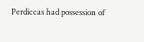Perdiccas had possession of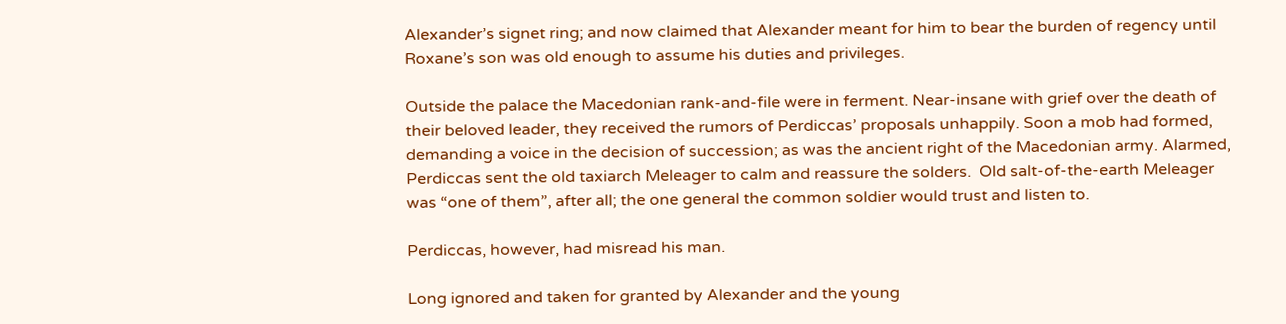Alexander’s signet ring; and now claimed that Alexander meant for him to bear the burden of regency until Roxane’s son was old enough to assume his duties and privileges.

Outside the palace the Macedonian rank-and-file were in ferment. Near-insane with grief over the death of their beloved leader, they received the rumors of Perdiccas’ proposals unhappily. Soon a mob had formed, demanding a voice in the decision of succession; as was the ancient right of the Macedonian army. Alarmed, Perdiccas sent the old taxiarch Meleager to calm and reassure the solders.  Old salt-of-the-earth Meleager was “one of them”, after all; the one general the common soldier would trust and listen to.

Perdiccas, however, had misread his man.

Long ignored and taken for granted by Alexander and the young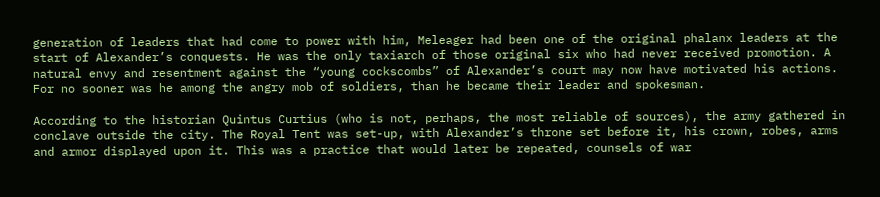generation of leaders that had come to power with him, Meleager had been one of the original phalanx leaders at the start of Alexander’s conquests. He was the only taxiarch of those original six who had never received promotion. A natural envy and resentment against the “young cockscombs” of Alexander’s court may now have motivated his actions. For no sooner was he among the angry mob of soldiers, than he became their leader and spokesman.

According to the historian Quintus Curtius (who is not, perhaps, the most reliable of sources), the army gathered in conclave outside the city. The Royal Tent was set-up, with Alexander’s throne set before it, his crown, robes, arms and armor displayed upon it. This was a practice that would later be repeated, counsels of war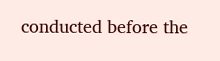conducted before the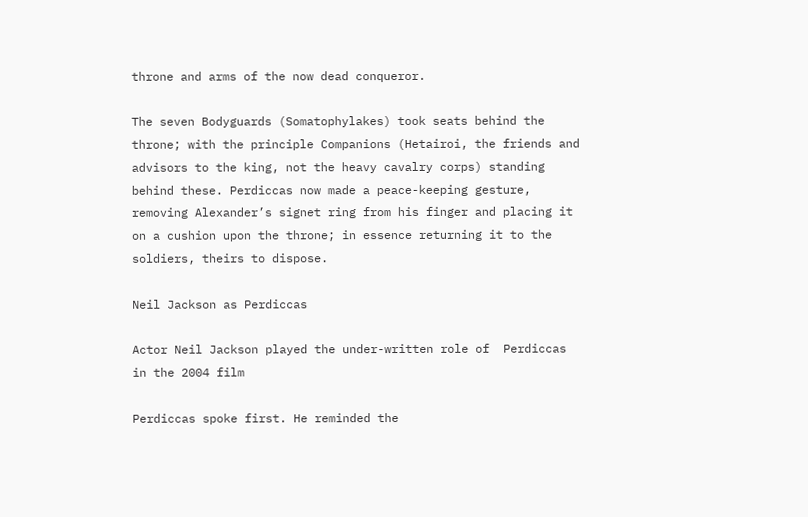throne and arms of the now dead conqueror.

The seven Bodyguards (Somatophylakes) took seats behind the throne; with the principle Companions (Hetairoi, the friends and advisors to the king, not the heavy cavalry corps) standing behind these. Perdiccas now made a peace-keeping gesture, removing Alexander’s signet ring from his finger and placing it on a cushion upon the throne; in essence returning it to the soldiers, theirs to dispose.

Neil Jackson as Perdiccas

Actor Neil Jackson played the under-written role of  Perdiccas in the 2004 film

Perdiccas spoke first. He reminded the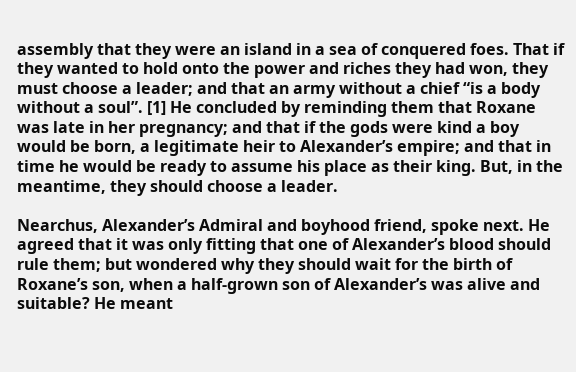assembly that they were an island in a sea of conquered foes. That if they wanted to hold onto the power and riches they had won, they must choose a leader; and that an army without a chief “is a body without a soul”. [1] He concluded by reminding them that Roxane was late in her pregnancy; and that if the gods were kind a boy would be born, a legitimate heir to Alexander’s empire; and that in time he would be ready to assume his place as their king. But, in the meantime, they should choose a leader.

Nearchus, Alexander’s Admiral and boyhood friend, spoke next. He agreed that it was only fitting that one of Alexander’s blood should rule them; but wondered why they should wait for the birth of Roxane’s son, when a half-grown son of Alexander’s was alive and suitable? He meant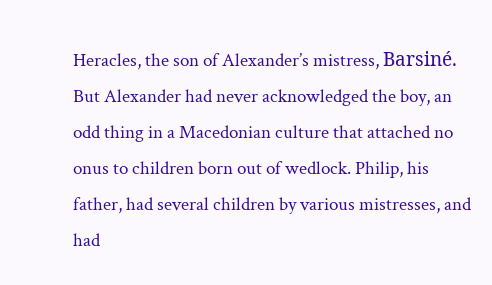Heracles, the son of Alexander’s mistress, Barsiné. But Alexander had never acknowledged the boy, an odd thing in a Macedonian culture that attached no onus to children born out of wedlock. Philip, his father, had several children by various mistresses, and had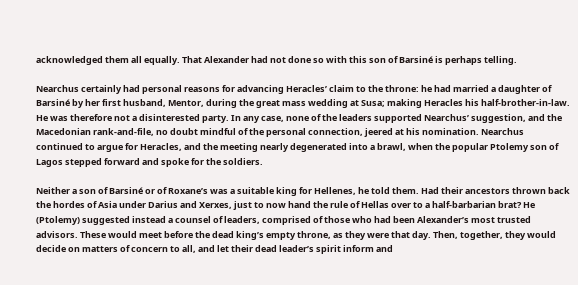acknowledged them all equally. That Alexander had not done so with this son of Barsiné is perhaps telling.

Nearchus certainly had personal reasons for advancing Heracles’ claim to the throne: he had married a daughter of Barsiné by her first husband, Mentor, during the great mass wedding at Susa; making Heracles his half-brother-in-law. He was therefore not a disinterested party. In any case, none of the leaders supported Nearchus’ suggestion, and the Macedonian rank-and-file, no doubt mindful of the personal connection, jeered at his nomination. Nearchus continued to argue for Heracles, and the meeting nearly degenerated into a brawl, when the popular Ptolemy son of Lagos stepped forward and spoke for the soldiers.

Neither a son of Barsiné or of Roxane’s was a suitable king for Hellenes, he told them. Had their ancestors thrown back the hordes of Asia under Darius and Xerxes, just to now hand the rule of Hellas over to a half-barbarian brat? He (Ptolemy) suggested instead a counsel of leaders, comprised of those who had been Alexander’s most trusted advisors. These would meet before the dead king’s empty throne, as they were that day. Then, together, they would decide on matters of concern to all, and let their dead leader’s spirit inform and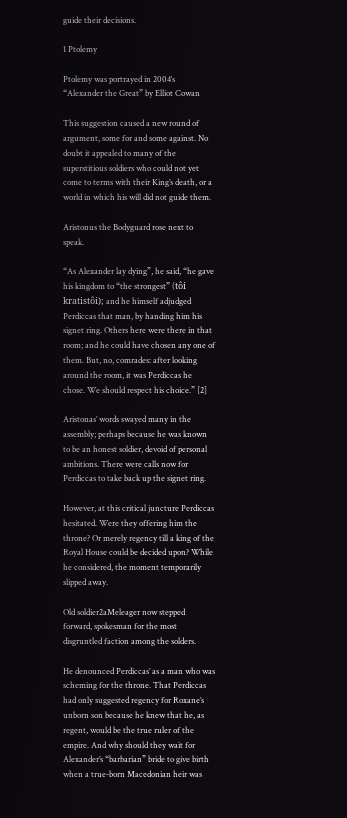guide their decisions.

1 Ptolemy

Ptolemy was portrayed in 2004′s “Alexander the Great” by Elliot Cowan

This suggestion caused a new round of argument, some for and some against. No doubt it appealed to many of the superstitious soldiers who could not yet come to terms with their King’s death, or a world in which his will did not guide them.

Aristonus the Bodyguard rose next to speak.

“As Alexander lay dying”, he said, “he gave his kingdom to “the strongest” (tôi kratistôi); and he himself adjudged Perdiccas that man, by handing him his signet ring. Others here were there in that room; and he could have chosen any one of them. But, no, comrades: after looking around the room, it was Perdiccas he chose. We should respect his choice.” [2]

Aristonas’ words swayed many in the assembly; perhaps because he was known to be an honest soldier, devoid of personal ambitions. There were calls now for Perdiccas to take back up the signet ring.

However, at this critical juncture Perdiccas hesitated. Were they offering him the throne? Or merely regency till a king of the Royal House could be decided upon? While he considered, the moment temporarily slipped away.

Old soldier2aMeleager now stepped forward, spokesman for the most disgruntled faction among the solders.

He denounced Perdiccas’ as a man who was scheming for the throne. That Perdiccas had only suggested regency for Roxane’s unborn son because he knew that he, as regent, would be the true ruler of the empire. And why should they wait for Alexander’s “barbarian” bride to give birth when a true-born Macedonian heir was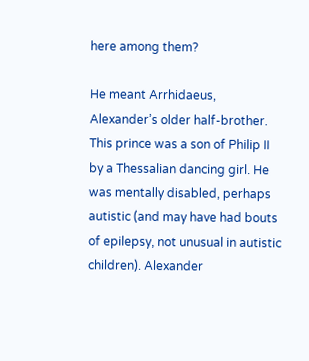here among them?

He meant Arrhidaeus, Alexander’s older half-brother. This prince was a son of Philip II by a Thessalian dancing girl. He was mentally disabled, perhaps autistic (and may have had bouts of epilepsy, not unusual in autistic children). Alexander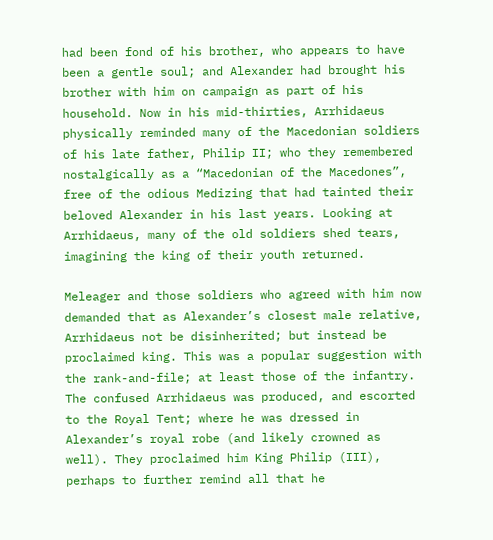had been fond of his brother, who appears to have been a gentle soul; and Alexander had brought his brother with him on campaign as part of his household. Now in his mid-thirties, Arrhidaeus physically reminded many of the Macedonian soldiers of his late father, Philip II; who they remembered nostalgically as a “Macedonian of the Macedones”, free of the odious Medizing that had tainted their beloved Alexander in his last years. Looking at Arrhidaeus, many of the old soldiers shed tears, imagining the king of their youth returned.

Meleager and those soldiers who agreed with him now demanded that as Alexander’s closest male relative, Arrhidaeus not be disinherited; but instead be proclaimed king. This was a popular suggestion with the rank-and-file; at least those of the infantry. The confused Arrhidaeus was produced, and escorted to the Royal Tent; where he was dressed in Alexander’s royal robe (and likely crowned as well). They proclaimed him King Philip (III), perhaps to further remind all that he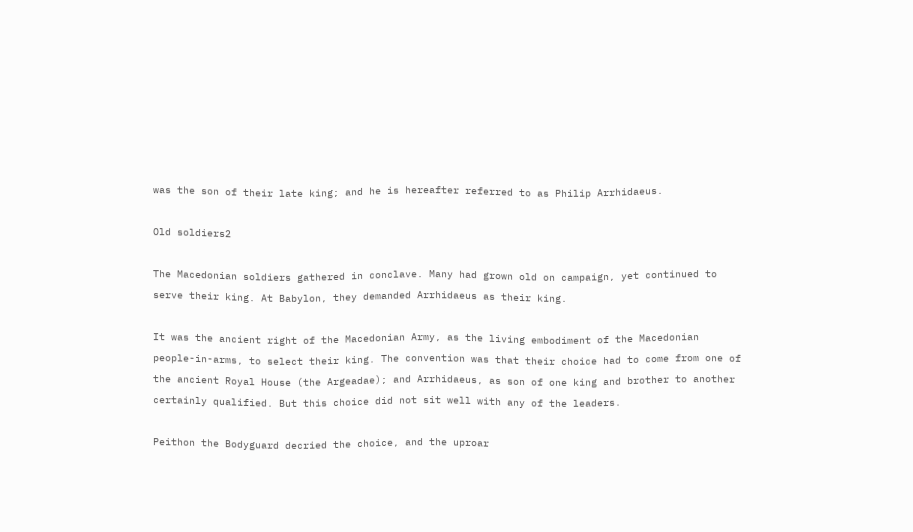was the son of their late king; and he is hereafter referred to as Philip Arrhidaeus.

Old soldiers2

The Macedonian soldiers gathered in conclave. Many had grown old on campaign, yet continued to serve their king. At Babylon, they demanded Arrhidaeus as their king.

It was the ancient right of the Macedonian Army, as the living embodiment of the Macedonian people-in-arms, to select their king. The convention was that their choice had to come from one of the ancient Royal House (the Argeadae); and Arrhidaeus, as son of one king and brother to another certainly qualified. But this choice did not sit well with any of the leaders.

Peithon the Bodyguard decried the choice, and the uproar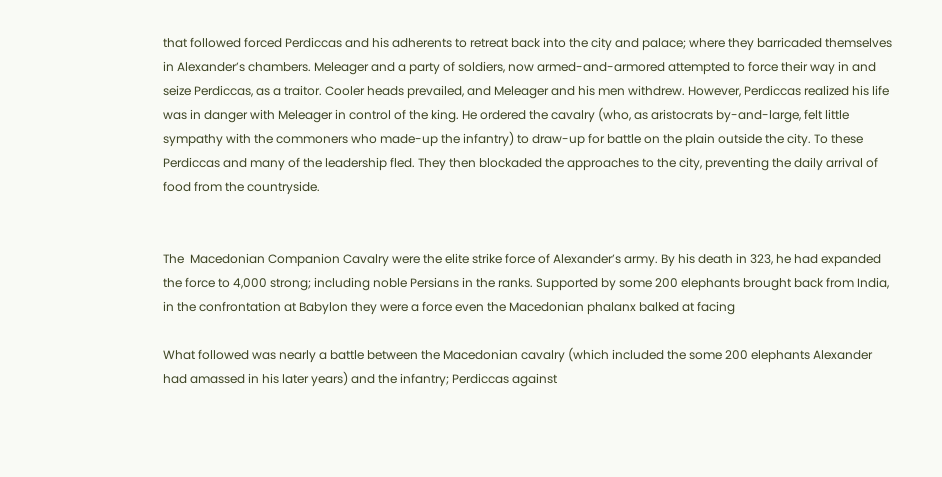that followed forced Perdiccas and his adherents to retreat back into the city and palace; where they barricaded themselves in Alexander’s chambers. Meleager and a party of soldiers, now armed-and-armored attempted to force their way in and seize Perdiccas, as a traitor. Cooler heads prevailed, and Meleager and his men withdrew. However, Perdiccas realized his life was in danger with Meleager in control of the king. He ordered the cavalry (who, as aristocrats by-and-large, felt little sympathy with the commoners who made-up the infantry) to draw-up for battle on the plain outside the city. To these Perdiccas and many of the leadership fled. They then blockaded the approaches to the city, preventing the daily arrival of food from the countryside.


The  Macedonian Companion Cavalry were the elite strike force of Alexander’s army. By his death in 323, he had expanded the force to 4,000 strong; including noble Persians in the ranks. Supported by some 200 elephants brought back from India, in the confrontation at Babylon they were a force even the Macedonian phalanx balked at facing

What followed was nearly a battle between the Macedonian cavalry (which included the some 200 elephants Alexander had amassed in his later years) and the infantry; Perdiccas against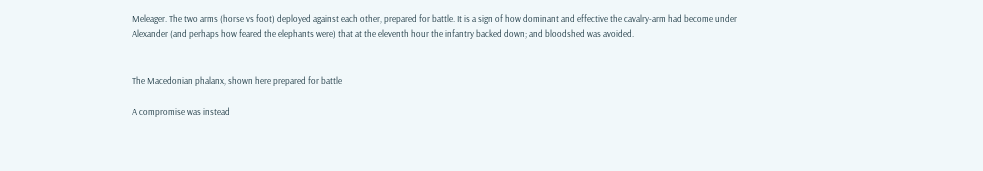Meleager. The two arms (horse vs foot) deployed against each other, prepared for battle. It is a sign of how dominant and effective the cavalry-arm had become under Alexander (and perhaps how feared the elephants were) that at the eleventh hour the infantry backed down; and bloodshed was avoided.


The Macedonian phalanx, shown here prepared for battle

A compromise was instead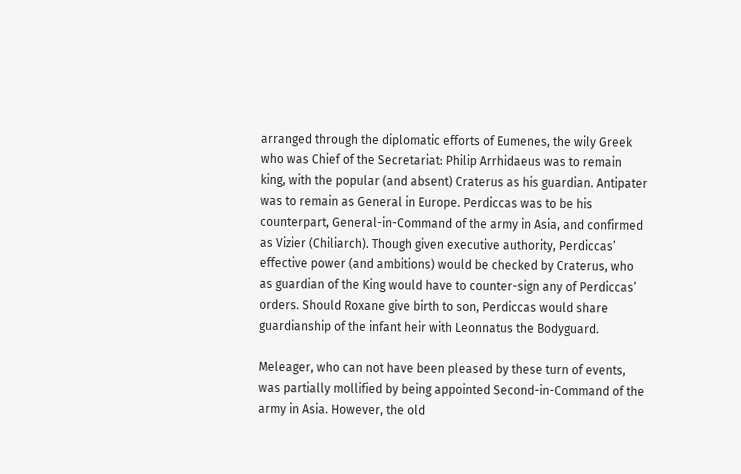arranged through the diplomatic efforts of Eumenes, the wily Greek who was Chief of the Secretariat: Philip Arrhidaeus was to remain king, with the popular (and absent) Craterus as his guardian. Antipater was to remain as General in Europe. Perdiccas was to be his counterpart, General-in-Command of the army in Asia, and confirmed as Vizier (Chiliarch). Though given executive authority, Perdiccas’ effective power (and ambitions) would be checked by Craterus, who as guardian of the King would have to counter-sign any of Perdiccas’ orders. Should Roxane give birth to son, Perdiccas would share guardianship of the infant heir with Leonnatus the Bodyguard.

Meleager, who can not have been pleased by these turn of events, was partially mollified by being appointed Second-in-Command of the army in Asia. However, the old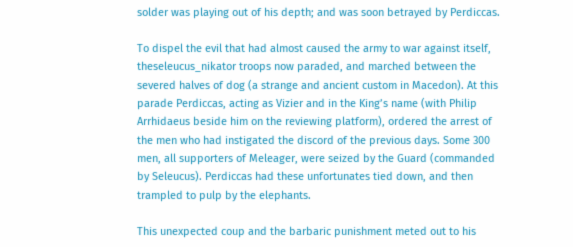solder was playing out of his depth; and was soon betrayed by Perdiccas.

To dispel the evil that had almost caused the army to war against itself, theseleucus_nikator troops now paraded, and marched between the severed halves of dog (a strange and ancient custom in Macedon). At this parade Perdiccas, acting as Vizier and in the King’s name (with Philip Arrhidaeus beside him on the reviewing platform), ordered the arrest of the men who had instigated the discord of the previous days. Some 300 men, all supporters of Meleager, were seized by the Guard (commanded by Seleucus). Perdiccas had these unfortunates tied down, and then trampled to pulp by the elephants.

This unexpected coup and the barbaric punishment meted out to his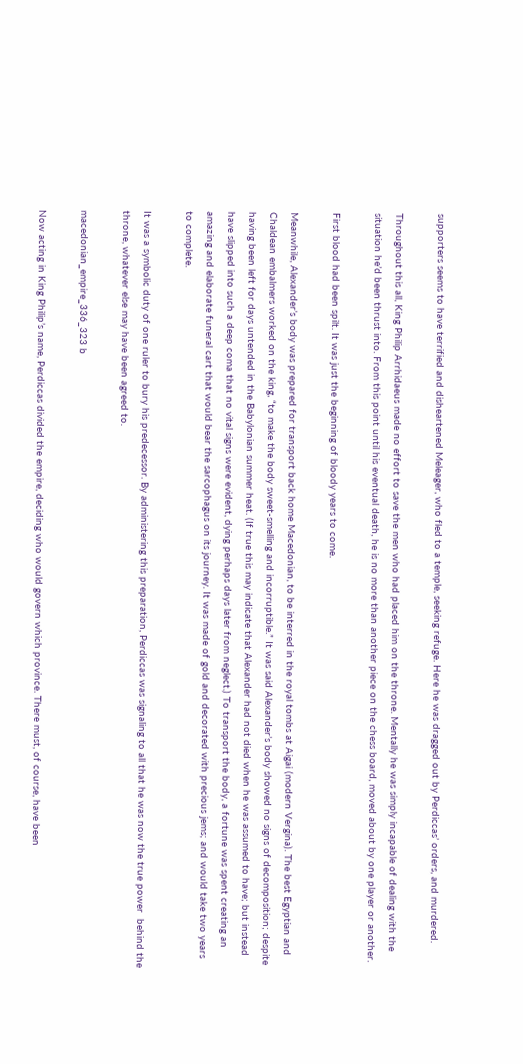supporters seems to have terrified and disheartened Meleager, who fled to a temple, seeking refuge. Here he was dragged out by Perdiccas’ orders, and murdered.

Throughout this all, King Philip Arrhidaeus made no effort to save the men who had placed him on the throne. Mentally he was simply incapable of dealing with the situation he’d been thrust into. From this point until his eventual death, he is no more than another piece on the chess board, moved about by one player or another.

First blood had been spilt. It was just the beginning of bloody years to come.

Meanwhile, Alexander’s body was prepared for transport back home Macedonian, to be interred in the royal tombs at Aigai (modern Vergina). The best Egyptian and Chaldean embalmers worked on the king, “to make the body sweet-smelling and incorruptible.” It was said Alexander’s body showed no signs of decomposition; despite having been left for days untended in the Babylonian summer heat. (If true this may indicate that Alexander had not died when he was assumed to have; but instead have slipped into such a deep coma that no vital signs were evident, dying perhaps days later from neglect.) To transport the body, a fortune was spent creating an amazing and elaborate funeral cart that would bear the sarcophagus on its journey. It was made of gold and decorated with precious jems; and would take two years to complete.

It was a symbolic duty of one ruler to bury his predecessor. By administering this preparation, Perdiccas was signaling to all that he was now the true power  behind the throne, whatever else may have been agreed to.

macedonian_empire_336_323 b

Now acting in King Philip’s name, Perdiccas divided the empire, deciding who would govern which province. There must, of course, have been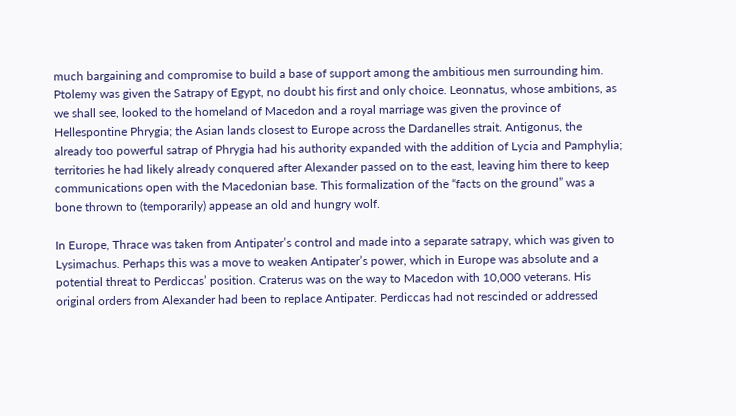much bargaining and compromise to build a base of support among the ambitious men surrounding him. Ptolemy was given the Satrapy of Egypt, no doubt his first and only choice. Leonnatus, whose ambitions, as we shall see, looked to the homeland of Macedon and a royal marriage was given the province of Hellespontine Phrygia; the Asian lands closest to Europe across the Dardanelles strait. Antigonus, the already too powerful satrap of Phrygia had his authority expanded with the addition of Lycia and Pamphylia; territories he had likely already conquered after Alexander passed on to the east, leaving him there to keep communications open with the Macedonian base. This formalization of the “facts on the ground” was a bone thrown to (temporarily) appease an old and hungry wolf.

In Europe, Thrace was taken from Antipater’s control and made into a separate satrapy, which was given to Lysimachus. Perhaps this was a move to weaken Antipater’s power, which in Europe was absolute and a potential threat to Perdiccas’ position. Craterus was on the way to Macedon with 10,000 veterans. His original orders from Alexander had been to replace Antipater. Perdiccas had not rescinded or addressed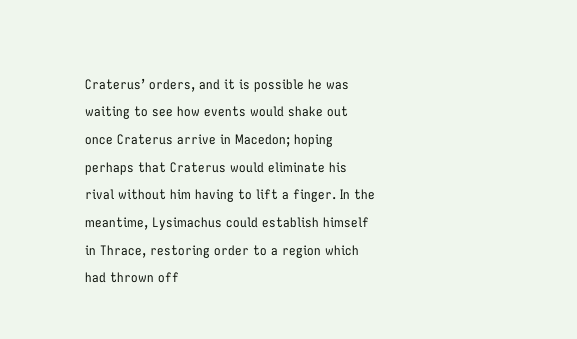Craterus’ orders, and it is possible he was waiting to see how events would shake out once Craterus arrive in Macedon; hoping perhaps that Craterus would eliminate his rival without him having to lift a finger. In the meantime, Lysimachus could establish himself in Thrace, restoring order to a region which had thrown off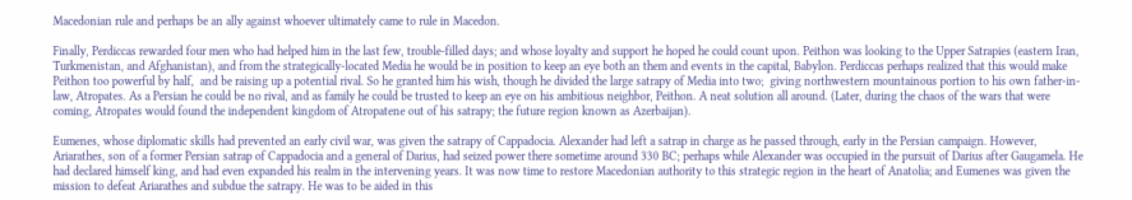Macedonian rule and perhaps be an ally against whoever ultimately came to rule in Macedon.

Finally, Perdiccas rewarded four men who had helped him in the last few, trouble-filled days; and whose loyalty and support he hoped he could count upon. Peithon was looking to the Upper Satrapies (eastern Iran, Turkmenistan, and Afghanistan), and from the strategically-located Media he would be in position to keep an eye both an them and events in the capital, Babylon. Perdiccas perhaps realized that this would make Peithon too powerful by half,  and be raising up a potential rival. So he granted him his wish, though he divided the large satrapy of Media into two;  giving northwestern mountainous portion to his own father-in-law, Atropates. As a Persian he could be no rival, and as family he could be trusted to keep an eye on his ambitious neighbor, Peithon. A neat solution all around. (Later, during the chaos of the wars that were coming, Atropates would found the independent kingdom of Atropatene out of his satrapy; the future region known as Azerbaijan).

Eumenes, whose diplomatic skills had prevented an early civil war, was given the satrapy of Cappadocia. Alexander had left a satrap in charge as he passed through, early in the Persian campaign. However, Ariarathes, son of a former Persian satrap of Cappadocia and a general of Darius, had seized power there sometime around 330 BC; perhaps while Alexander was occupied in the pursuit of Darius after Gaugamela. He had declared himself king, and had even expanded his realm in the intervening years. It was now time to restore Macedonian authority to this strategic region in the heart of Anatolia; and Eumenes was given the mission to defeat Ariarathes and subdue the satrapy. He was to be aided in this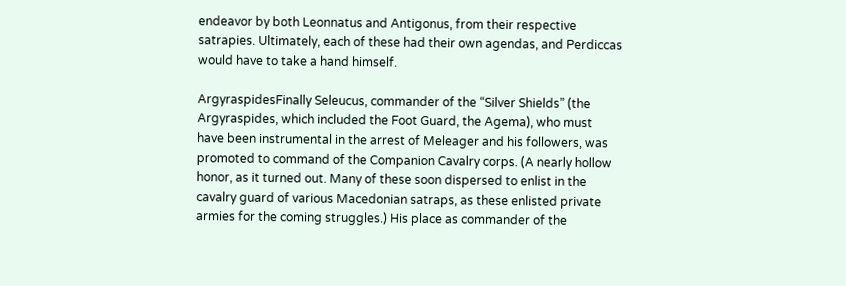endeavor by both Leonnatus and Antigonus, from their respective satrapies. Ultimately, each of these had their own agendas, and Perdiccas would have to take a hand himself.

ArgyraspidesFinally Seleucus, commander of the “Silver Shields” (the Argyraspides, which included the Foot Guard, the Agema), who must have been instrumental in the arrest of Meleager and his followers, was promoted to command of the Companion Cavalry corps. (A nearly hollow honor, as it turned out. Many of these soon dispersed to enlist in the cavalry guard of various Macedonian satraps, as these enlisted private armies for the coming struggles.) His place as commander of the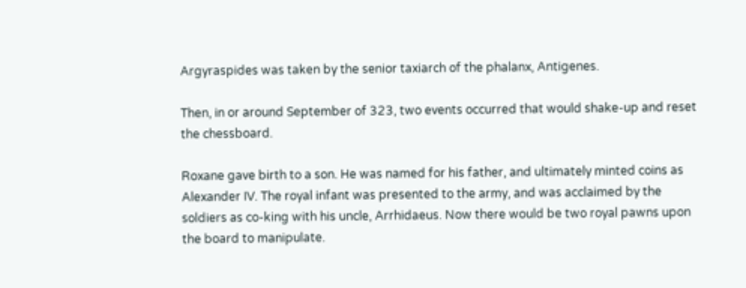Argyraspides was taken by the senior taxiarch of the phalanx, Antigenes.

Then, in or around September of 323, two events occurred that would shake-up and reset the chessboard.

Roxane gave birth to a son. He was named for his father, and ultimately minted coins as Alexander IV. The royal infant was presented to the army, and was acclaimed by the soldiers as co-king with his uncle, Arrhidaeus. Now there would be two royal pawns upon the board to manipulate.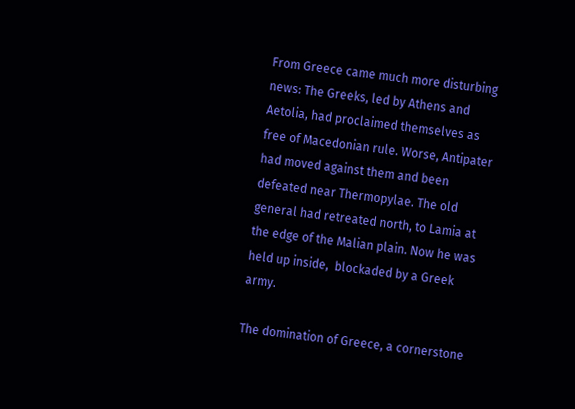From Greece came much more disturbing news: The Greeks, led by Athens and Aetolia, had proclaimed themselves as free of Macedonian rule. Worse, Antipater had moved against them and been defeated near Thermopylae. The old general had retreated north, to Lamia at the edge of the Malian plain. Now he was held up inside,  blockaded by a Greek army.

The domination of Greece, a cornerstone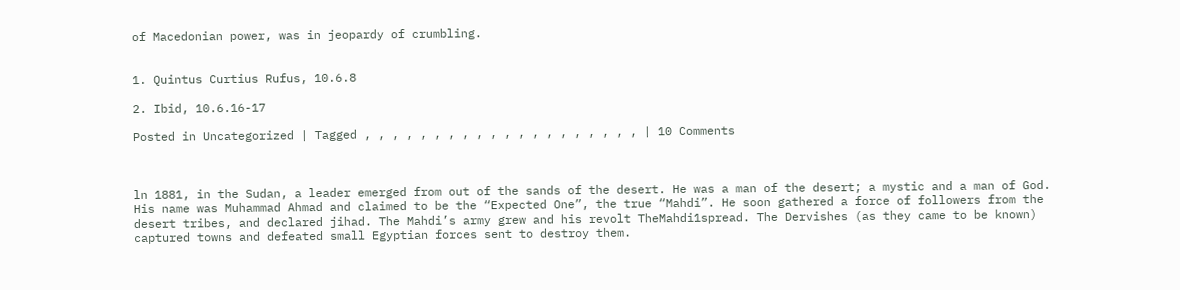of Macedonian power, was in jeopardy of crumbling.


1. Quintus Curtius Rufus, 10.6.8

2. Ibid, 10.6.16-17

Posted in Uncategorized | Tagged , , , , , , , , , , , , , , , , , , , , | 10 Comments



ln 1881, in the Sudan, a leader emerged from out of the sands of the desert. He was a man of the desert; a mystic and a man of God. His name was Muhammad Ahmad and claimed to be the “Expected One”, the true “Mahdi”. He soon gathered a force of followers from the desert tribes, and declared jihad. The Mahdi’s army grew and his revolt TheMahdi1spread. The Dervishes (as they came to be known) captured towns and defeated small Egyptian forces sent to destroy them.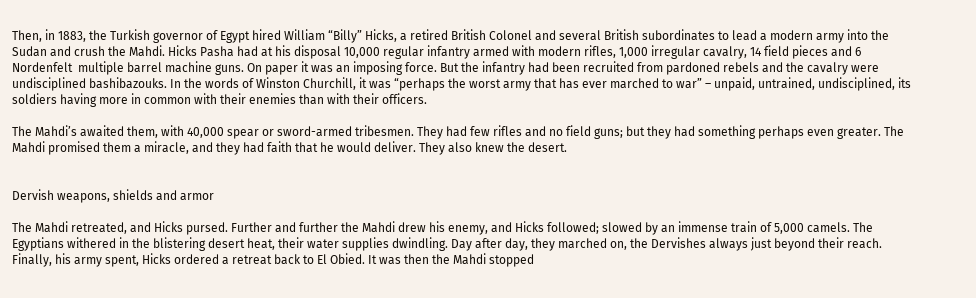Then, in 1883, the Turkish governor of Egypt hired William “Billy” Hicks, a retired British Colonel and several British subordinates to lead a modern army into the Sudan and crush the Mahdi. Hicks Pasha had at his disposal 10,000 regular infantry armed with modern rifles, 1,000 irregular cavalry, 14 field pieces and 6 Nordenfelt  multiple barrel machine guns. On paper it was an imposing force. But the infantry had been recruited from pardoned rebels and the cavalry were undisciplined bashibazouks. In the words of Winston Churchill, it was “perhaps the worst army that has ever marched to war” – unpaid, untrained, undisciplined, its soldiers having more in common with their enemies than with their officers.

The Mahdi’s awaited them, with 40,000 spear or sword-armed tribesmen. They had few rifles and no field guns; but they had something perhaps even greater. The Mahdi promised them a miracle, and they had faith that he would deliver. They also knew the desert.


Dervish weapons, shields and armor

The Mahdi retreated, and Hicks pursed. Further and further the Mahdi drew his enemy, and Hicks followed; slowed by an immense train of 5,000 camels. The Egyptians withered in the blistering desert heat, their water supplies dwindling. Day after day, they marched on, the Dervishes always just beyond their reach. Finally, his army spent, Hicks ordered a retreat back to El Obied. It was then the Mahdi stopped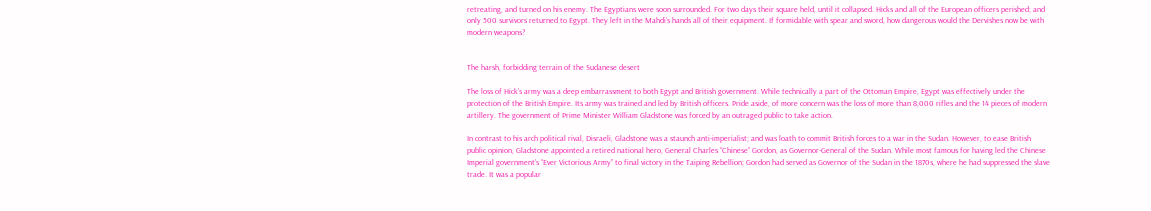retreating, and turned on his enemy. The Egyptians were soon surrounded. For two days their square held, until it collapsed. Hicks and all of the European officers perished; and only 500 survivors returned to Egypt. They left in the Mahdi’s hands all of their equipment. If formidable with spear and sword, how dangerous would the Dervishes now be with modern weapons?


The harsh, forbidding terrain of the Sudanese desert

The loss of Hick’s army was a deep embarrassment to both Egypt and British government. While technically a part of the Ottoman Empire, Egypt was effectively under the protection of the British Empire. Its army was trained and led by British officers. Pride aside, of more concern was the loss of more than 8,000 rifles and the 14 pieces of modern artillery. The government of Prime Minister William Gladstone was forced by an outraged public to take action.

In contrast to his arch political rival, Disraeli, Gladstone was a staunch anti-imperialist; and was loath to commit British forces to a war in the Sudan. However, to ease British public opinion, Gladstone appointed a retired national hero, General Charles “Chinese” Gordon, as Governor-General of the Sudan. While most famous for having led the Chinese Imperial government’s “Ever Victorious Army” to final victory in the Taiping Rebellion; Gordon had served as Governor of the Sudan in the 1870s, where he had suppressed the slave trade. It was a popular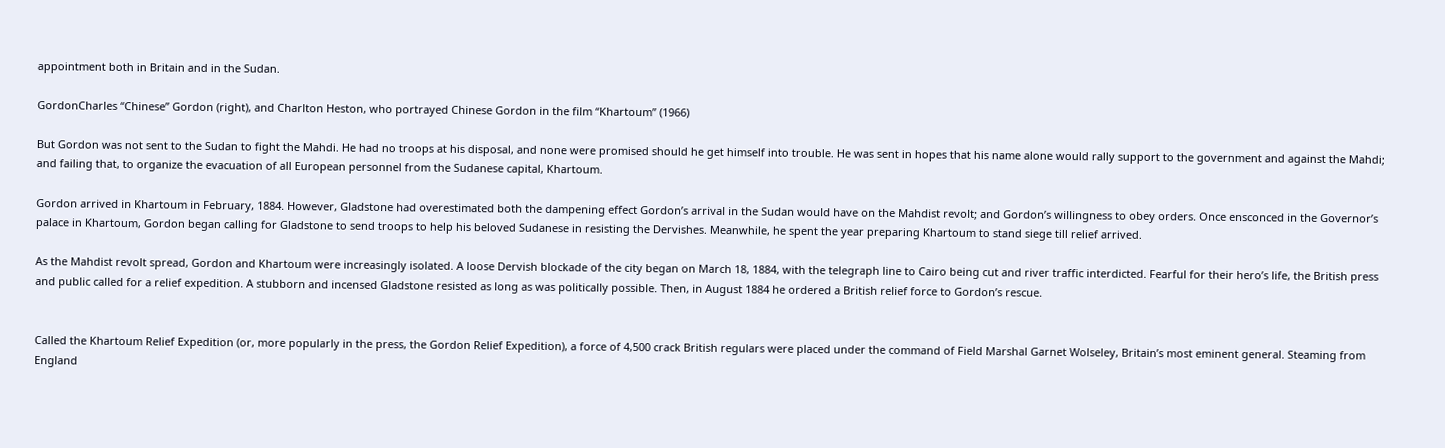appointment both in Britain and in the Sudan.

GordonCharles “Chinese” Gordon (right), and Charlton Heston, who portrayed Chinese Gordon in the film “Khartoum” (1966)

But Gordon was not sent to the Sudan to fight the Mahdi. He had no troops at his disposal, and none were promised should he get himself into trouble. He was sent in hopes that his name alone would rally support to the government and against the Mahdi; and failing that, to organize the evacuation of all European personnel from the Sudanese capital, Khartoum.

Gordon arrived in Khartoum in February, 1884. However, Gladstone had overestimated both the dampening effect Gordon’s arrival in the Sudan would have on the Mahdist revolt; and Gordon’s willingness to obey orders. Once ensconced in the Governor’s palace in Khartoum, Gordon began calling for Gladstone to send troops to help his beloved Sudanese in resisting the Dervishes. Meanwhile, he spent the year preparing Khartoum to stand siege till relief arrived.

As the Mahdist revolt spread, Gordon and Khartoum were increasingly isolated. A loose Dervish blockade of the city began on March 18, 1884, with the telegraph line to Cairo being cut and river traffic interdicted. Fearful for their hero’s life, the British press and public called for a relief expedition. A stubborn and incensed Gladstone resisted as long as was politically possible. Then, in August 1884 he ordered a British relief force to Gordon’s rescue.


Called the Khartoum Relief Expedition (or, more popularly in the press, the Gordon Relief Expedition), a force of 4,500 crack British regulars were placed under the command of Field Marshal Garnet Wolseley, Britain’s most eminent general. Steaming from England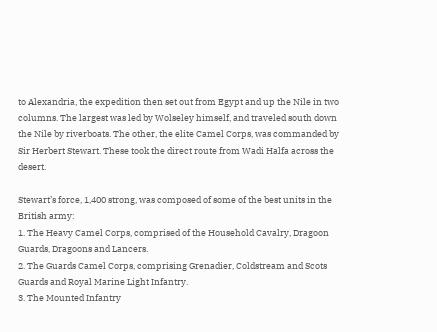to Alexandria, the expedition then set out from Egypt and up the Nile in two columns. The largest was led by Wolseley himself, and traveled south down the Nile by riverboats. The other, the elite Camel Corps, was commanded by Sir Herbert Stewart. These took the direct route from Wadi Halfa across the desert.

Stewart’s force, 1,400 strong, was composed of some of the best units in the British army:
1. The Heavy Camel Corps, comprised of the Household Cavalry, Dragoon Guards, Dragoons and Lancers.
2. The Guards Camel Corps, comprising Grenadier, Coldstream and Scots Guards and Royal Marine Light Infantry.
3. The Mounted Infantry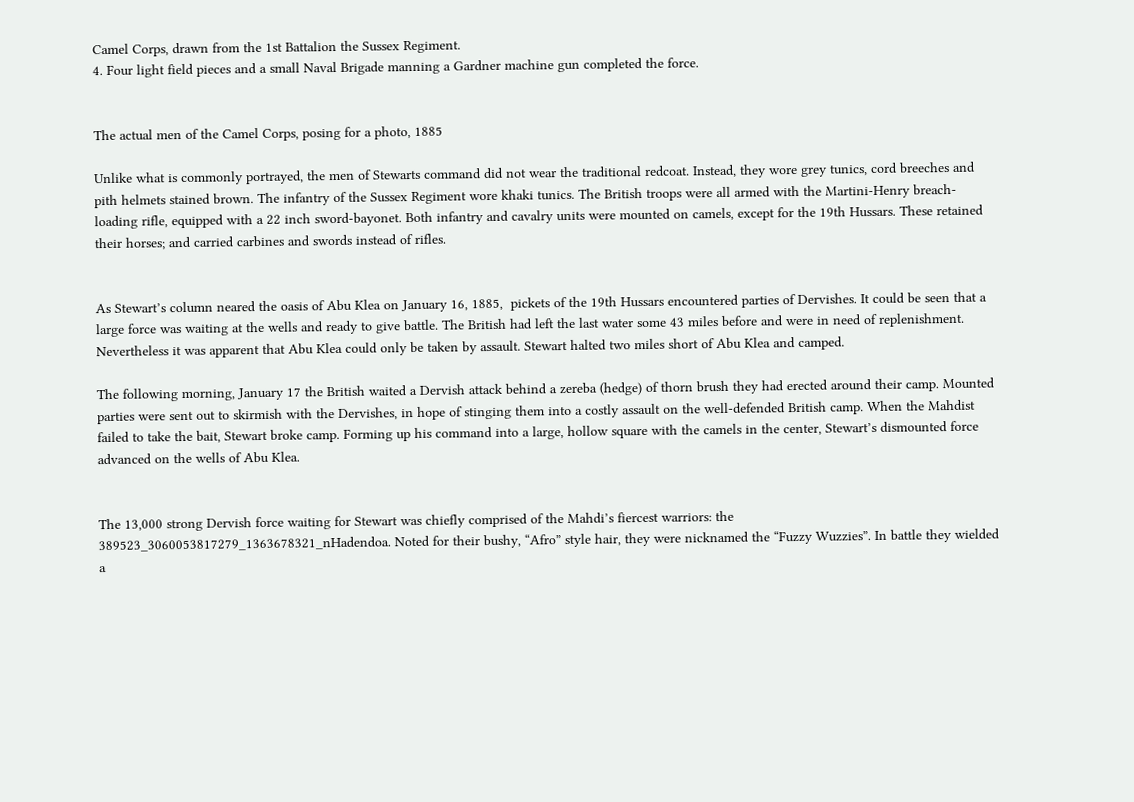Camel Corps, drawn from the 1st Battalion the Sussex Regiment.
4. Four light field pieces and a small Naval Brigade manning a Gardner machine gun completed the force.


The actual men of the Camel Corps, posing for a photo, 1885

Unlike what is commonly portrayed, the men of Stewarts command did not wear the traditional redcoat. Instead, they wore grey tunics, cord breeches and pith helmets stained brown. The infantry of the Sussex Regiment wore khaki tunics. The British troops were all armed with the Martini-Henry breach-loading rifle, equipped with a 22 inch sword-bayonet. Both infantry and cavalry units were mounted on camels, except for the 19th Hussars. These retained their horses; and carried carbines and swords instead of rifles.


As Stewart’s column neared the oasis of Abu Klea on January 16, 1885,  pickets of the 19th Hussars encountered parties of Dervishes. It could be seen that a large force was waiting at the wells and ready to give battle. The British had left the last water some 43 miles before and were in need of replenishment. Nevertheless it was apparent that Abu Klea could only be taken by assault. Stewart halted two miles short of Abu Klea and camped.

The following morning, January 17 the British waited a Dervish attack behind a zereba (hedge) of thorn brush they had erected around their camp. Mounted parties were sent out to skirmish with the Dervishes, in hope of stinging them into a costly assault on the well-defended British camp. When the Mahdist failed to take the bait, Stewart broke camp. Forming up his command into a large, hollow square with the camels in the center, Stewart’s dismounted force advanced on the wells of Abu Klea.


The 13,000 strong Dervish force waiting for Stewart was chiefly comprised of the Mahdi’s fiercest warriors: the 389523_3060053817279_1363678321_nHadendoa. Noted for their bushy, “Afro” style hair, they were nicknamed the “Fuzzy Wuzzies”. In battle they wielded a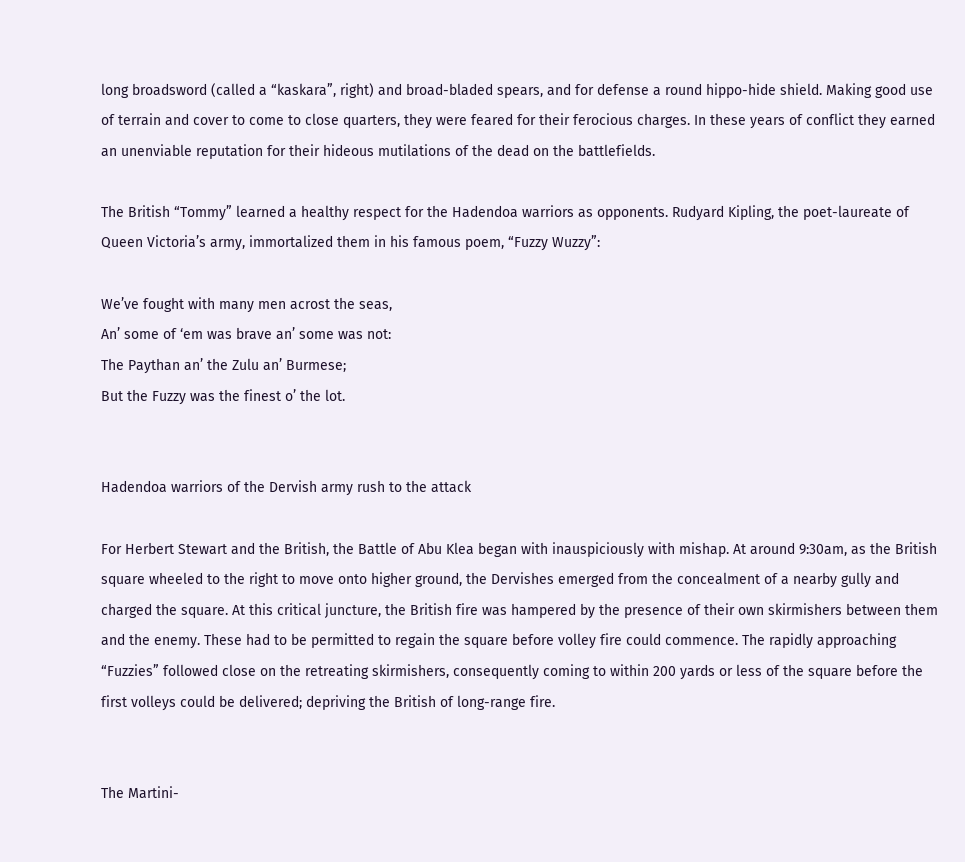long broadsword (called a “kaskara”, right) and broad-bladed spears, and for defense a round hippo-hide shield. Making good use of terrain and cover to come to close quarters, they were feared for their ferocious charges. In these years of conflict they earned an unenviable reputation for their hideous mutilations of the dead on the battlefields.

The British “Tommy” learned a healthy respect for the Hadendoa warriors as opponents. Rudyard Kipling, the poet-laureate of Queen Victoria’s army, immortalized them in his famous poem, “Fuzzy Wuzzy”:

We’ve fought with many men acrost the seas,
An’ some of ‘em was brave an’ some was not:
The Paythan an’ the Zulu an’ Burmese;
But the Fuzzy was the finest o’ the lot.


Hadendoa warriors of the Dervish army rush to the attack

For Herbert Stewart and the British, the Battle of Abu Klea began with inauspiciously with mishap. At around 9:30am, as the British square wheeled to the right to move onto higher ground, the Dervishes emerged from the concealment of a nearby gully and charged the square. At this critical juncture, the British fire was hampered by the presence of their own skirmishers between them and the enemy. These had to be permitted to regain the square before volley fire could commence. The rapidly approaching “Fuzzies” followed close on the retreating skirmishers, consequently coming to within 200 yards or less of the square before the first volleys could be delivered; depriving the British of long-range fire.


The Martini-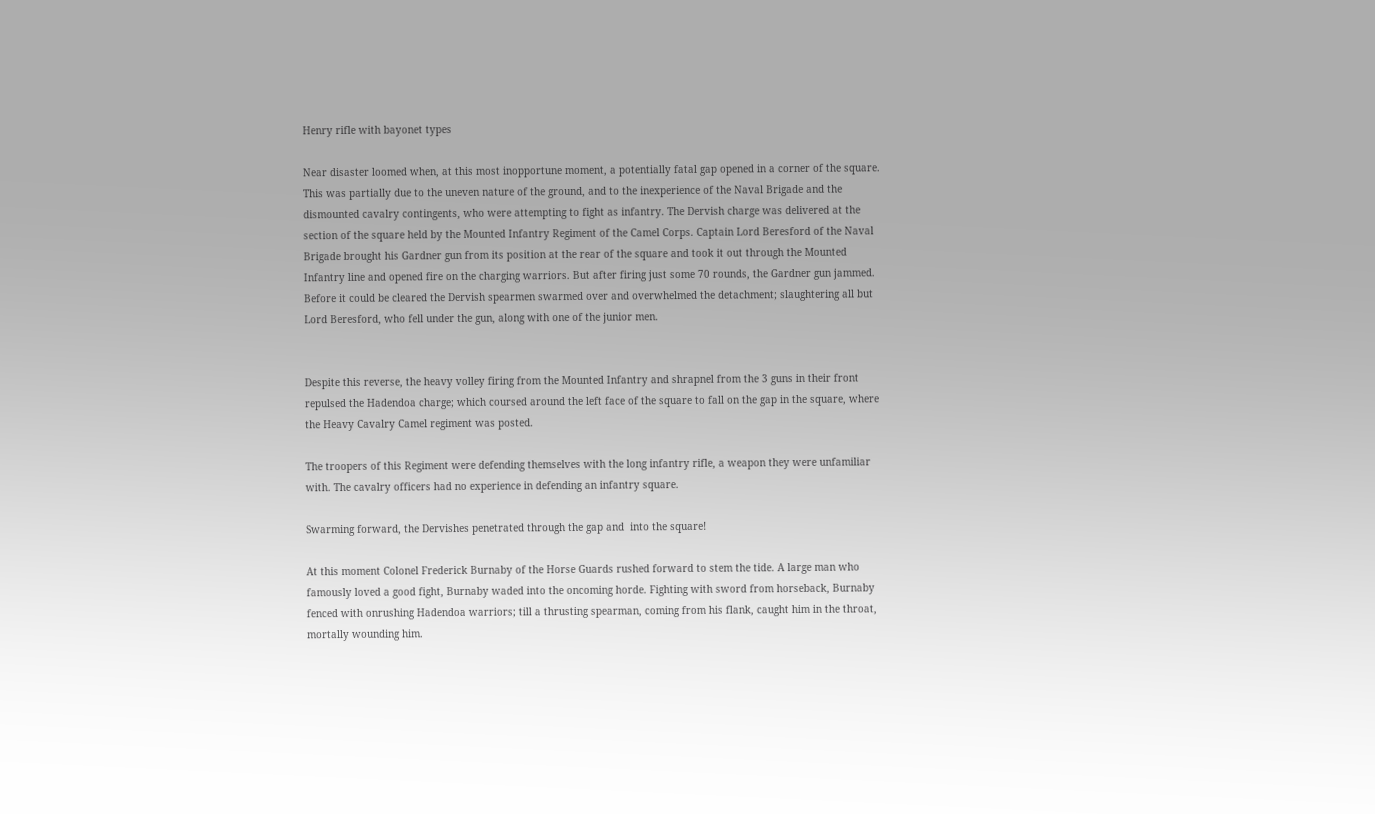Henry rifle with bayonet types

Near disaster loomed when, at this most inopportune moment, a potentially fatal gap opened in a corner of the square. This was partially due to the uneven nature of the ground, and to the inexperience of the Naval Brigade and the dismounted cavalry contingents, who were attempting to fight as infantry. The Dervish charge was delivered at the section of the square held by the Mounted Infantry Regiment of the Camel Corps. Captain Lord Beresford of the Naval Brigade brought his Gardner gun from its position at the rear of the square and took it out through the Mounted Infantry line and opened fire on the charging warriors. But after firing just some 70 rounds, the Gardner gun jammed. Before it could be cleared the Dervish spearmen swarmed over and overwhelmed the detachment; slaughtering all but Lord Beresford, who fell under the gun, along with one of the junior men.


Despite this reverse, the heavy volley firing from the Mounted Infantry and shrapnel from the 3 guns in their front repulsed the Hadendoa charge; which coursed around the left face of the square to fall on the gap in the square, where the Heavy Cavalry Camel regiment was posted.

The troopers of this Regiment were defending themselves with the long infantry rifle, a weapon they were unfamiliar with. The cavalry officers had no experience in defending an infantry square.

Swarming forward, the Dervishes penetrated through the gap and  into the square!

At this moment Colonel Frederick Burnaby of the Horse Guards rushed forward to stem the tide. A large man who famously loved a good fight, Burnaby waded into the oncoming horde. Fighting with sword from horseback, Burnaby fenced with onrushing Hadendoa warriors; till a thrusting spearman, coming from his flank, caught him in the throat, mortally wounding him.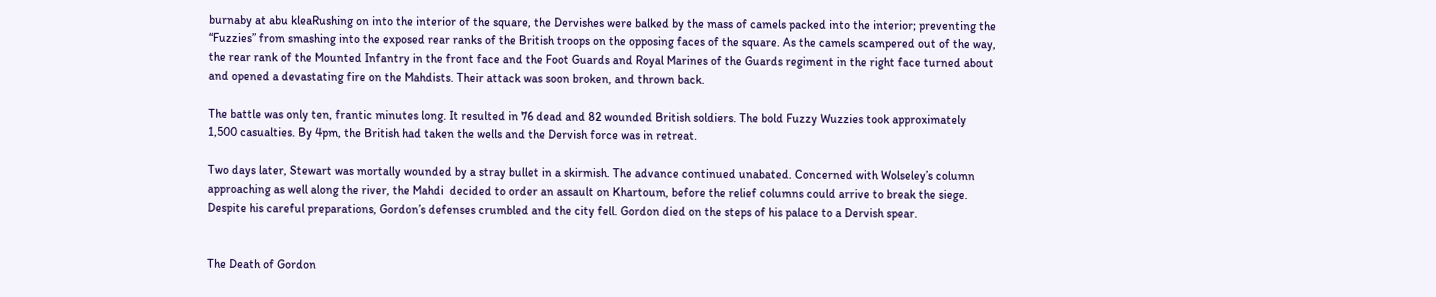burnaby at abu kleaRushing on into the interior of the square, the Dervishes were balked by the mass of camels packed into the interior; preventing the “Fuzzies” from smashing into the exposed rear ranks of the British troops on the opposing faces of the square. As the camels scampered out of the way, the rear rank of the Mounted Infantry in the front face and the Foot Guards and Royal Marines of the Guards regiment in the right face turned about and opened a devastating fire on the Mahdists. Their attack was soon broken, and thrown back.

The battle was only ten, frantic minutes long. It resulted in 76 dead and 82 wounded British soldiers. The bold Fuzzy Wuzzies took approximately 1,500 casualties. By 4pm, the British had taken the wells and the Dervish force was in retreat.

Two days later, Stewart was mortally wounded by a stray bullet in a skirmish. The advance continued unabated. Concerned with Wolseley’s column approaching as well along the river, the Mahdi  decided to order an assault on Khartoum, before the relief columns could arrive to break the siege. Despite his careful preparations, Gordon’s defenses crumbled and the city fell. Gordon died on the steps of his palace to a Dervish spear.


The Death of Gordon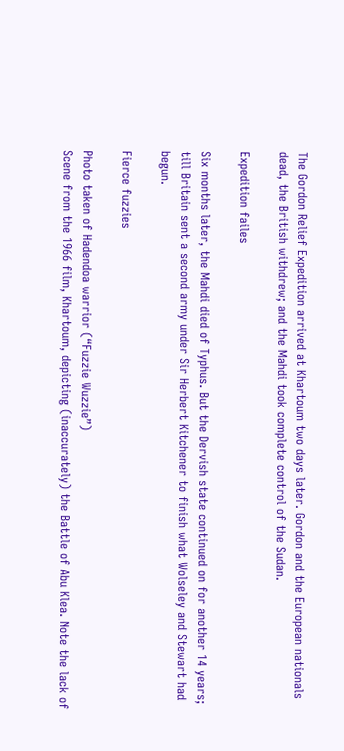The Gordon Relief Expedition arrived at Khartoum two days later. Gordon and the European nationals dead, the British withdrew; and the Mahdi took complete control of the Sudan.

Expedition failes

Six months later, the Mahdi died of Typhus. But the Dervish state continued on for another 14 years; till Britain sent a second army under Sir Herbert Kitchener to finish what Wolseley and Stewart had begun.

Fierce fuzzies

Photo taken of Hadendoa warrior (“Fuzzie Wuzzie”)
Scene from the 1966 film, Khartoum, depicting (inaccurately) the Battle of Abu Klea. Note the lack of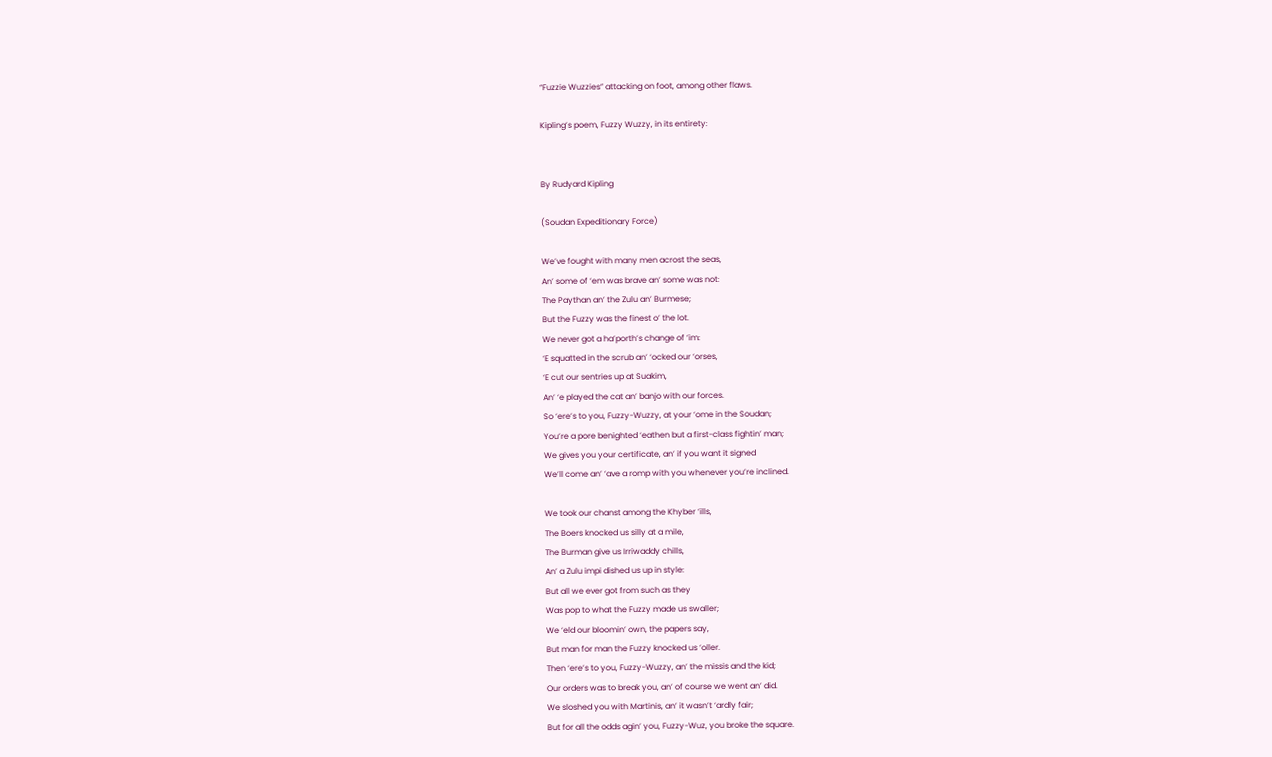“Fuzzie Wuzzies” attacking on foot, among other flaws.

Kipling’s poem, Fuzzy Wuzzy, in its entirety:


By Rudyard Kipling

(Soudan Expeditionary Force)

We’ve fought with many men acrost the seas,
An’ some of ‘em was brave an’ some was not:
The Paythan an’ the Zulu an’ Burmese;
But the Fuzzy was the finest o’ the lot.
We never got a ha’porth’s change of ‘im:
‘E squatted in the scrub an’ ‘ocked our ‘orses,
‘E cut our sentries up at Suakim,
An’ ‘e played the cat an’ banjo with our forces.
So ‘ere’s to you, Fuzzy-Wuzzy, at your ‘ome in the Soudan;
You’re a pore benighted ‘eathen but a first-class fightin’ man;
We gives you your certificate, an’ if you want it signed
We’ll come an’ ‘ave a romp with you whenever you’re inclined.

We took our chanst among the Khyber ‘ills,
The Boers knocked us silly at a mile,
The Burman give us Irriwaddy chills,
An’ a Zulu impi dished us up in style:
But all we ever got from such as they
Was pop to what the Fuzzy made us swaller;
We ‘eld our bloomin’ own, the papers say,
But man for man the Fuzzy knocked us ‘oller.
Then ‘ere’s to you, Fuzzy-Wuzzy, an’ the missis and the kid;
Our orders was to break you, an’ of course we went an’ did.
We sloshed you with Martinis, an’ it wasn’t ‘ardly fair;
But for all the odds agin’ you, Fuzzy-Wuz, you broke the square.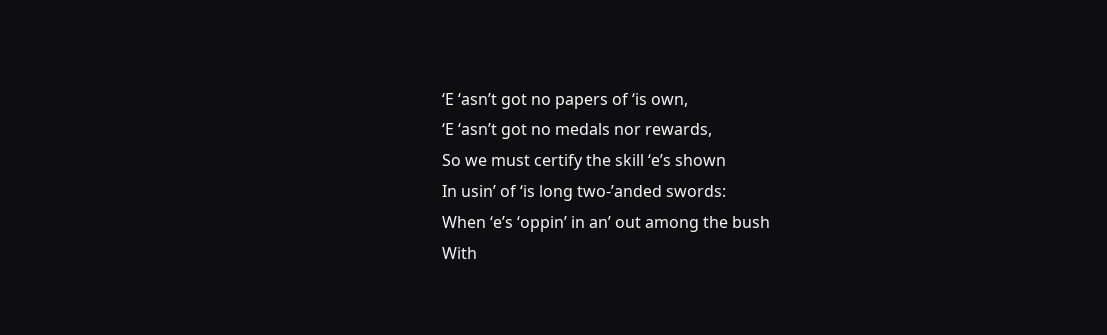‘E ‘asn’t got no papers of ‘is own,
‘E ‘asn’t got no medals nor rewards,
So we must certify the skill ‘e’s shown
In usin’ of ‘is long two-’anded swords:
When ‘e’s ‘oppin’ in an’ out among the bush
With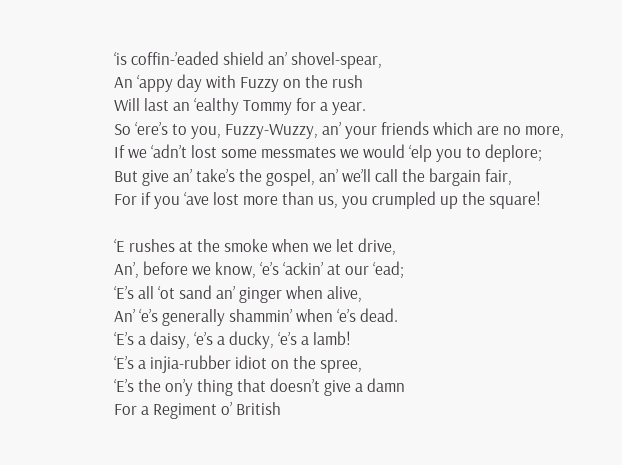‘is coffin-’eaded shield an’ shovel-spear,
An ‘appy day with Fuzzy on the rush
Will last an ‘ealthy Tommy for a year.
So ‘ere’s to you, Fuzzy-Wuzzy, an’ your friends which are no more,
If we ‘adn’t lost some messmates we would ‘elp you to deplore;
But give an’ take’s the gospel, an’ we’ll call the bargain fair,
For if you ‘ave lost more than us, you crumpled up the square!

‘E rushes at the smoke when we let drive,
An’, before we know, ‘e’s ‘ackin’ at our ‘ead;
‘E’s all ‘ot sand an’ ginger when alive,
An’ ‘e’s generally shammin’ when ‘e’s dead.
‘E’s a daisy, ‘e’s a ducky, ‘e’s a lamb!
‘E’s a injia-rubber idiot on the spree,
‘E’s the on’y thing that doesn’t give a damn
For a Regiment o’ British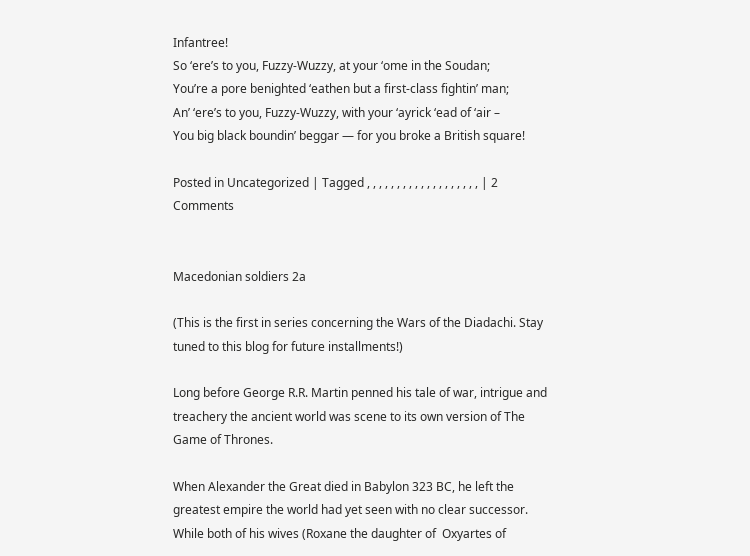Infantree!
So ‘ere’s to you, Fuzzy-Wuzzy, at your ‘ome in the Soudan;
You’re a pore benighted ‘eathen but a first-class fightin’ man;
An’ ‘ere’s to you, Fuzzy-Wuzzy, with your ‘ayrick ‘ead of ‘air –
You big black boundin’ beggar — for you broke a British square!

Posted in Uncategorized | Tagged , , , , , , , , , , , , , , , , , , , | 2 Comments


Macedonian soldiers 2a

(This is the first in series concerning the Wars of the Diadachi. Stay tuned to this blog for future installments!)

Long before George R.R. Martin penned his tale of war, intrigue and treachery the ancient world was scene to its own version of The Game of Thrones.

When Alexander the Great died in Babylon 323 BC, he left the greatest empire the world had yet seen with no clear successor. While both of his wives (Roxane the daughter of  Oxyartes of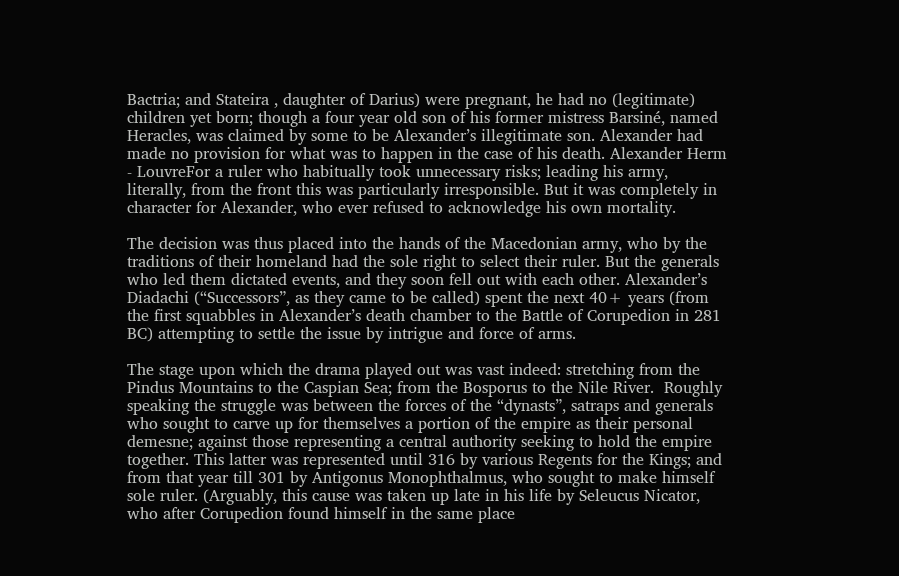Bactria; and Stateira , daughter of Darius) were pregnant, he had no (legitimate) children yet born; though a four year old son of his former mistress Barsiné, named Heracles, was claimed by some to be Alexander’s illegitimate son. Alexander had made no provision for what was to happen in the case of his death. Alexander Herm - LouvreFor a ruler who habitually took unnecessary risks; leading his army, literally, from the front this was particularly irresponsible. But it was completely in character for Alexander, who ever refused to acknowledge his own mortality.

The decision was thus placed into the hands of the Macedonian army, who by the traditions of their homeland had the sole right to select their ruler. But the generals who led them dictated events, and they soon fell out with each other. Alexander’s Diadachi (“Successors”, as they came to be called) spent the next 40+ years (from the first squabbles in Alexander’s death chamber to the Battle of Corupedion in 281 BC) attempting to settle the issue by intrigue and force of arms.

The stage upon which the drama played out was vast indeed: stretching from the Pindus Mountains to the Caspian Sea; from the Bosporus to the Nile River.  Roughly speaking the struggle was between the forces of the “dynasts”, satraps and generals who sought to carve up for themselves a portion of the empire as their personal demesne; against those representing a central authority seeking to hold the empire together. This latter was represented until 316 by various Regents for the Kings; and from that year till 301 by Antigonus Monophthalmus, who sought to make himself sole ruler. (Arguably, this cause was taken up late in his life by Seleucus Nicator, who after Corupedion found himself in the same place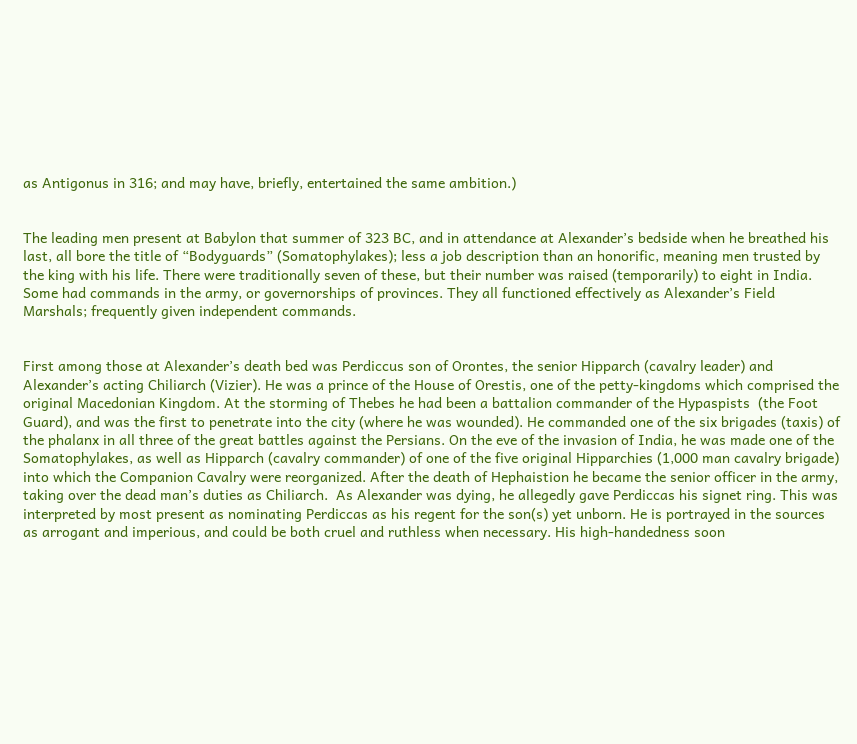as Antigonus in 316; and may have, briefly, entertained the same ambition.)


The leading men present at Babylon that summer of 323 BC, and in attendance at Alexander’s bedside when he breathed his last, all bore the title of “Bodyguards” (Somatophylakes); less a job description than an honorific, meaning men trusted by the king with his life. There were traditionally seven of these, but their number was raised (temporarily) to eight in India. Some had commands in the army, or governorships of provinces. They all functioned effectively as Alexander’s Field Marshals; frequently given independent commands.


First among those at Alexander’s death bed was Perdiccus son of Orontes, the senior Hipparch (cavalry leader) and Alexander’s acting Chiliarch (Vizier). He was a prince of the House of Orestis, one of the petty-kingdoms which comprised the original Macedonian Kingdom. At the storming of Thebes he had been a battalion commander of the Hypaspists  (the Foot Guard), and was the first to penetrate into the city (where he was wounded). He commanded one of the six brigades (taxis) of the phalanx in all three of the great battles against the Persians. On the eve of the invasion of India, he was made one of the Somatophylakes, as well as Hipparch (cavalry commander) of one of the five original Hipparchies (1,000 man cavalry brigade) into which the Companion Cavalry were reorganized. After the death of Hephaistion he became the senior officer in the army, taking over the dead man’s duties as Chiliarch.  As Alexander was dying, he allegedly gave Perdiccas his signet ring. This was interpreted by most present as nominating Perdiccas as his regent for the son(s) yet unborn. He is portrayed in the sources as arrogant and imperious, and could be both cruel and ruthless when necessary. His high-handedness soon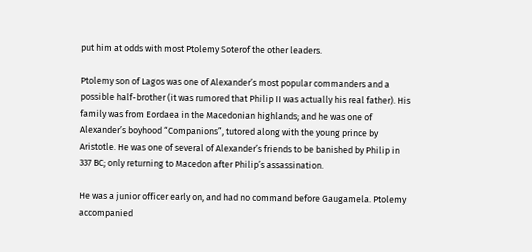put him at odds with most Ptolemy Soterof the other leaders.

Ptolemy son of Lagos was one of Alexander’s most popular commanders and a possible half-brother (it was rumored that Philip II was actually his real father). His family was from Eordaea in the Macedonian highlands; and he was one of Alexander’s boyhood “Companions”, tutored along with the young prince by Aristotle. He was one of several of Alexander’s friends to be banished by Philip in 337 BC; only returning to Macedon after Philip’s assassination.

He was a junior officer early on, and had no command before Gaugamela. Ptolemy accompanied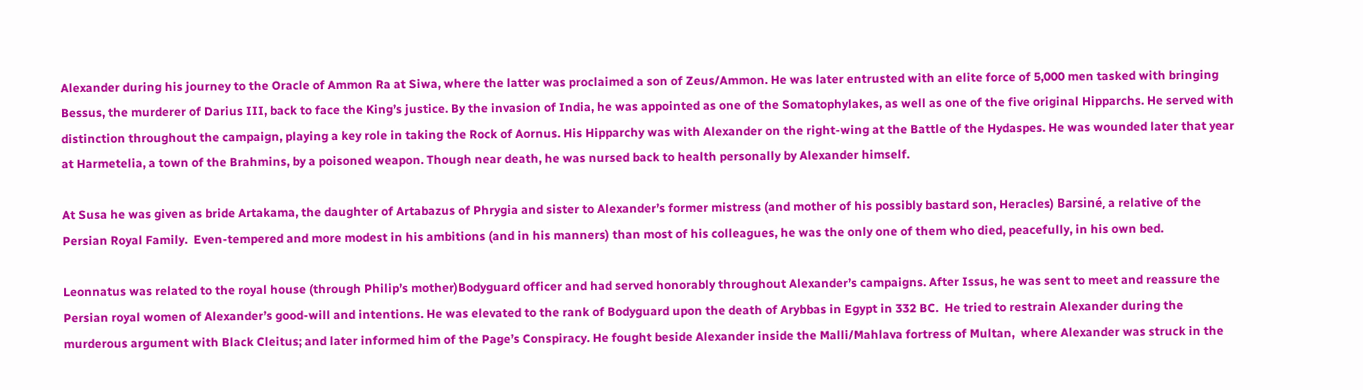Alexander during his journey to the Oracle of Ammon Ra at Siwa, where the latter was proclaimed a son of Zeus/Ammon. He was later entrusted with an elite force of 5,000 men tasked with bringing Bessus, the murderer of Darius III, back to face the King’s justice. By the invasion of India, he was appointed as one of the Somatophylakes, as well as one of the five original Hipparchs. He served with distinction throughout the campaign, playing a key role in taking the Rock of Aornus. His Hipparchy was with Alexander on the right-wing at the Battle of the Hydaspes. He was wounded later that year at Harmetelia, a town of the Brahmins, by a poisoned weapon. Though near death, he was nursed back to health personally by Alexander himself.

At Susa he was given as bride Artakama, the daughter of Artabazus of Phrygia and sister to Alexander’s former mistress (and mother of his possibly bastard son, Heracles) Barsiné, a relative of the Persian Royal Family.  Even-tempered and more modest in his ambitions (and in his manners) than most of his colleagues, he was the only one of them who died, peacefully, in his own bed.

Leonnatus was related to the royal house (through Philip’s mother)Bodyguard officer and had served honorably throughout Alexander’s campaigns. After Issus, he was sent to meet and reassure the Persian royal women of Alexander’s good-will and intentions. He was elevated to the rank of Bodyguard upon the death of Arybbas in Egypt in 332 BC.  He tried to restrain Alexander during the murderous argument with Black Cleitus; and later informed him of the Page’s Conspiracy. He fought beside Alexander inside the Malli/Mahlava fortress of Multan,  where Alexander was struck in the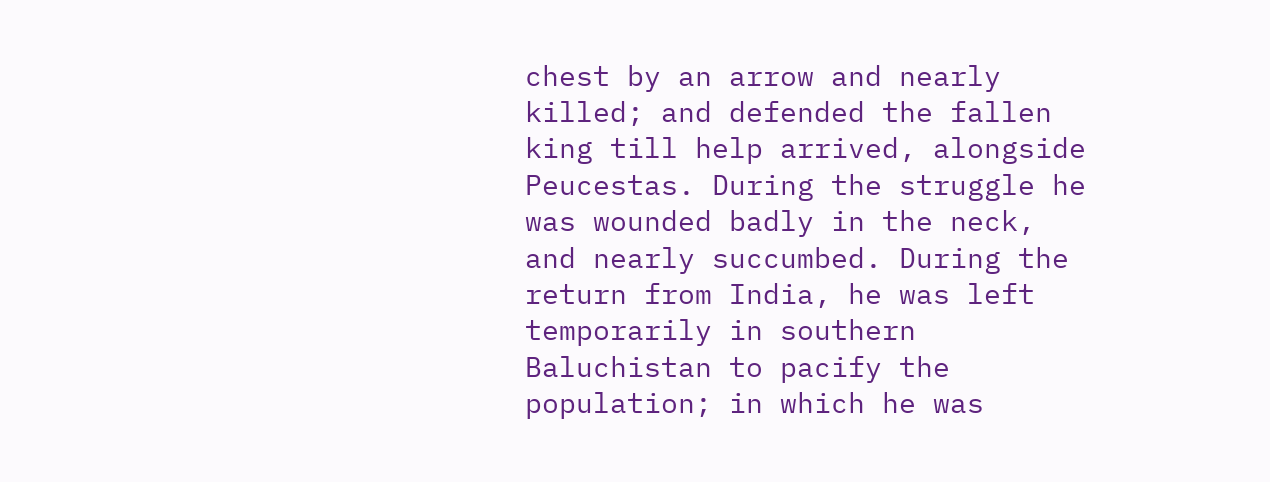chest by an arrow and nearly killed; and defended the fallen king till help arrived, alongside Peucestas. During the struggle he was wounded badly in the neck, and nearly succumbed. During the return from India, he was left temporarily in southern Baluchistan to pacify the population; in which he was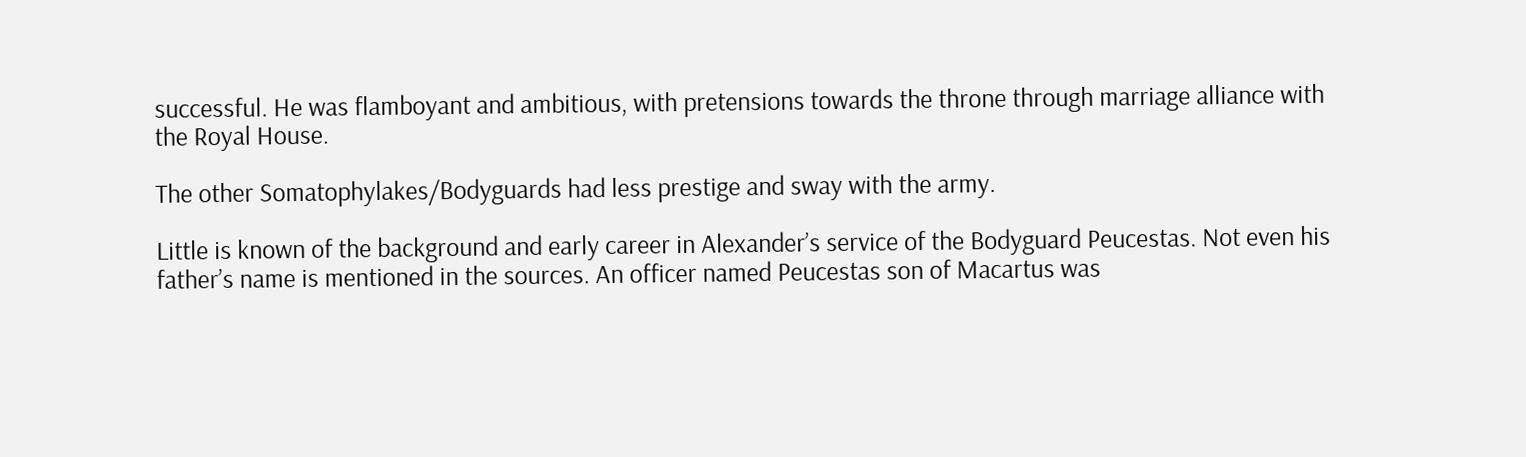successful. He was flamboyant and ambitious, with pretensions towards the throne through marriage alliance with the Royal House.

The other Somatophylakes/Bodyguards had less prestige and sway with the army.

Little is known of the background and early career in Alexander’s service of the Bodyguard Peucestas. Not even his father’s name is mentioned in the sources. An officer named Peucestas son of Macartus was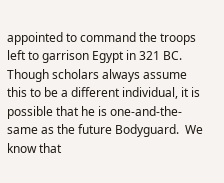appointed to command the troops left to garrison Egypt in 321 BC. Though scholars always assume this to be a different individual, it is possible that he is one-and-the-same as the future Bodyguard.  We know that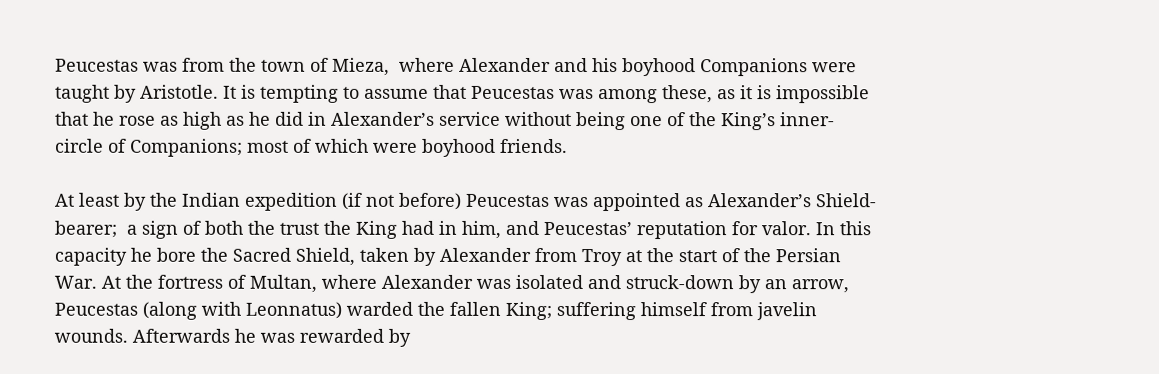Peucestas was from the town of Mieza,  where Alexander and his boyhood Companions were taught by Aristotle. It is tempting to assume that Peucestas was among these, as it is impossible that he rose as high as he did in Alexander’s service without being one of the King’s inner-circle of Companions; most of which were boyhood friends.

At least by the Indian expedition (if not before) Peucestas was appointed as Alexander’s Shield-bearer;  a sign of both the trust the King had in him, and Peucestas’ reputation for valor. In this capacity he bore the Sacred Shield, taken by Alexander from Troy at the start of the Persian War. At the fortress of Multan, where Alexander was isolated and struck-down by an arrow, Peucestas (along with Leonnatus) warded the fallen King; suffering himself from javelin wounds. Afterwards he was rewarded by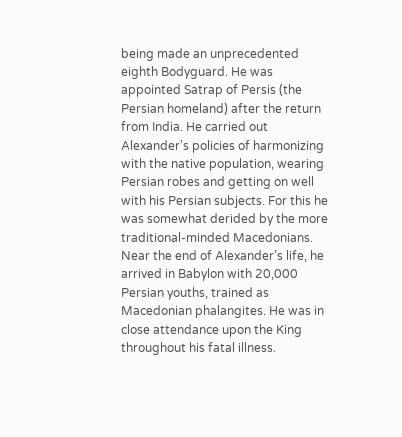being made an unprecedented eighth Bodyguard. He was appointed Satrap of Persis (the Persian homeland) after the return from India. He carried out Alexander’s policies of harmonizing with the native population, wearing Persian robes and getting on well with his Persian subjects. For this he was somewhat derided by the more traditional-minded Macedonians. Near the end of Alexander’s life, he arrived in Babylon with 20,000 Persian youths, trained as Macedonian phalangites. He was in close attendance upon the King throughout his fatal illness.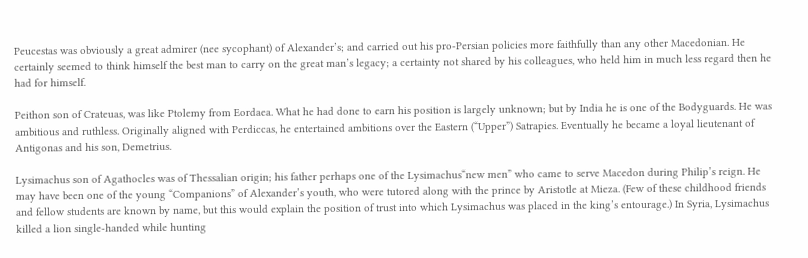Peucestas was obviously a great admirer (nee sycophant) of Alexander’s; and carried out his pro-Persian policies more faithfully than any other Macedonian. He certainly seemed to think himself the best man to carry on the great man’s legacy; a certainty not shared by his colleagues, who held him in much less regard then he had for himself.

Peithon son of Crateuas, was like Ptolemy from Eordaea. What he had done to earn his position is largely unknown; but by India he is one of the Bodyguards. He was ambitious and ruthless. Originally aligned with Perdiccas, he entertained ambitions over the Eastern (“Upper”) Satrapies. Eventually he became a loyal lieutenant of Antigonas and his son, Demetrius.

Lysimachus son of Agathocles was of Thessalian origin; his father perhaps one of the Lysimachus“new men” who came to serve Macedon during Philip’s reign. He may have been one of the young “Companions” of Alexander’s youth, who were tutored along with the prince by Aristotle at Mieza. (Few of these childhood friends and fellow students are known by name, but this would explain the position of trust into which Lysimachus was placed in the king’s entourage.) In Syria, Lysimachus killed a lion single-handed while hunting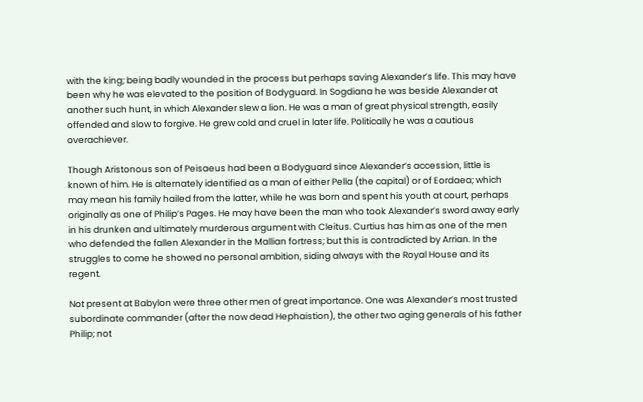with the king; being badly wounded in the process but perhaps saving Alexander’s life. This may have been why he was elevated to the position of Bodyguard. In Sogdiana he was beside Alexander at another such hunt, in which Alexander slew a lion. He was a man of great physical strength, easily offended and slow to forgive. He grew cold and cruel in later life. Politically he was a cautious overachiever.

Though Aristonous son of Peisaeus had been a Bodyguard since Alexander’s accession, little is known of him. He is alternately identified as a man of either Pella (the capital) or of Eordaea; which may mean his family hailed from the latter, while he was born and spent his youth at court, perhaps originally as one of Philip’s Pages. He may have been the man who took Alexander’s sword away early in his drunken and ultimately murderous argument with Cleitus. Curtius has him as one of the men who defended the fallen Alexander in the Mallian fortress; but this is contradicted by Arrian. In the struggles to come he showed no personal ambition, siding always with the Royal House and its regent.

Not present at Babylon were three other men of great importance. One was Alexander’s most trusted subordinate commander (after the now dead Hephaistion), the other two aging generals of his father Philip; not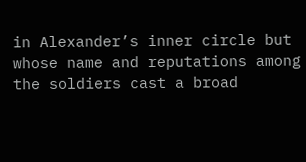in Alexander’s inner circle but whose name and reputations among the soldiers cast a broad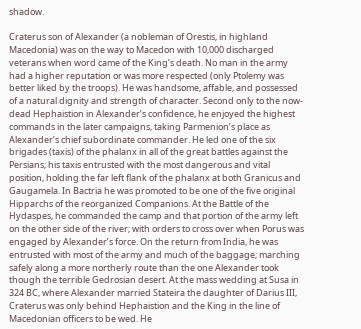shadow.

Craterus son of Alexander (a nobleman of Orestis, in highland Macedonia) was on the way to Macedon with 10,000 discharged veterans when word came of the King’s death. No man in the army had a higher reputation or was more respected (only Ptolemy was better liked by the troops). He was handsome, affable, and possessed of a natural dignity and strength of character. Second only to the now-dead Hephaistion in Alexander’s confidence, he enjoyed the highest commands in the later campaigns, taking Parmenion’s place as Alexander’s chief subordinate commander. He led one of the six brigades (taxis) of the phalanx in all of the great battles against the Persians; his taxis entrusted with the most dangerous and vital position, holding the far left flank of the phalanx at both Granicus and Gaugamela. In Bactria he was promoted to be one of the five original Hipparchs of the reorganized Companions. At the Battle of the Hydaspes, he commanded the camp and that portion of the army left on the other side of the river; with orders to cross over when Porus was engaged by Alexander’s force. On the return from India, he was entrusted with most of the army and much of the baggage; marching safely along a more northerly route than the one Alexander took though the terrible Gedrosian desert. At the mass wedding at Susa in 324 BC, where Alexander married Stateira the daughter of Darius III, Craterus was only behind Hephaistion and the King in the line of Macedonian officers to be wed. He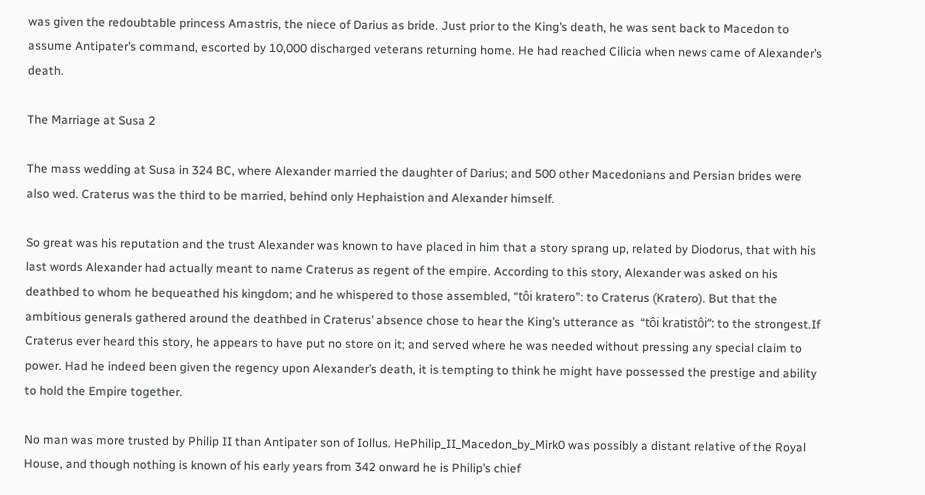was given the redoubtable princess Amastris, the niece of Darius as bride. Just prior to the King’s death, he was sent back to Macedon to assume Antipater’s command, escorted by 10,000 discharged veterans returning home. He had reached Cilicia when news came of Alexander’s death.

The Marriage at Susa 2

The mass wedding at Susa in 324 BC, where Alexander married the daughter of Darius; and 500 other Macedonians and Persian brides were also wed. Craterus was the third to be married, behind only Hephaistion and Alexander himself.

So great was his reputation and the trust Alexander was known to have placed in him that a story sprang up, related by Diodorus, that with his last words Alexander had actually meant to name Craterus as regent of the empire. According to this story, Alexander was asked on his deathbed to whom he bequeathed his kingdom; and he whispered to those assembled, “tôi kratero”: to Craterus (Kratero). But that the ambitious generals gathered around the deathbed in Craterus’ absence chose to hear the King’s utterance as  “tôi kratistôi“: to the strongest.If Craterus ever heard this story, he appears to have put no store on it; and served where he was needed without pressing any special claim to power. Had he indeed been given the regency upon Alexander’s death, it is tempting to think he might have possessed the prestige and ability to hold the Empire together.

No man was more trusted by Philip II than Antipater son of Iollus. HePhilip_II_Macedon_by_Mirk0 was possibly a distant relative of the Royal House, and though nothing is known of his early years from 342 onward he is Philip’s chief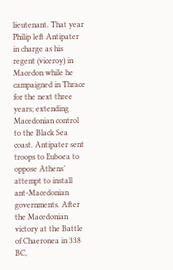lieutenant. That year Philip left Antipater in charge as his regent (viceroy) in Macedon while he campaigned in Thrace for the next three years; extending Macedonian control to the Black Sea coast. Antipater sent troops to Euboea to oppose Athens’ attempt to install ant-Macedonian governments. After the Macedonian victory at the Battle of Chaeronea in 338 BC,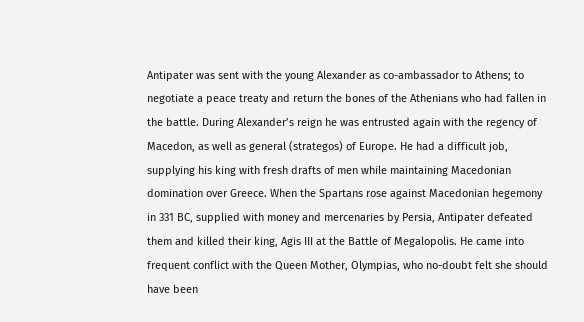Antipater was sent with the young Alexander as co-ambassador to Athens; to negotiate a peace treaty and return the bones of the Athenians who had fallen in the battle. During Alexander’s reign he was entrusted again with the regency of Macedon, as well as general (strategos) of Europe. He had a difficult job, supplying his king with fresh drafts of men while maintaining Macedonian domination over Greece. When the Spartans rose against Macedonian hegemony in 331 BC, supplied with money and mercenaries by Persia, Antipater defeated them and killed their king, Agis III at the Battle of Megalopolis. He came into frequent conflict with the Queen Mother, Olympias, who no-doubt felt she should have been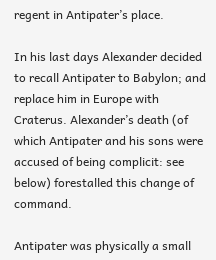regent in Antipater’s place.

In his last days Alexander decided to recall Antipater to Babylon; and replace him in Europe with Craterus. Alexander’s death (of which Antipater and his sons were accused of being complicit: see below) forestalled this change of command.

Antipater was physically a small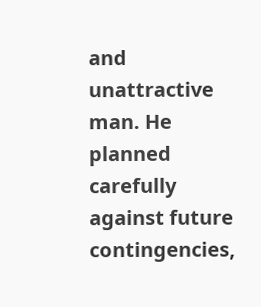and unattractive man. He planned carefully against future contingencies,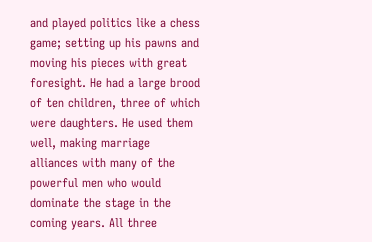and played politics like a chess game; setting up his pawns and moving his pieces with great foresight. He had a large brood of ten children, three of which were daughters. He used them well, making marriage alliances with many of the powerful men who would dominate the stage in the coming years. All three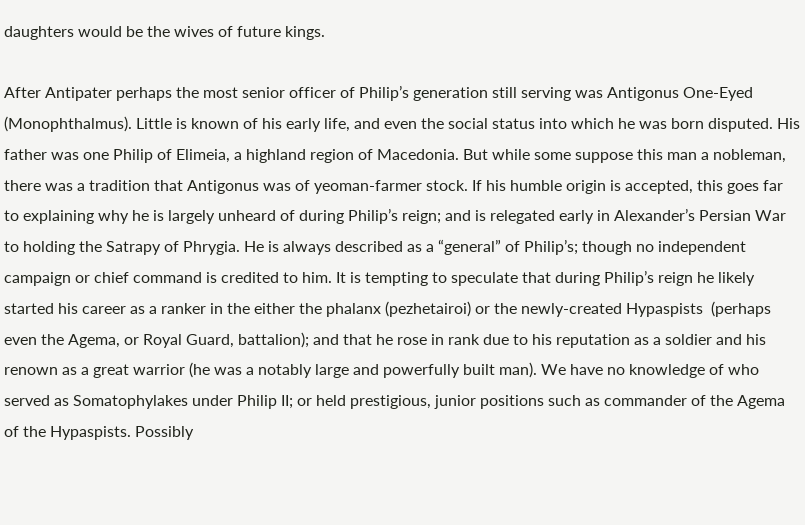daughters would be the wives of future kings.

After Antipater perhaps the most senior officer of Philip’s generation still serving was Antigonus One-Eyed (Monophthalmus). Little is known of his early life, and even the social status into which he was born disputed. His father was one Philip of Elimeia, a highland region of Macedonia. But while some suppose this man a nobleman, there was a tradition that Antigonus was of yeoman-farmer stock. If his humble origin is accepted, this goes far to explaining why he is largely unheard of during Philip’s reign; and is relegated early in Alexander’s Persian War to holding the Satrapy of Phrygia. He is always described as a “general” of Philip’s; though no independent campaign or chief command is credited to him. It is tempting to speculate that during Philip’s reign he likely started his career as a ranker in the either the phalanx (pezhetairoi) or the newly-created Hypaspists  (perhaps even the Agema, or Royal Guard, battalion); and that he rose in rank due to his reputation as a soldier and his renown as a great warrior (he was a notably large and powerfully built man). We have no knowledge of who served as Somatophylakes under Philip II; or held prestigious, junior positions such as commander of the Agema of the Hypaspists. Possibly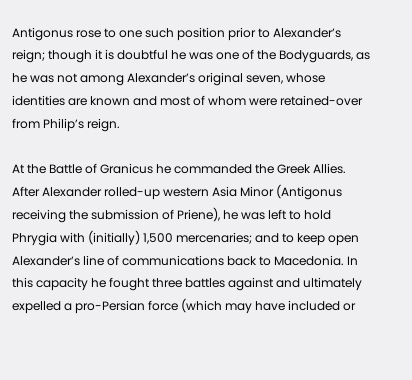Antigonus rose to one such position prior to Alexander’s reign; though it is doubtful he was one of the Bodyguards, as he was not among Alexander’s original seven, whose identities are known and most of whom were retained-over from Philip’s reign.

At the Battle of Granicus he commanded the Greek Allies. After Alexander rolled-up western Asia Minor (Antigonus receiving the submission of Priene), he was left to hold Phrygia with (initially) 1,500 mercenaries; and to keep open Alexander’s line of communications back to Macedonia. In this capacity he fought three battles against and ultimately expelled a pro-Persian force (which may have included or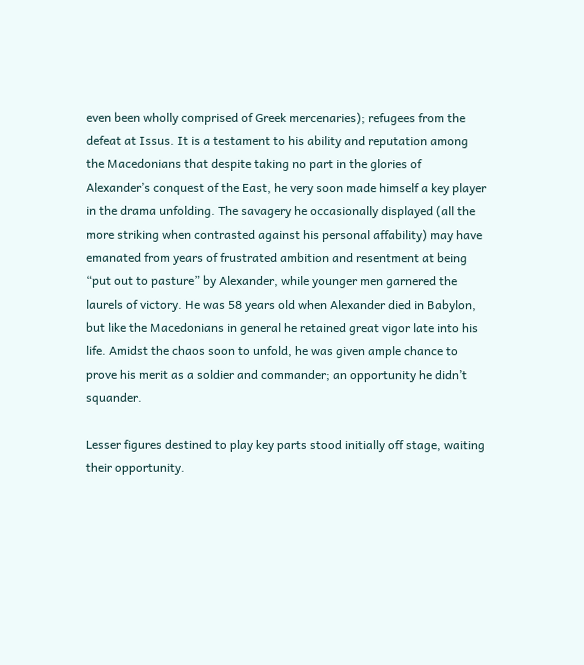even been wholly comprised of Greek mercenaries); refugees from the defeat at Issus. It is a testament to his ability and reputation among the Macedonians that despite taking no part in the glories of Alexander’s conquest of the East, he very soon made himself a key player in the drama unfolding. The savagery he occasionally displayed (all the more striking when contrasted against his personal affability) may have emanated from years of frustrated ambition and resentment at being “put out to pasture” by Alexander, while younger men garnered the laurels of victory. He was 58 years old when Alexander died in Babylon, but like the Macedonians in general he retained great vigor late into his life. Amidst the chaos soon to unfold, he was given ample chance to prove his merit as a soldier and commander; an opportunity he didn’t squander.

Lesser figures destined to play key parts stood initially off stage, waiting their opportunity.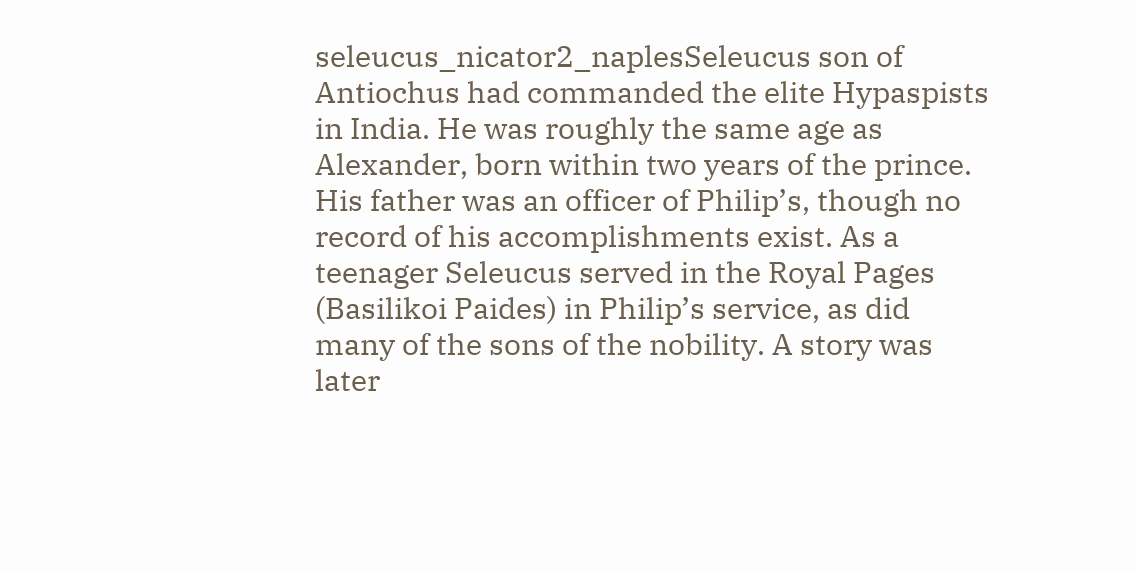seleucus_nicator2_naplesSeleucus son of Antiochus had commanded the elite Hypaspists in India. He was roughly the same age as Alexander, born within two years of the prince. His father was an officer of Philip’s, though no record of his accomplishments exist. As a teenager Seleucus served in the Royal Pages (Basilikoi Paides) in Philip’s service, as did many of the sons of the nobility. A story was later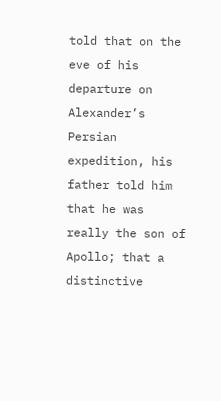told that on the eve of his departure on Alexander’s Persian expedition, his father told him that he was really the son of Apollo; that a distinctive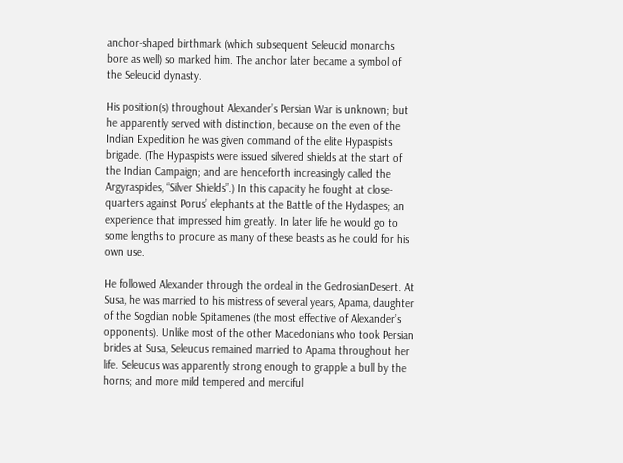anchor-shaped birthmark (which subsequent Seleucid monarchs bore as well) so marked him. The anchor later became a symbol of the Seleucid dynasty.

His position(s) throughout Alexander’s Persian War is unknown; but he apparently served with distinction, because on the even of the Indian Expedition he was given command of the elite Hypaspists brigade. (The Hypaspists were issued silvered shields at the start of the Indian Campaign; and are henceforth increasingly called the Argyraspides, “Silver Shields”.) In this capacity he fought at close-quarters against Porus’ elephants at the Battle of the Hydaspes; an experience that impressed him greatly. In later life he would go to some lengths to procure as many of these beasts as he could for his own use.

He followed Alexander through the ordeal in the GedrosianDesert. At Susa, he was married to his mistress of several years, Apama, daughter of the Sogdian noble Spitamenes (the most effective of Alexander’s opponents). Unlike most of the other Macedonians who took Persian brides at Susa, Seleucus remained married to Apama throughout her life. Seleucus was apparently strong enough to grapple a bull by the horns; and more mild tempered and merciful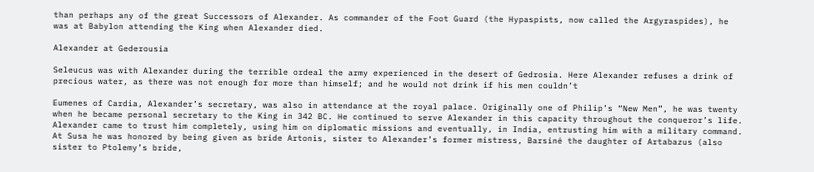than perhaps any of the great Successors of Alexander. As commander of the Foot Guard (the Hypaspists, now called the Argyraspides), he was at Babylon attending the King when Alexander died.

Alexander at Gederousia

Seleucus was with Alexander during the terrible ordeal the army experienced in the desert of Gedrosia. Here Alexander refuses a drink of precious water, as there was not enough for more than himself; and he would not drink if his men couldn’t

Eumenes of Cardia, Alexander’s secretary, was also in attendance at the royal palace. Originally one of Philip’s “New Men”, he was twenty when he became personal secretary to the King in 342 BC. He continued to serve Alexander in this capacity throughout the conqueror’s life. Alexander came to trust him completely, using him on diplomatic missions and eventually, in India, entrusting him with a military command. At Susa he was honored by being given as bride Artonis, sister to Alexander’s former mistress, Barsiné the daughter of Artabazus (also sister to Ptolemy’s bride,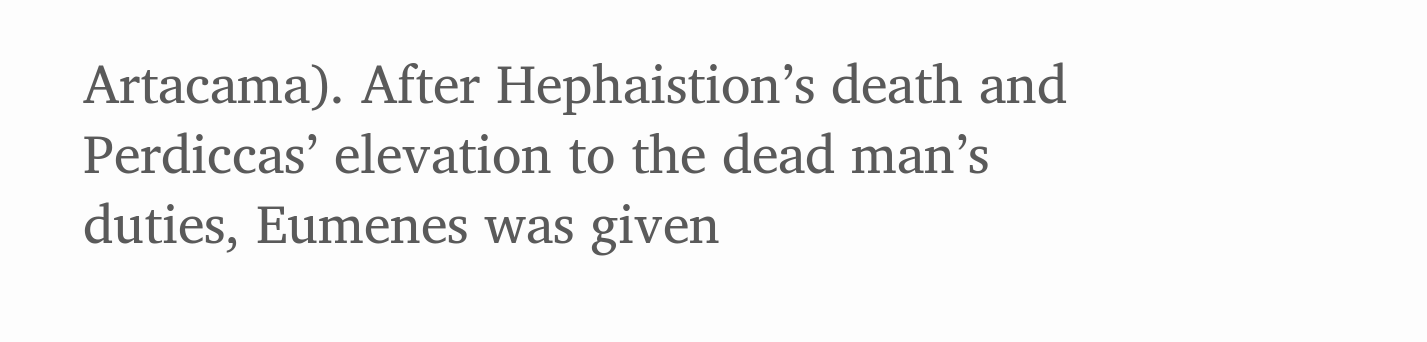Artacama). After Hephaistion’s death and Perdiccas’ elevation to the dead man’s duties, Eumenes was given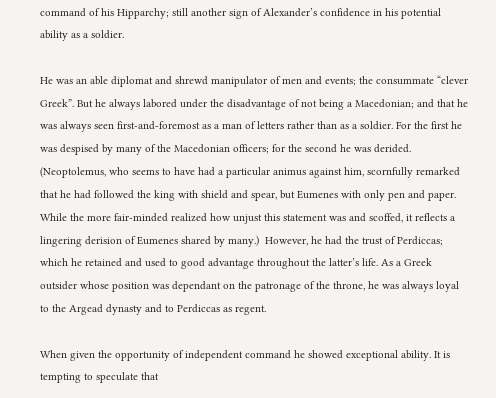command of his Hipparchy; still another sign of Alexander’s confidence in his potential ability as a soldier.

He was an able diplomat and shrewd manipulator of men and events; the consummate “clever Greek”. But he always labored under the disadvantage of not being a Macedonian; and that he was always seen first-and-foremost as a man of letters rather than as a soldier. For the first he was despised by many of the Macedonian officers; for the second he was derided. (Neoptolemus, who seems to have had a particular animus against him, scornfully remarked that he had followed the king with shield and spear, but Eumenes with only pen and paper. While the more fair-minded realized how unjust this statement was and scoffed, it reflects a lingering derision of Eumenes shared by many.)  However, he had the trust of Perdiccas; which he retained and used to good advantage throughout the latter’s life. As a Greek outsider whose position was dependant on the patronage of the throne, he was always loyal to the Argead dynasty and to Perdiccas as regent.

When given the opportunity of independent command he showed exceptional ability. It is tempting to speculate that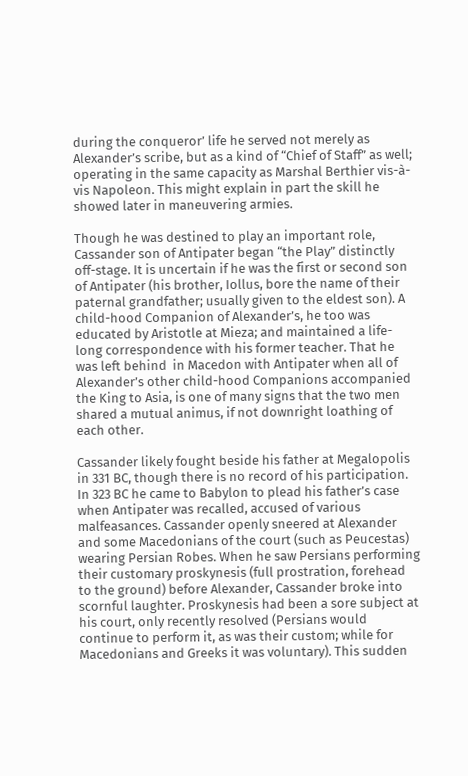during the conqueror’ life he served not merely as Alexander’s scribe, but as a kind of “Chief of Staff” as well; operating in the same capacity as Marshal Berthier vis-à-vis Napoleon. This might explain in part the skill he showed later in maneuvering armies.

Though he was destined to play an important role, Cassander son of Antipater began “the Play” distinctly off-stage. It is uncertain if he was the first or second son of Antipater (his brother, Iollus, bore the name of their paternal grandfather; usually given to the eldest son). A child-hood Companion of Alexander’s, he too was educated by Aristotle at Mieza; and maintained a life-long correspondence with his former teacher. That he was left behind  in Macedon with Antipater when all of Alexander’s other child-hood Companions accompanied the King to Asia, is one of many signs that the two men shared a mutual animus, if not downright loathing of each other.

Cassander likely fought beside his father at Megalopolis in 331 BC, though there is no record of his participation. In 323 BC he came to Babylon to plead his father’s case when Antipater was recalled, accused of various malfeasances. Cassander openly sneered at Alexander and some Macedonians of the court (such as Peucestas) wearing Persian Robes. When he saw Persians performing their customary proskynesis (full prostration, forehead to the ground) before Alexander, Cassander broke into scornful laughter. Proskynesis had been a sore subject at his court, only recently resolved (Persians would continue to perform it, as was their custom; while for Macedonians and Greeks it was voluntary). This sudden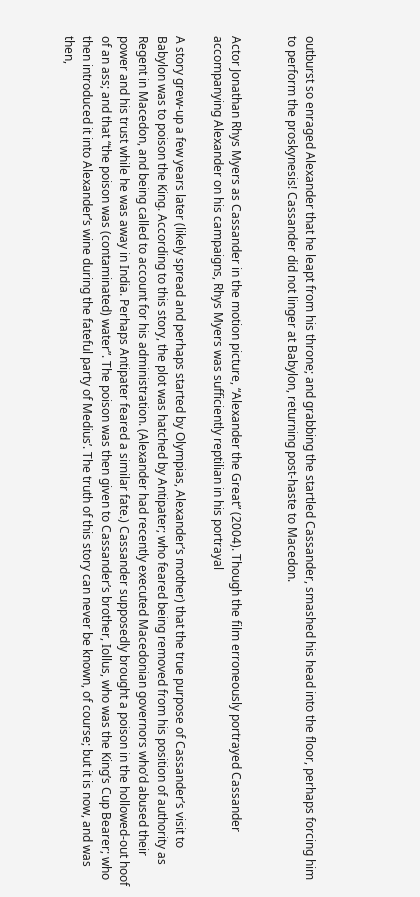outburst so enraged Alexander that he leapt from his throne; and grabbing the startled Cassander, smashed his head into the floor, perhaps forcing him to perform the proskynesis! Cassander did not linger at Babylon, returning post-haste to Macedon.


Actor Jonathan Rhys Myers as Cassander in the motion picture, “Alexander the Great” (2004). Though the film erroneously portrayed Cassander  accompanying Alexander on his campaigns, Rhys Myers was sufficiently reptilian in his portrayal

A story grew-up a few years later (likely spread and perhaps started by Olympias, Alexander’s mother) that the true purpose of Cassander’s visit to Babylon was to poison the King. According to this story, the plot was hatched by Antipater; who feared being removed from his position of authority as Regent in Macedon, and being called to account for his administration. (Alexander had recently executed Macedonian governors who’d abused their power and his trust while he was away in India. Perhaps Antipater feared a similar fate.) Cassander supposedly brought a poison in the hollowed-out hoof of an ass; and that “the poison was (contaminated) water”. The poison was then given to Cassander’s brother, Iollus, who was the King’s Cup Bearer; who then introduced it into Alexander’s wine during the fateful party of Medius’. The truth of this story can never be known, of course; but it is now, and was then,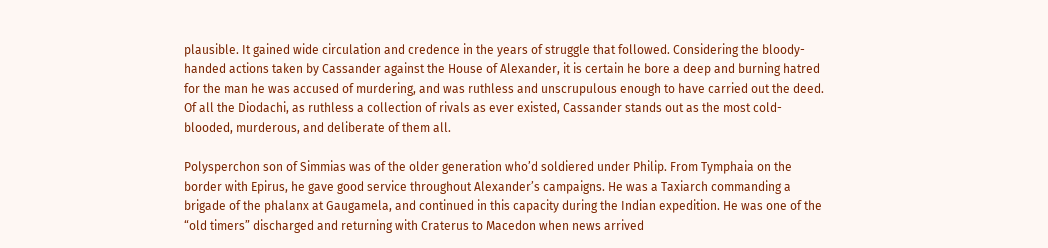plausible. It gained wide circulation and credence in the years of struggle that followed. Considering the bloody-handed actions taken by Cassander against the House of Alexander, it is certain he bore a deep and burning hatred for the man he was accused of murdering, and was ruthless and unscrupulous enough to have carried out the deed. Of all the Diodachi, as ruthless a collection of rivals as ever existed, Cassander stands out as the most cold-blooded, murderous, and deliberate of them all.

Polysperchon son of Simmias was of the older generation who’d soldiered under Philip. From Tymphaia on the border with Epirus, he gave good service throughout Alexander’s campaigns. He was a Taxiarch commanding a brigade of the phalanx at Gaugamela, and continued in this capacity during the Indian expedition. He was one of the “old timers” discharged and returning with Craterus to Macedon when news arrived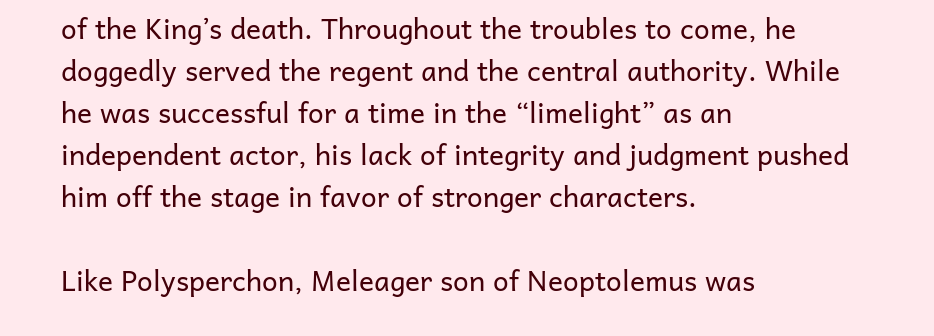of the King’s death. Throughout the troubles to come, he doggedly served the regent and the central authority. While he was successful for a time in the “limelight” as an independent actor, his lack of integrity and judgment pushed him off the stage in favor of stronger characters.

Like Polysperchon, Meleager son of Neoptolemus was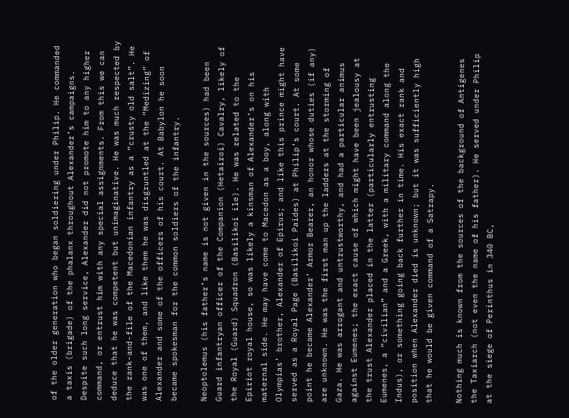of the older generation who began soldiering under Philip. He commanded a taxis (brigade) of the phalanx throughout Alexander’s campaigns. Despite such long service, Alexander did not promote him to any higher command, or entrust him with any special assignments. From this we can deduce that he was competent but unimaginative. He was much respected by the rank-and-file of the Macedonian infantry as a “crusty old salt”. He was one of them, and like them he was disgruntled at the “Medizing” of Alexander and some of the officers of his court. At Babylon he soon became spokesman for the common soldiers of the infantry.

Neoptolemus (his father’s name is not given in the sources) had been Guard infantryan officer of the Companion (Hetairoi) Cavalry, likely of the Royal (Guard) Squadron (Basilikoi ile). He was related to the Epiriot royal house, so was likely a kinsman of Alexander’s on his maternal side. He may have come to Macedon as a boy, along with Olympias’ brother, Alexander of Epirus; and like this prince might have served as a Royal Page (Basilikoi Paides) at Philip’s court. At some point he became Alexander’ Armor Bearer, an honor whose duties (if any) are unknown. He was the first man up the ladders at the storming of Gaza. He was arrogant and untrustworthy, and had a particular animus against Eumenes; the exact cause of which might have been jealousy at the trust Alexander placed in the latter (particularly entrusting Eumenes, a “civilian” and a Greek, with a military command along the Indus), or something going back further in time. His exact rank and position when Alexander died is unknown; but it was sufficiently high that he would be given command of a Satrapy.

Nothing much is known from the sources of the background of Antigenes the Taxiarch (not even the name of his father). He served under Philip at the siege of Perinthus in 340 BC,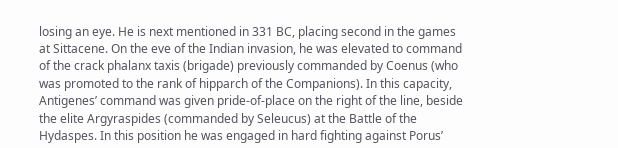losing an eye. He is next mentioned in 331 BC, placing second in the games at Sittacene. On the eve of the Indian invasion, he was elevated to command of the crack phalanx taxis (brigade) previously commanded by Coenus (who was promoted to the rank of hipparch of the Companions). In this capacity, Antigenes’ command was given pride-of-place on the right of the line, beside the elite Argyraspides (commanded by Seleucus) at the Battle of the Hydaspes. In this position he was engaged in hard fighting against Porus’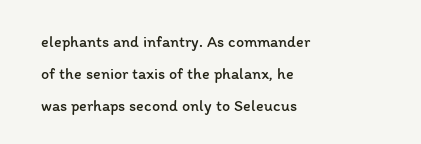elephants and infantry. As commander of the senior taxis of the phalanx, he was perhaps second only to Seleucus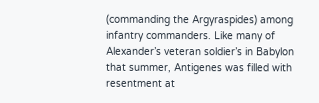(commanding the Argyraspides) among infantry commanders. Like many of Alexander’s veteran soldier’s in Babylon that summer, Antigenes was filled with resentment at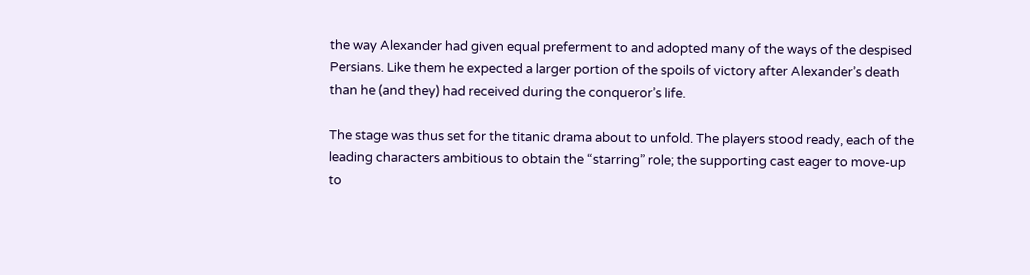the way Alexander had given equal preferment to and adopted many of the ways of the despised Persians. Like them he expected a larger portion of the spoils of victory after Alexander’s death than he (and they) had received during the conqueror’s life.

The stage was thus set for the titanic drama about to unfold. The players stood ready, each of the leading characters ambitious to obtain the “starring” role; the supporting cast eager to move-up to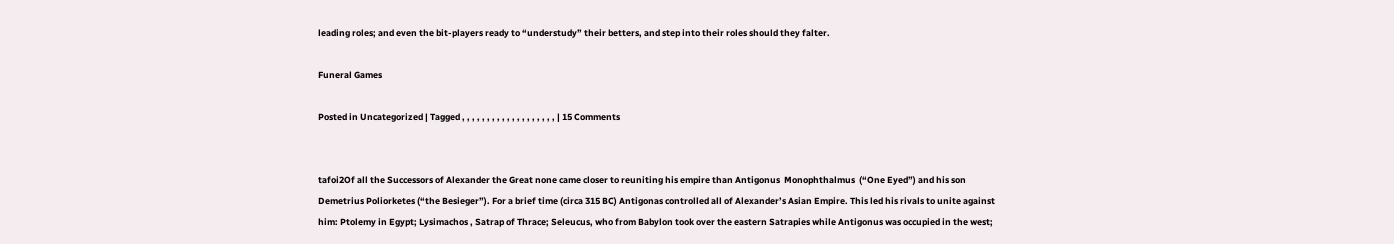leading roles; and even the bit-players ready to “understudy” their betters, and step into their roles should they falter.

Funeral Games

Posted in Uncategorized | Tagged , , , , , , , , , , , , , , , , , , , | 15 Comments


tafoi2Of all the Successors of Alexander the Great none came closer to reuniting his empire than Antigonus  Monophthalmus  (“One Eyed”) and his son Demetrius Poliorketes (“the Besieger”). For a brief time (circa 315 BC) Antigonas controlled all of Alexander’s Asian Empire. This led his rivals to unite against him: Ptolemy in Egypt; Lysimachos , Satrap of Thrace; Seleucus, who from Babylon took over the eastern Satrapies while Antigonus was occupied in the west;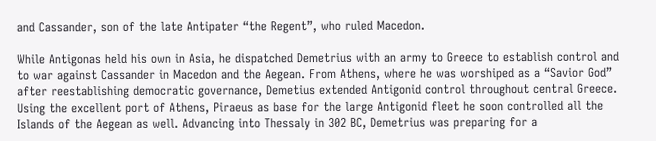and Cassander, son of the late Antipater “the Regent”, who ruled Macedon.

While Antigonas held his own in Asia, he dispatched Demetrius with an army to Greece to establish control and to war against Cassander in Macedon and the Aegean. From Athens, where he was worshiped as a “Savior God” after reestablishing democratic governance, Demetius extended Antigonid control throughout central Greece. Using the excellent port of Athens, Piraeus as base for the large Antigonid fleet he soon controlled all the Islands of the Aegean as well. Advancing into Thessaly in 302 BC, Demetrius was preparing for a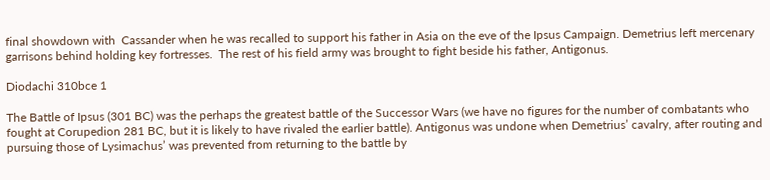final showdown with  Cassander when he was recalled to support his father in Asia on the eve of the Ipsus Campaign. Demetrius left mercenary garrisons behind holding key fortresses.  The rest of his field army was brought to fight beside his father, Antigonus.

Diodachi 310bce 1

The Battle of Ipsus (301 BC) was the perhaps the greatest battle of the Successor Wars (we have no figures for the number of combatants who fought at Corupedion 281 BC, but it is likely to have rivaled the earlier battle). Antigonus was undone when Demetrius’ cavalry, after routing and pursuing those of Lysimachus’ was prevented from returning to the battle by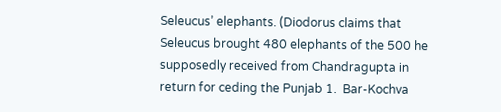Seleucus’ elephants. (Diodorus claims that Seleucus brought 480 elephants of the 500 he supposedly received from Chandragupta in return for ceding the Punjab 1.  Bar-Kochva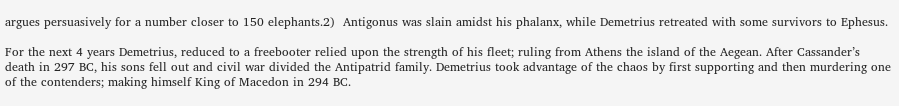argues persuasively for a number closer to 150 elephants.2)  Antigonus was slain amidst his phalanx, while Demetrius retreated with some survivors to Ephesus.

For the next 4 years Demetrius, reduced to a freebooter relied upon the strength of his fleet; ruling from Athens the island of the Aegean. After Cassander’s death in 297 BC, his sons fell out and civil war divided the Antipatrid family. Demetrius took advantage of the chaos by first supporting and then murdering one of the contenders; making himself King of Macedon in 294 BC.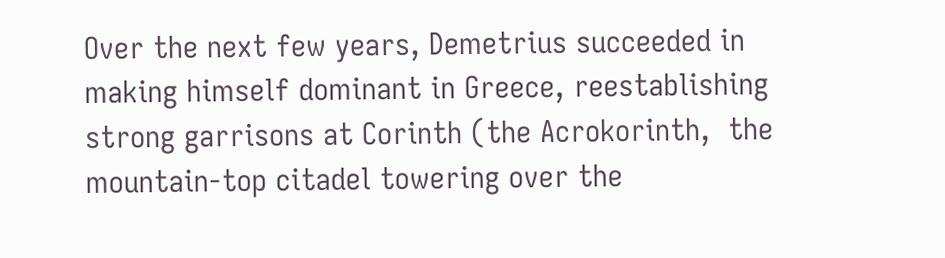Over the next few years, Demetrius succeeded in making himself dominant in Greece, reestablishing strong garrisons at Corinth (the Acrokorinth,  the mountain-top citadel towering over the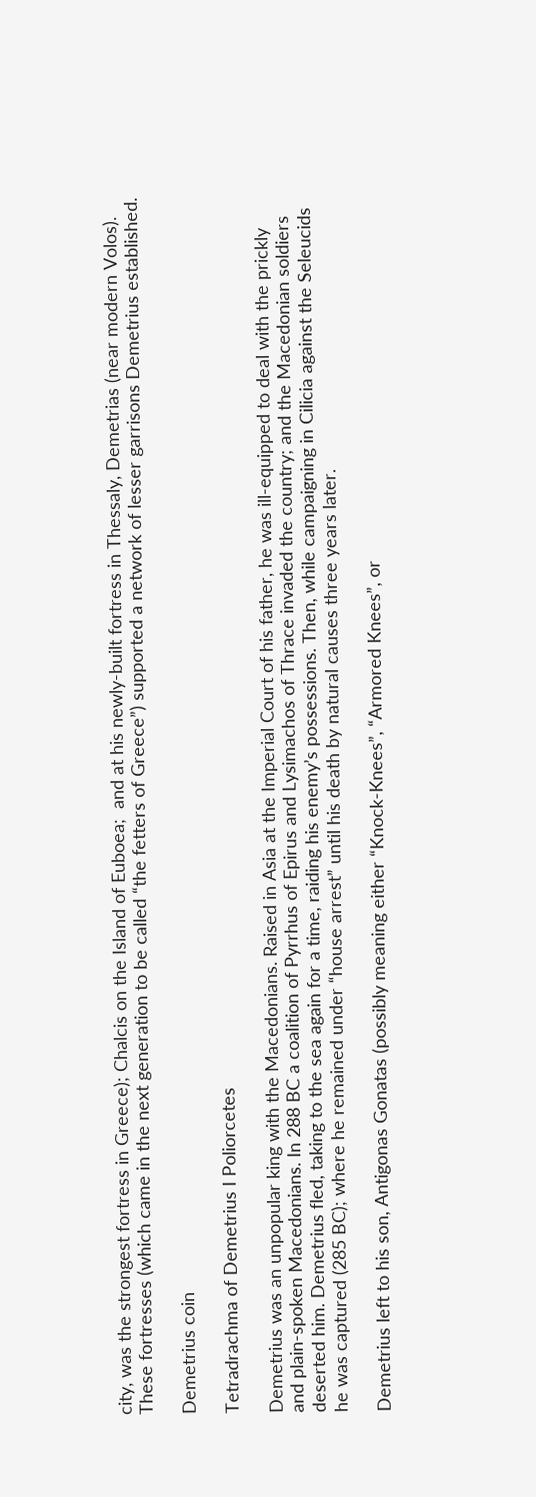city, was the strongest fortress in Greece); Chalcis on the Island of Euboea;  and at his newly-built fortress in Thessaly, Demetrias (near modern Volos).  These fortresses (which came in the next generation to be called “the fetters of Greece”) supported a network of lesser garrisons Demetrius established.

Demetrius coin

Tetradrachma of Demetrius I Poliorcetes

Demetrius was an unpopular king with the Macedonians. Raised in Asia at the Imperial Court of his father, he was ill-equipped to deal with the prickly and plain-spoken Macedonians. In 288 BC a coalition of Pyrrhus of Epirus and Lysimachos of Thrace invaded the country; and the Macedonian soldiers deserted him. Demetrius fled, taking to the sea again for a time, raiding his enemy’s possessions. Then, while campaigning in Cilicia against the Seleucids he was captured (285 BC); where he remained under “house arrest” until his death by natural causes three years later.

Demetrius left to his son, Antigonas Gonatas (possibly meaning either “Knock-Knees”, “Armored Knees”, or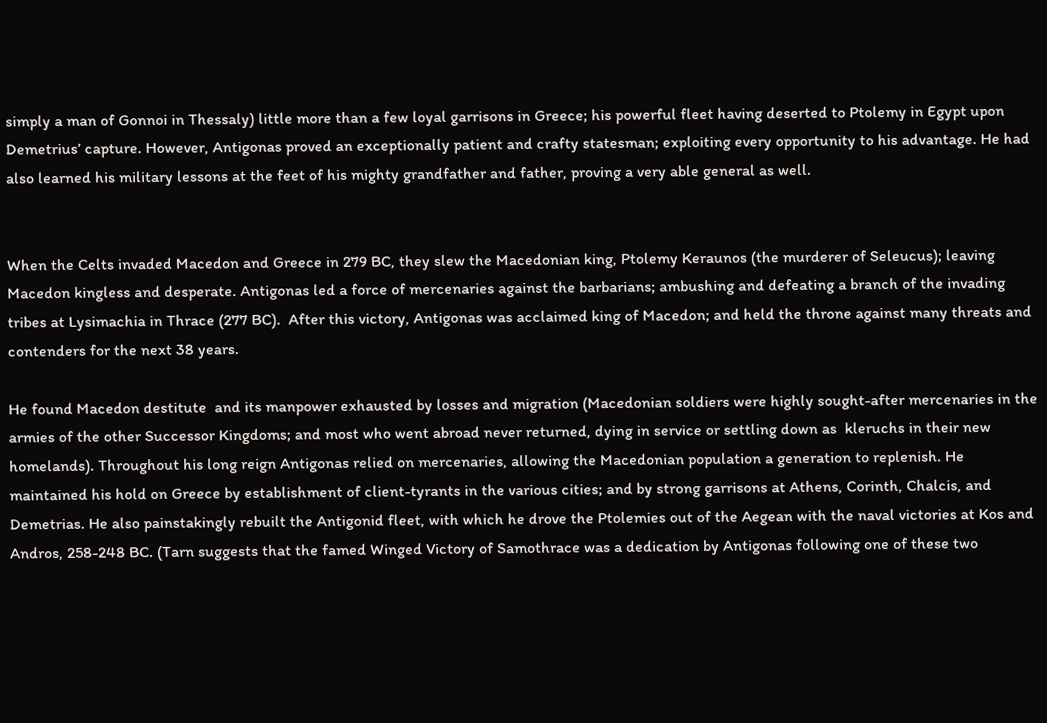simply a man of Gonnoi in Thessaly) little more than a few loyal garrisons in Greece; his powerful fleet having deserted to Ptolemy in Egypt upon Demetrius’ capture. However, Antigonas proved an exceptionally patient and crafty statesman; exploiting every opportunity to his advantage. He had also learned his military lessons at the feet of his mighty grandfather and father, proving a very able general as well.


When the Celts invaded Macedon and Greece in 279 BC, they slew the Macedonian king, Ptolemy Keraunos (the murderer of Seleucus); leaving Macedon kingless and desperate. Antigonas led a force of mercenaries against the barbarians; ambushing and defeating a branch of the invading tribes at Lysimachia in Thrace (277 BC).  After this victory, Antigonas was acclaimed king of Macedon; and held the throne against many threats and contenders for the next 38 years.

He found Macedon destitute  and its manpower exhausted by losses and migration (Macedonian soldiers were highly sought-after mercenaries in the armies of the other Successor Kingdoms; and most who went abroad never returned, dying in service or settling down as  kleruchs in their new homelands). Throughout his long reign Antigonas relied on mercenaries, allowing the Macedonian population a generation to replenish. He maintained his hold on Greece by establishment of client-tyrants in the various cities; and by strong garrisons at Athens, Corinth, Chalcis, and Demetrias. He also painstakingly rebuilt the Antigonid fleet, with which he drove the Ptolemies out of the Aegean with the naval victories at Kos and Andros, 258-248 BC. (Tarn suggests that the famed Winged Victory of Samothrace was a dedication by Antigonas following one of these two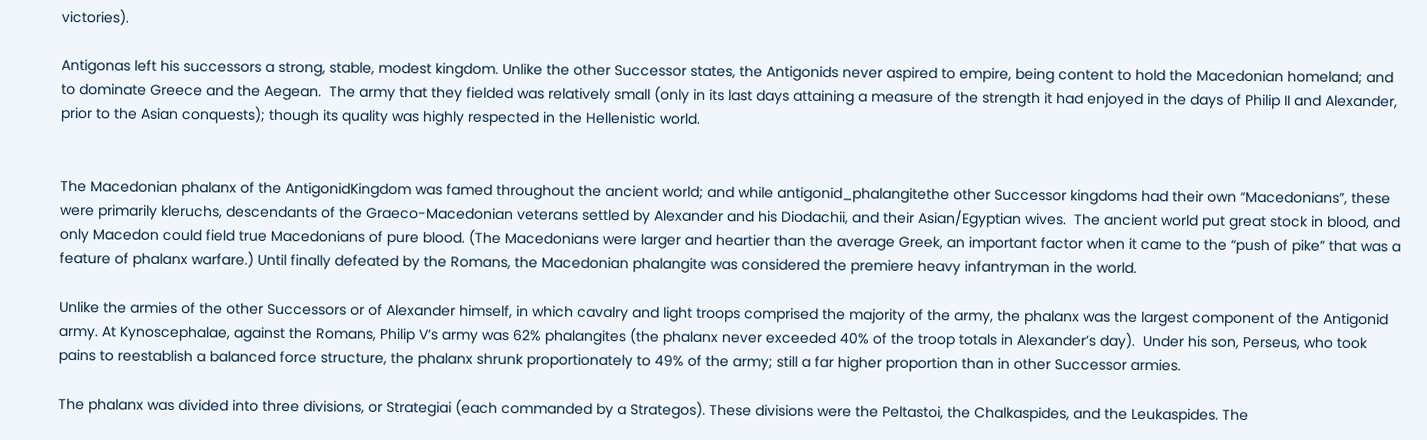victories).

Antigonas left his successors a strong, stable, modest kingdom. Unlike the other Successor states, the Antigonids never aspired to empire, being content to hold the Macedonian homeland; and to dominate Greece and the Aegean.  The army that they fielded was relatively small (only in its last days attaining a measure of the strength it had enjoyed in the days of Philip II and Alexander, prior to the Asian conquests); though its quality was highly respected in the Hellenistic world.


The Macedonian phalanx of the AntigonidKingdom was famed throughout the ancient world; and while antigonid_phalangitethe other Successor kingdoms had their own “Macedonians”, these were primarily kleruchs, descendants of the Graeco-Macedonian veterans settled by Alexander and his Diodachii, and their Asian/Egyptian wives.  The ancient world put great stock in blood, and only Macedon could field true Macedonians of pure blood. (The Macedonians were larger and heartier than the average Greek, an important factor when it came to the “push of pike” that was a feature of phalanx warfare.) Until finally defeated by the Romans, the Macedonian phalangite was considered the premiere heavy infantryman in the world.

Unlike the armies of the other Successors or of Alexander himself, in which cavalry and light troops comprised the majority of the army, the phalanx was the largest component of the Antigonid army. At Kynoscephalae, against the Romans, Philip V’s army was 62% phalangites (the phalanx never exceeded 40% of the troop totals in Alexander’s day).  Under his son, Perseus, who took pains to reestablish a balanced force structure, the phalanx shrunk proportionately to 49% of the army; still a far higher proportion than in other Successor armies.

The phalanx was divided into three divisions, or Strategiai (each commanded by a Strategos). These divisions were the Peltastoi, the Chalkaspides, and the Leukaspides. The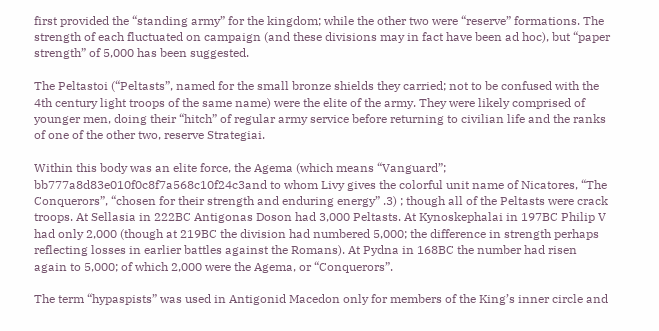first provided the “standing army” for the kingdom; while the other two were “reserve” formations. The strength of each fluctuated on campaign (and these divisions may in fact have been ad hoc), but “paper strength” of 5,000 has been suggested.

The Peltastoi (“Peltasts”, named for the small bronze shields they carried; not to be confused with the 4th century light troops of the same name) were the elite of the army. They were likely comprised of younger men, doing their “hitch” of regular army service before returning to civilian life and the ranks of one of the other two, reserve Strategiai.

Within this body was an elite force, the Agema (which means “Vanguard”; bb777a8d83e010f0c8f7a568c10f24c3and to whom Livy gives the colorful unit name of Nicatores, “The Conquerors”, “chosen for their strength and enduring energy” .3) ; though all of the Peltasts were crack troops. At Sellasia in 222BC Antigonas Doson had 3,000 Peltasts. At Kynoskephalai in 197BC Philip V had only 2,000 (though at 219BC the division had numbered 5,000; the difference in strength perhaps reflecting losses in earlier battles against the Romans). At Pydna in 168BC the number had risen again to 5,000; of which 2,000 were the Agema, or “Conquerors”.

The term “hypaspists” was used in Antigonid Macedon only for members of the King’s inner circle and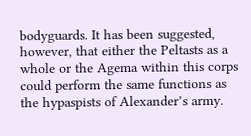bodyguards. It has been suggested, however, that either the Peltasts as a whole or the Agema within this corps could perform the same functions as the hypaspists of Alexander’s army.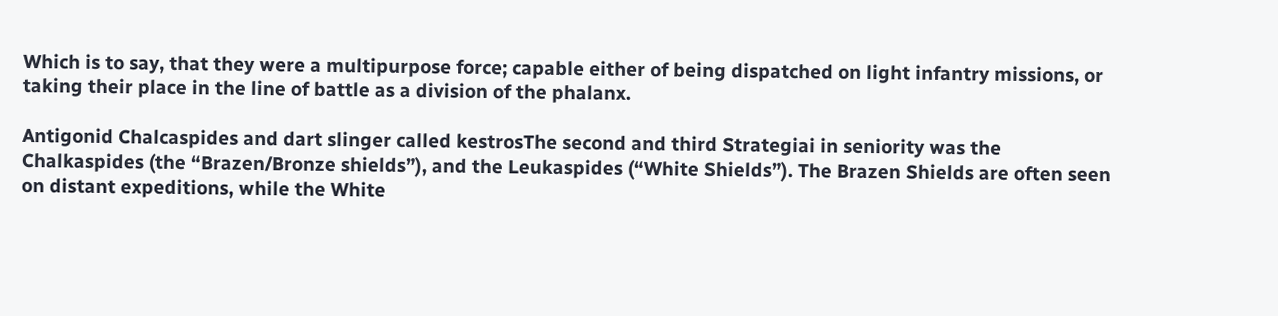Which is to say, that they were a multipurpose force; capable either of being dispatched on light infantry missions, or taking their place in the line of battle as a division of the phalanx.

Antigonid Chalcaspides and dart slinger called kestrosThe second and third Strategiai in seniority was the Chalkaspides (the “Brazen/Bronze shields”), and the Leukaspides (“White Shields”). The Brazen Shields are often seen on distant expeditions, while the White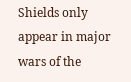Shields only appear in major wars of the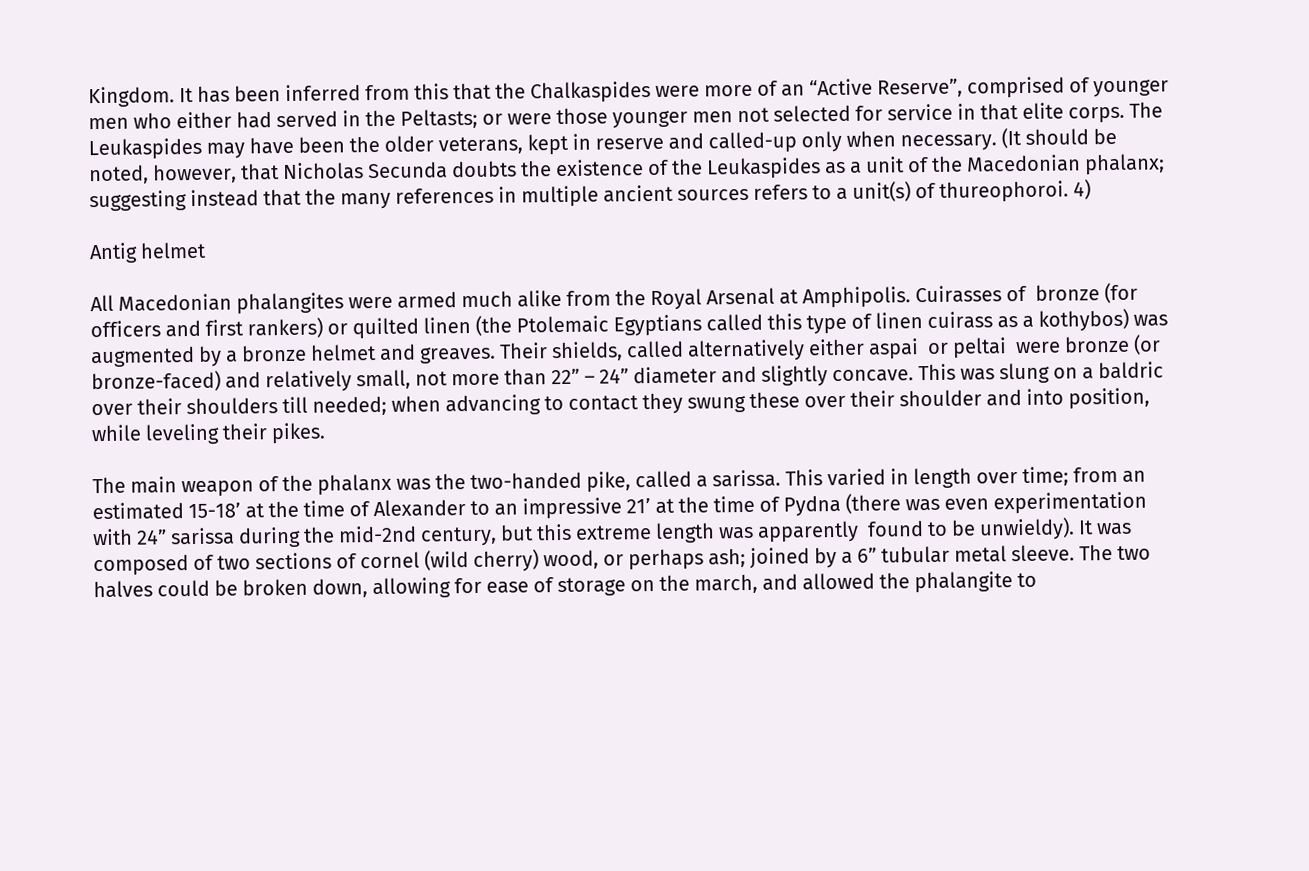Kingdom. It has been inferred from this that the Chalkaspides were more of an “Active Reserve”, comprised of younger men who either had served in the Peltasts; or were those younger men not selected for service in that elite corps. The Leukaspides may have been the older veterans, kept in reserve and called-up only when necessary. (It should be noted, however, that Nicholas Secunda doubts the existence of the Leukaspides as a unit of the Macedonian phalanx; suggesting instead that the many references in multiple ancient sources refers to a unit(s) of thureophoroi. 4)

Antig helmet

All Macedonian phalangites were armed much alike from the Royal Arsenal at Amphipolis. Cuirasses of  bronze (for officers and first rankers) or quilted linen (the Ptolemaic Egyptians called this type of linen cuirass as a kothybos) was augmented by a bronze helmet and greaves. Their shields, called alternatively either aspai  or peltai  were bronze (or bronze-faced) and relatively small, not more than 22” – 24” diameter and slightly concave. This was slung on a baldric over their shoulders till needed; when advancing to contact they swung these over their shoulder and into position, while leveling their pikes.

The main weapon of the phalanx was the two-handed pike, called a sarissa. This varied in length over time; from an estimated 15-18’ at the time of Alexander to an impressive 21’ at the time of Pydna (there was even experimentation with 24” sarissa during the mid-2nd century, but this extreme length was apparently  found to be unwieldy). It was composed of two sections of cornel (wild cherry) wood, or perhaps ash; joined by a 6” tubular metal sleeve. The two halves could be broken down, allowing for ease of storage on the march, and allowed the phalangite to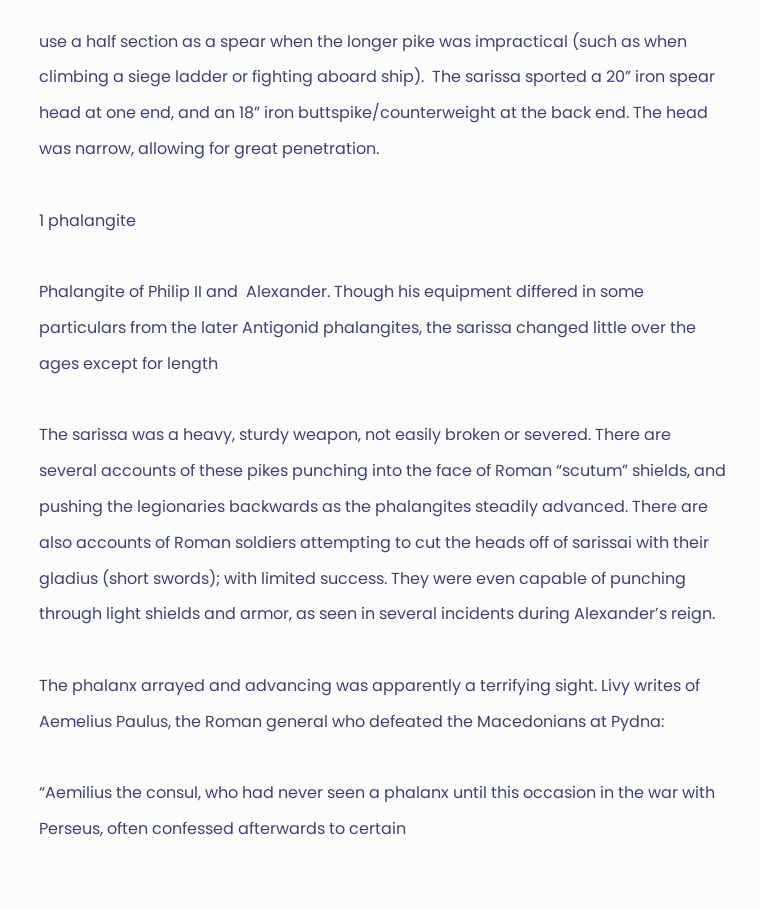use a half section as a spear when the longer pike was impractical (such as when climbing a siege ladder or fighting aboard ship).  The sarissa sported a 20” iron spear head at one end, and an 18” iron buttspike/counterweight at the back end. The head was narrow, allowing for great penetration.

1 phalangite

Phalangite of Philip II and  Alexander. Though his equipment differed in some particulars from the later Antigonid phalangites, the sarissa changed little over the ages except for length

The sarissa was a heavy, sturdy weapon, not easily broken or severed. There are several accounts of these pikes punching into the face of Roman “scutum” shields, and pushing the legionaries backwards as the phalangites steadily advanced. There are also accounts of Roman soldiers attempting to cut the heads off of sarissai with their gladius (short swords); with limited success. They were even capable of punching through light shields and armor, as seen in several incidents during Alexander’s reign.

The phalanx arrayed and advancing was apparently a terrifying sight. Livy writes of Aemelius Paulus, the Roman general who defeated the Macedonians at Pydna:

“Aemilius the consul, who had never seen a phalanx until this occasion in the war with Perseus, often confessed afterwards to certain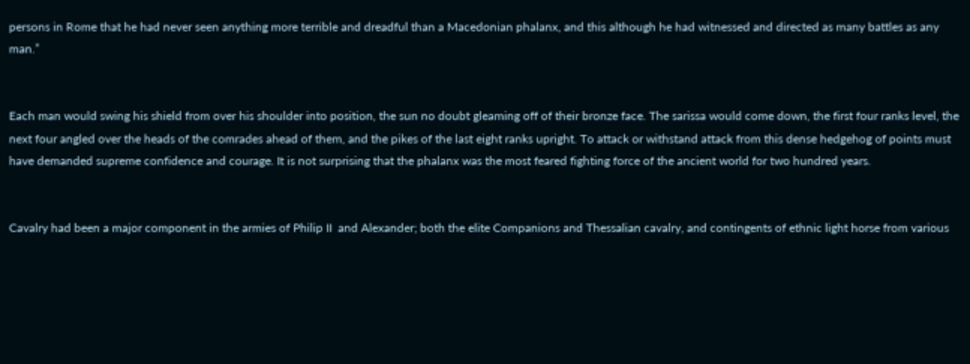persons in Rome that he had never seen anything more terrible and dreadful than a Macedonian phalanx, and this although he had witnessed and directed as many battles as any man.”


Each man would swing his shield from over his shoulder into position, the sun no doubt gleaming off of their bronze face. The sarissa would come down, the first four ranks level, the next four angled over the heads of the comrades ahead of them, and the pikes of the last eight ranks upright. To attack or withstand attack from this dense hedgehog of points must have demanded supreme confidence and courage. It is not surprising that the phalanx was the most feared fighting force of the ancient world for two hundred years.


Cavalry had been a major component in the armies of Philip II  and Alexander; both the elite Companions and Thessalian cavalry, and contingents of ethnic light horse from various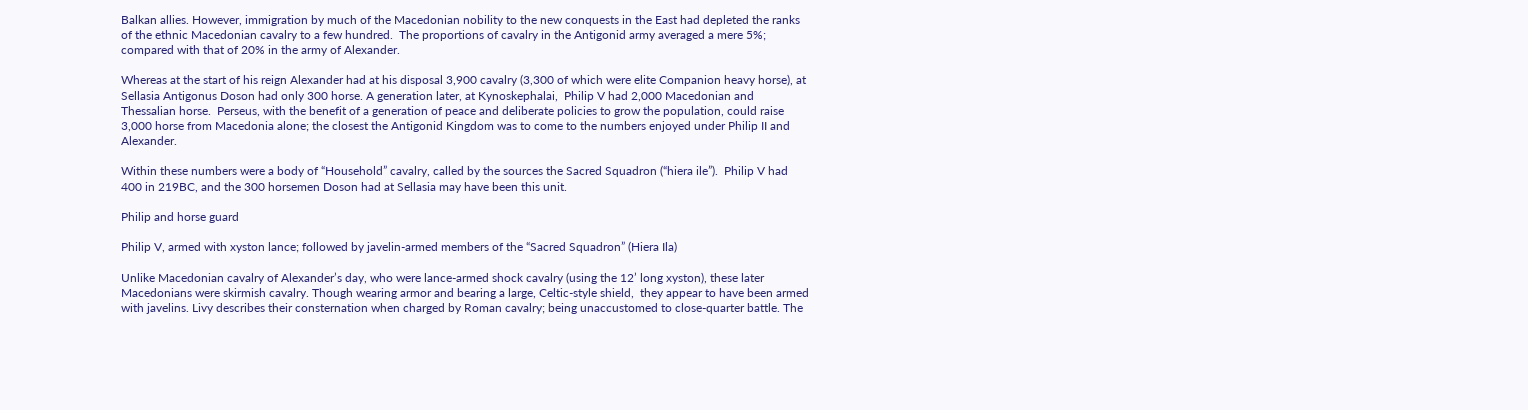Balkan allies. However, immigration by much of the Macedonian nobility to the new conquests in the East had depleted the ranks of the ethnic Macedonian cavalry to a few hundred.  The proportions of cavalry in the Antigonid army averaged a mere 5%; compared with that of 20% in the army of Alexander.

Whereas at the start of his reign Alexander had at his disposal 3,900 cavalry (3,300 of which were elite Companion heavy horse), at Sellasia Antigonus Doson had only 300 horse. A generation later, at Kynoskephalai,  Philip V had 2,000 Macedonian and Thessalian horse.  Perseus, with the benefit of a generation of peace and deliberate policies to grow the population, could raise 3,000 horse from Macedonia alone; the closest the Antigonid Kingdom was to come to the numbers enjoyed under Philip II and Alexander.

Within these numbers were a body of “Household” cavalry, called by the sources the Sacred Squadron (“hiera ile”).  Philip V had 400 in 219BC, and the 300 horsemen Doson had at Sellasia may have been this unit.

Philip and horse guard

Philip V, armed with xyston lance; followed by javelin-armed members of the “Sacred Squadron” (Hiera Ila)

Unlike Macedonian cavalry of Alexander’s day, who were lance-armed shock cavalry (using the 12’ long xyston), these later Macedonians were skirmish cavalry. Though wearing armor and bearing a large, Celtic-style shield,  they appear to have been armed with javelins. Livy describes their consternation when charged by Roman cavalry; being unaccustomed to close-quarter battle. The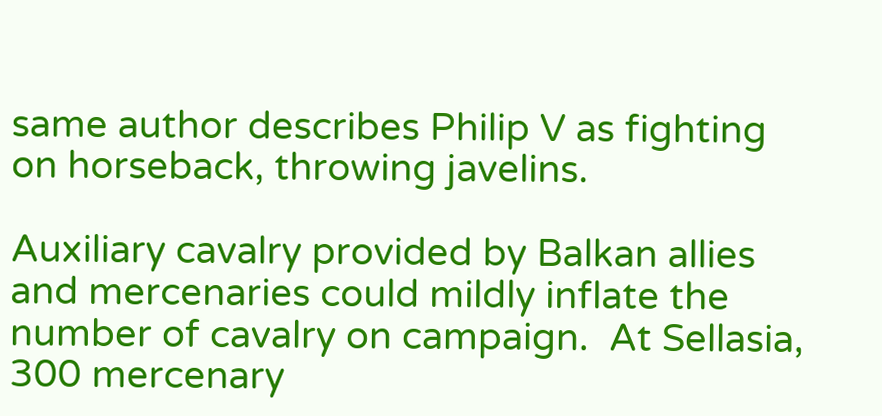same author describes Philip V as fighting on horseback, throwing javelins.

Auxiliary cavalry provided by Balkan allies and mercenaries could mildly inflate the number of cavalry on campaign.  At Sellasia, 300 mercenary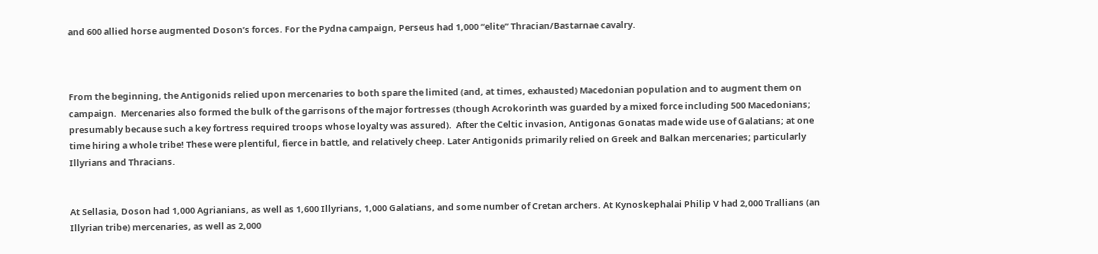and 600 allied horse augmented Doson’s forces. For the Pydna campaign, Perseus had 1,000 “elite” Thracian/Bastarnae cavalry.



From the beginning, the Antigonids relied upon mercenaries to both spare the limited (and, at times, exhausted) Macedonian population and to augment them on campaign.  Mercenaries also formed the bulk of the garrisons of the major fortresses (though Acrokorinth was guarded by a mixed force including 500 Macedonians; presumably because such a key fortress required troops whose loyalty was assured).  After the Celtic invasion, Antigonas Gonatas made wide use of Galatians; at one time hiring a whole tribe! These were plentiful, fierce in battle, and relatively cheep. Later Antigonids primarily relied on Greek and Balkan mercenaries; particularly Illyrians and Thracians.


At Sellasia, Doson had 1,000 Agrianians, as well as 1,600 Illyrians, 1,000 Galatians, and some number of Cretan archers. At Kynoskephalai Philip V had 2,000 Trallians (an Illyrian tribe) mercenaries, as well as 2,000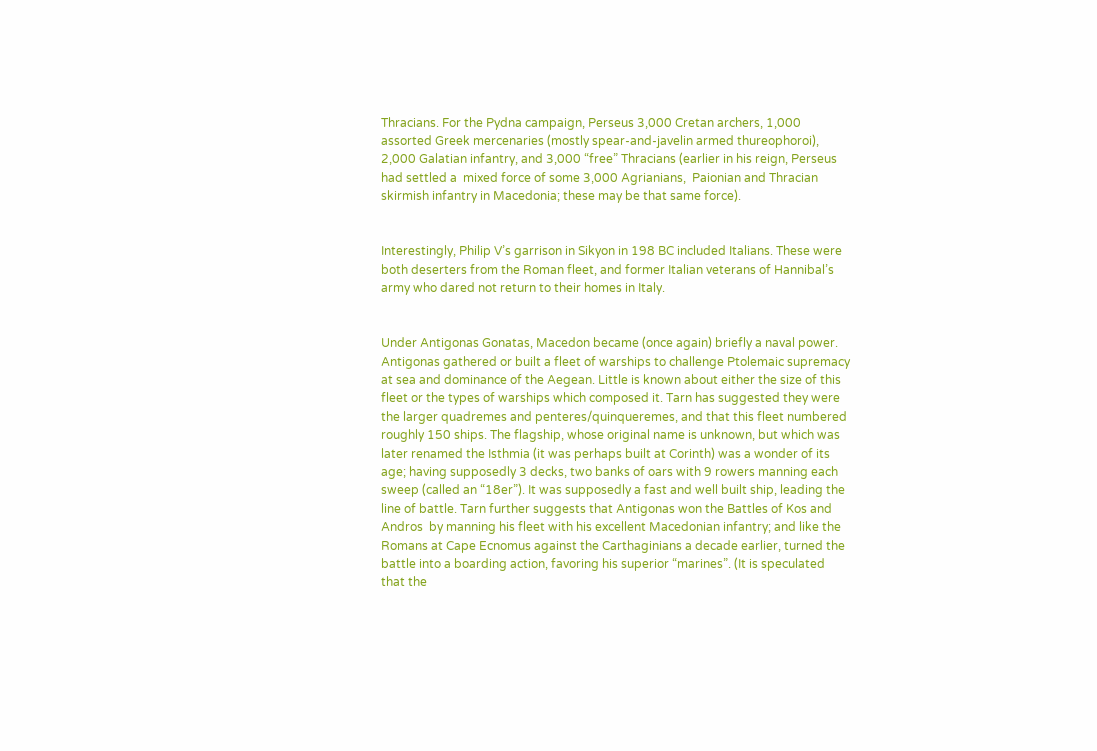Thracians. For the Pydna campaign, Perseus 3,000 Cretan archers, 1,000 assorted Greek mercenaries (mostly spear-and-javelin armed thureophoroi), 2,000 Galatian infantry, and 3,000 “free” Thracians (earlier in his reign, Perseus had settled a  mixed force of some 3,000 Agrianians,  Paionian and Thracian skirmish infantry in Macedonia; these may be that same force).


Interestingly, Philip V’s garrison in Sikyon in 198 BC included Italians. These were both deserters from the Roman fleet, and former Italian veterans of Hannibal’s army who dared not return to their homes in Italy.


Under Antigonas Gonatas, Macedon became (once again) briefly a naval power. Antigonas gathered or built a fleet of warships to challenge Ptolemaic supremacy at sea and dominance of the Aegean. Little is known about either the size of this fleet or the types of warships which composed it. Tarn has suggested they were the larger quadremes and penteres/quinqueremes, and that this fleet numbered roughly 150 ships. The flagship, whose original name is unknown, but which was later renamed the Isthmia (it was perhaps built at Corinth) was a wonder of its age; having supposedly 3 decks, two banks of oars with 9 rowers manning each sweep (called an “18er”). It was supposedly a fast and well built ship, leading the line of battle. Tarn further suggests that Antigonas won the Battles of Kos and Andros  by manning his fleet with his excellent Macedonian infantry; and like the Romans at Cape Ecnomus against the Carthaginians a decade earlier, turned the battle into a boarding action, favoring his superior “marines”. (It is speculated that the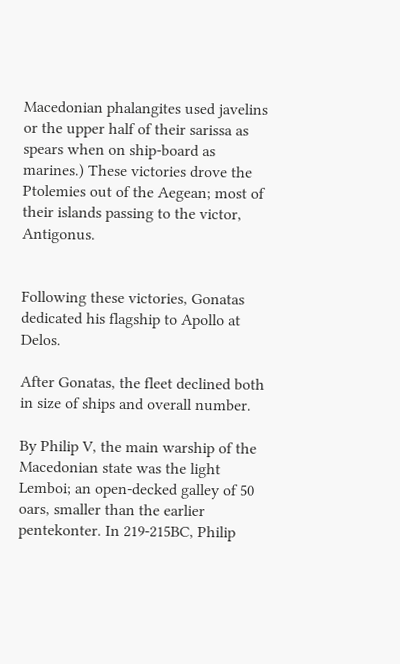Macedonian phalangites used javelins or the upper half of their sarissa as spears when on ship-board as marines.) These victories drove the Ptolemies out of the Aegean; most of their islands passing to the victor, Antigonus.


Following these victories, Gonatas dedicated his flagship to Apollo at Delos.

After Gonatas, the fleet declined both in size of ships and overall number.

By Philip V, the main warship of the Macedonian state was the light Lemboi; an open-decked galley of 50 oars, smaller than the earlier pentekonter. In 219-215BC, Philip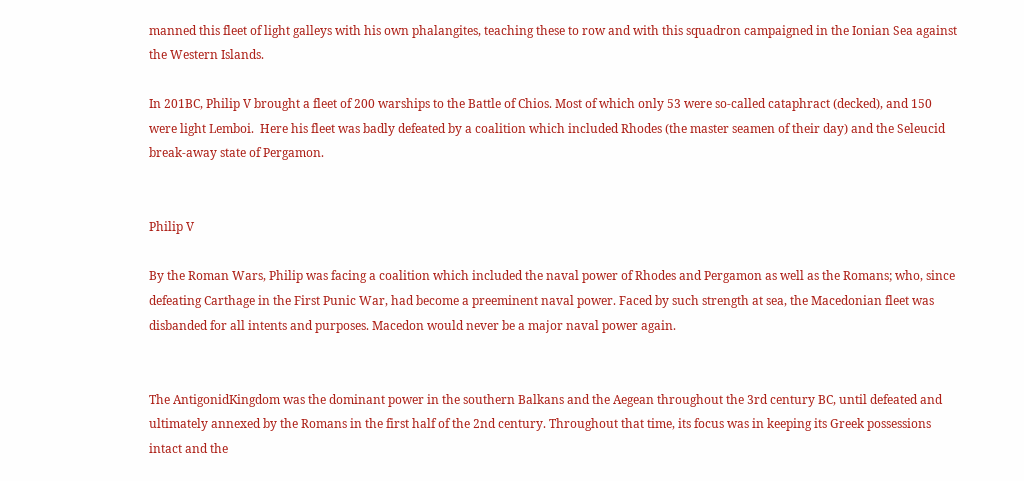manned this fleet of light galleys with his own phalangites, teaching these to row and with this squadron campaigned in the Ionian Sea against the Western Islands.

In 201BC, Philip V brought a fleet of 200 warships to the Battle of Chios. Most of which only 53 were so-called cataphract (decked), and 150 were light Lemboi.  Here his fleet was badly defeated by a coalition which included Rhodes (the master seamen of their day) and the Seleucid break-away state of Pergamon.


Philip V

By the Roman Wars, Philip was facing a coalition which included the naval power of Rhodes and Pergamon as well as the Romans; who, since defeating Carthage in the First Punic War, had become a preeminent naval power. Faced by such strength at sea, the Macedonian fleet was disbanded for all intents and purposes. Macedon would never be a major naval power again.


The AntigonidKingdom was the dominant power in the southern Balkans and the Aegean throughout the 3rd century BC, until defeated and ultimately annexed by the Romans in the first half of the 2nd century. Throughout that time, its focus was in keeping its Greek possessions intact and the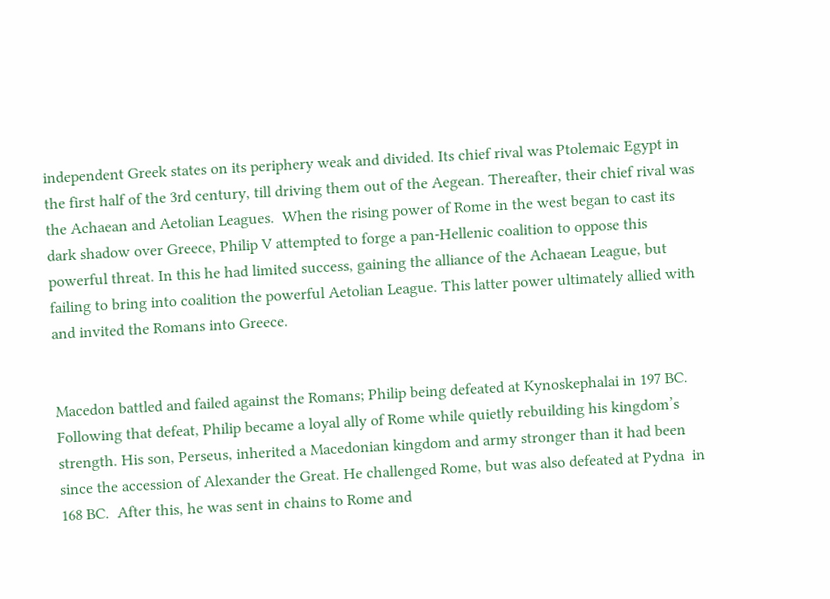independent Greek states on its periphery weak and divided. Its chief rival was Ptolemaic Egypt in the first half of the 3rd century, till driving them out of the Aegean. Thereafter, their chief rival was the Achaean and Aetolian Leagues.  When the rising power of Rome in the west began to cast its dark shadow over Greece, Philip V attempted to forge a pan-Hellenic coalition to oppose this powerful threat. In this he had limited success, gaining the alliance of the Achaean League, but failing to bring into coalition the powerful Aetolian League. This latter power ultimately allied with and invited the Romans into Greece.


Macedon battled and failed against the Romans; Philip being defeated at Kynoskephalai in 197 BC. Following that defeat, Philip became a loyal ally of Rome while quietly rebuilding his kingdom’s strength. His son, Perseus, inherited a Macedonian kingdom and army stronger than it had been since the accession of Alexander the Great. He challenged Rome, but was also defeated at Pydna  in 168 BC.  After this, he was sent in chains to Rome and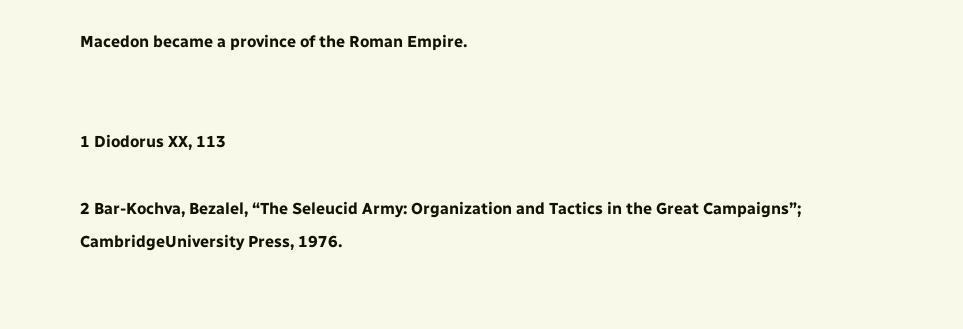Macedon became a province of the Roman Empire.


1 Diodorus XX, 113

2 Bar-Kochva, Bezalel, “The Seleucid Army: Organization and Tactics in the Great Campaigns”; CambridgeUniversity Press, 1976.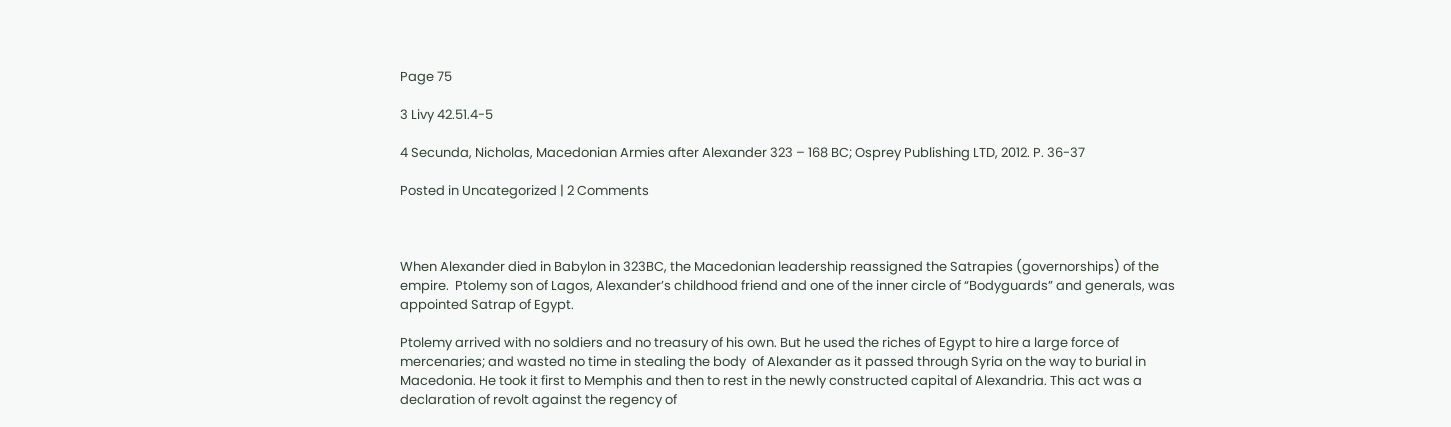Page 75

3 Livy 42.51.4-5

4 Secunda, Nicholas, Macedonian Armies after Alexander 323 – 168 BC; Osprey Publishing LTD, 2012. P. 36-37

Posted in Uncategorized | 2 Comments



When Alexander died in Babylon in 323BC, the Macedonian leadership reassigned the Satrapies (governorships) of the empire.  Ptolemy son of Lagos, Alexander’s childhood friend and one of the inner circle of “Bodyguards” and generals, was appointed Satrap of Egypt.

Ptolemy arrived with no soldiers and no treasury of his own. But he used the riches of Egypt to hire a large force of mercenaries; and wasted no time in stealing the body  of Alexander as it passed through Syria on the way to burial in Macedonia. He took it first to Memphis and then to rest in the newly constructed capital of Alexandria. This act was a declaration of revolt against the regency of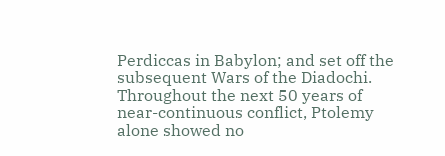Perdiccas in Babylon; and set off the subsequent Wars of the Diadochi. Throughout the next 50 years of near-continuous conflict, Ptolemy alone showed no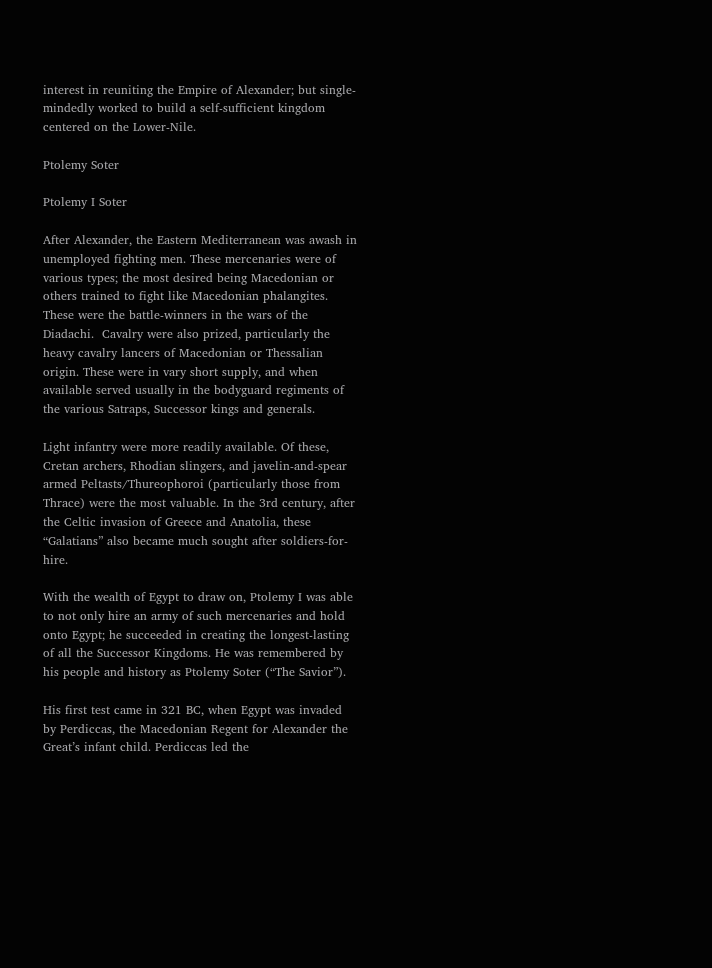interest in reuniting the Empire of Alexander; but single-mindedly worked to build a self-sufficient kingdom centered on the Lower-Nile.

Ptolemy Soter

Ptolemy I Soter

After Alexander, the Eastern Mediterranean was awash in unemployed fighting men. These mercenaries were of various types; the most desired being Macedonian or others trained to fight like Macedonian phalangites. These were the battle-winners in the wars of the Diadachi.  Cavalry were also prized, particularly the heavy cavalry lancers of Macedonian or Thessalian origin. These were in vary short supply, and when available served usually in the bodyguard regiments of the various Satraps, Successor kings and generals.

Light infantry were more readily available. Of these, Cretan archers, Rhodian slingers, and javelin-and-spear armed Peltasts/Thureophoroi (particularly those from Thrace) were the most valuable. In the 3rd century, after the Celtic invasion of Greece and Anatolia, these “Galatians” also became much sought after soldiers-for-hire.

With the wealth of Egypt to draw on, Ptolemy I was able to not only hire an army of such mercenaries and hold onto Egypt; he succeeded in creating the longest-lasting of all the Successor Kingdoms. He was remembered by his people and history as Ptolemy Soter (“The Savior”).

His first test came in 321 BC, when Egypt was invaded by Perdiccas, the Macedonian Regent for Alexander the Great’s infant child. Perdiccas led the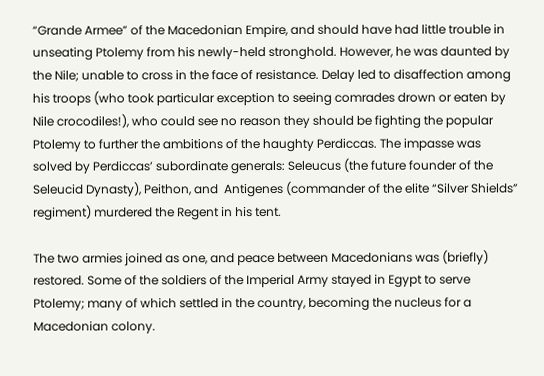“Grande Armee” of the Macedonian Empire, and should have had little trouble in unseating Ptolemy from his newly-held stronghold. However, he was daunted by the Nile; unable to cross in the face of resistance. Delay led to disaffection among his troops (who took particular exception to seeing comrades drown or eaten by Nile crocodiles!), who could see no reason they should be fighting the popular Ptolemy to further the ambitions of the haughty Perdiccas. The impasse was solved by Perdiccas’ subordinate generals: Seleucus (the future founder of the Seleucid Dynasty), Peithon, and  Antigenes (commander of the elite “Silver Shields” regiment) murdered the Regent in his tent.

The two armies joined as one, and peace between Macedonians was (briefly) restored. Some of the soldiers of the Imperial Army stayed in Egypt to serve Ptolemy; many of which settled in the country, becoming the nucleus for a Macedonian colony.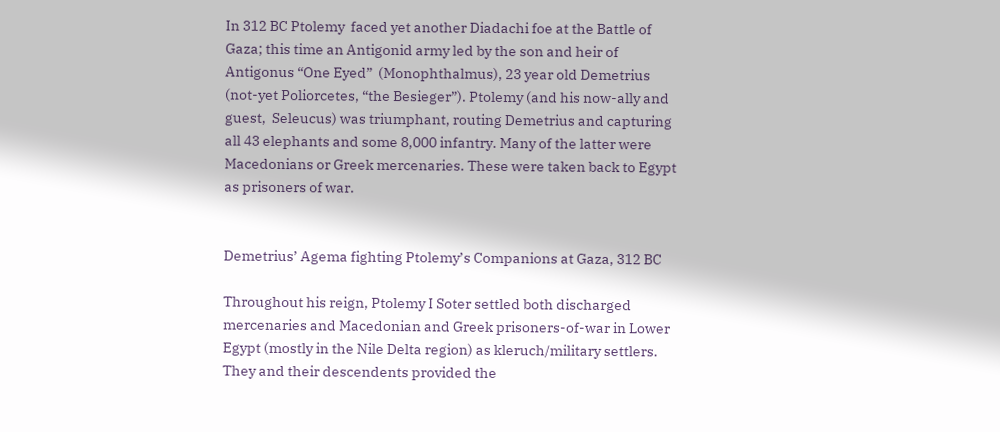In 312 BC Ptolemy  faced yet another Diadachi foe at the Battle of Gaza; this time an Antigonid army led by the son and heir of Antigonus “One Eyed”  (Monophthalmus), 23 year old Demetrius (not-yet Poliorcetes, “the Besieger”). Ptolemy (and his now-ally and guest,  Seleucus) was triumphant, routing Demetrius and capturing all 43 elephants and some 8,000 infantry. Many of the latter were Macedonians or Greek mercenaries. These were taken back to Egypt as prisoners of war.


Demetrius’ Agema fighting Ptolemy’s Companions at Gaza, 312 BC

Throughout his reign, Ptolemy I Soter settled both discharged mercenaries and Macedonian and Greek prisoners-of-war in Lower Egypt (mostly in the Nile Delta region) as kleruch/military settlers. They and their descendents provided the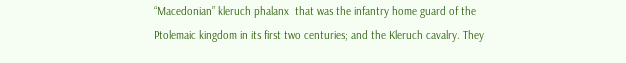“Macedonian” kleruch phalanx  that was the infantry home guard of the Ptolemaic kingdom in its first two centuries; and the Kleruch cavalry. They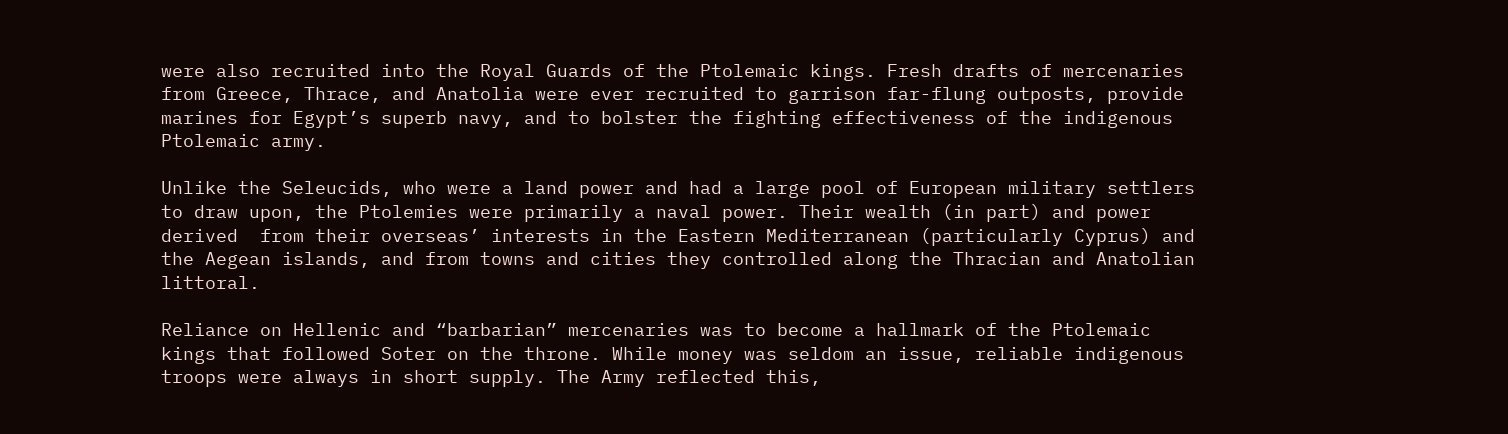were also recruited into the Royal Guards of the Ptolemaic kings. Fresh drafts of mercenaries from Greece, Thrace, and Anatolia were ever recruited to garrison far-flung outposts, provide marines for Egypt’s superb navy, and to bolster the fighting effectiveness of the indigenous Ptolemaic army.

Unlike the Seleucids, who were a land power and had a large pool of European military settlers to draw upon, the Ptolemies were primarily a naval power. Their wealth (in part) and power derived  from their overseas’ interests in the Eastern Mediterranean (particularly Cyprus) and the Aegean islands, and from towns and cities they controlled along the Thracian and Anatolian littoral.

Reliance on Hellenic and “barbarian” mercenaries was to become a hallmark of the Ptolemaic kings that followed Soter on the throne. While money was seldom an issue, reliable indigenous troops were always in short supply. The Army reflected this,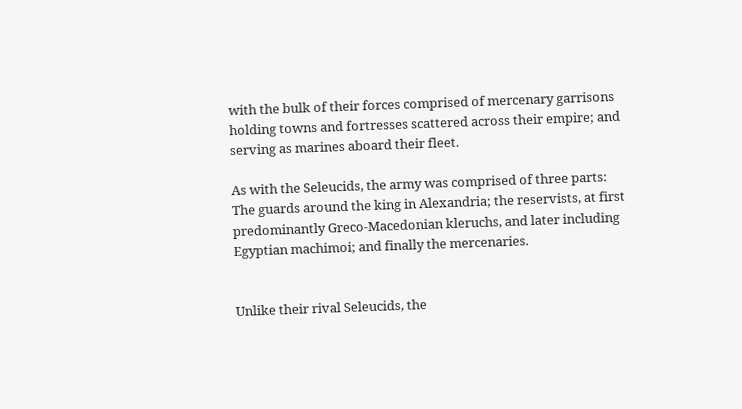with the bulk of their forces comprised of mercenary garrisons holding towns and fortresses scattered across their empire; and serving as marines aboard their fleet.

As with the Seleucids, the army was comprised of three parts: The guards around the king in Alexandria; the reservists, at first predominantly Greco-Macedonian kleruchs, and later including Egyptian machimoi; and finally the mercenaries.


Unlike their rival Seleucids, the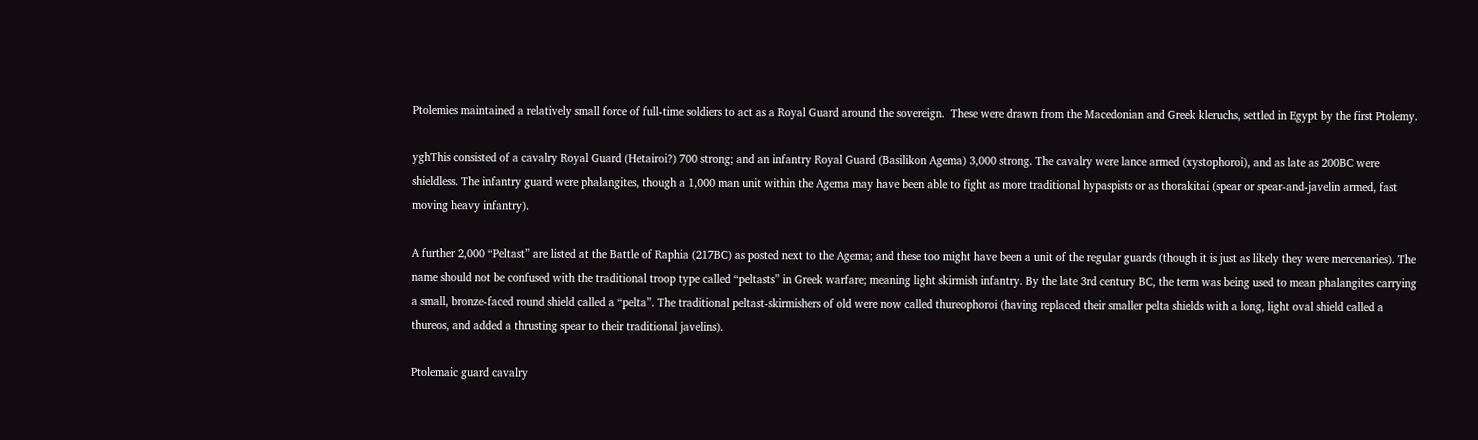Ptolemies maintained a relatively small force of full-time soldiers to act as a Royal Guard around the sovereign.  These were drawn from the Macedonian and Greek kleruchs, settled in Egypt by the first Ptolemy.

yghThis consisted of a cavalry Royal Guard (Hetairoi?) 700 strong; and an infantry Royal Guard (Basilikon Agema) 3,000 strong. The cavalry were lance armed (xystophoroi), and as late as 200BC were shieldless. The infantry guard were phalangites, though a 1,000 man unit within the Agema may have been able to fight as more traditional hypaspists or as thorakitai (spear or spear-and-javelin armed, fast moving heavy infantry).

A further 2,000 “Peltast” are listed at the Battle of Raphia (217BC) as posted next to the Agema; and these too might have been a unit of the regular guards (though it is just as likely they were mercenaries). The name should not be confused with the traditional troop type called “peltasts” in Greek warfare; meaning light skirmish infantry. By the late 3rd century BC, the term was being used to mean phalangites carrying a small, bronze-faced round shield called a “pelta”. The traditional peltast-skirmishers of old were now called thureophoroi (having replaced their smaller pelta shields with a long, light oval shield called a thureos, and added a thrusting spear to their traditional javelins).

Ptolemaic guard cavalry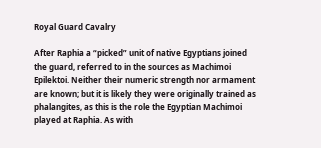Royal Guard Cavalry

After Raphia a “picked” unit of native Egyptians joined the guard, referred to in the sources as Machimoi Epilektoi. Neither their numeric strength nor armament are known; but it is likely they were originally trained as phalangites, as this is the role the Egyptian Machimoi played at Raphia. As with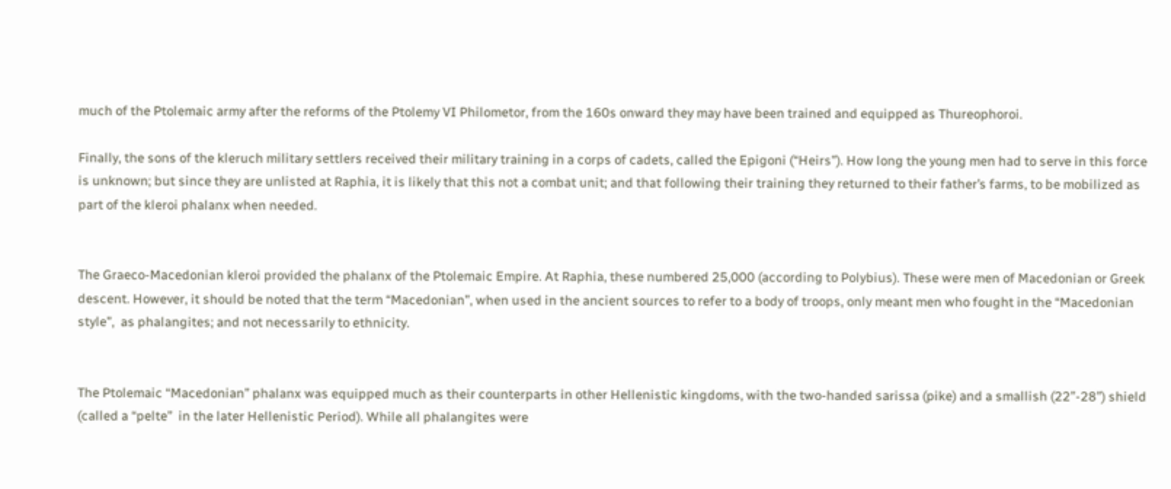much of the Ptolemaic army after the reforms of the Ptolemy VI Philometor, from the 160s onward they may have been trained and equipped as Thureophoroi.

Finally, the sons of the kleruch military settlers received their military training in a corps of cadets, called the Epigoni (“Heirs”). How long the young men had to serve in this force is unknown; but since they are unlisted at Raphia, it is likely that this not a combat unit; and that following their training they returned to their father’s farms, to be mobilized as part of the kleroi phalanx when needed.


The Graeco-Macedonian kleroi provided the phalanx of the Ptolemaic Empire. At Raphia, these numbered 25,000 (according to Polybius). These were men of Macedonian or Greek descent. However, it should be noted that the term “Macedonian”, when used in the ancient sources to refer to a body of troops, only meant men who fought in the “Macedonian style”,  as phalangites; and not necessarily to ethnicity.


The Ptolemaic “Macedonian” phalanx was equipped much as their counterparts in other Hellenistic kingdoms, with the two-handed sarissa (pike) and a smallish (22”-28”) shield (called a “pelte”  in the later Hellenistic Period). While all phalangites were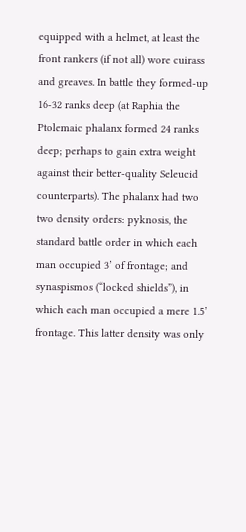equipped with a helmet, at least the front rankers (if not all) wore cuirass and greaves. In battle they formed-up 16-32 ranks deep (at Raphia the Ptolemaic phalanx formed 24 ranks deep; perhaps to gain extra weight against their better-quality Seleucid counterparts). The phalanx had two two density orders: pyknosis, the standard battle order in which each man occupied 3’ of frontage; and synaspismos (“locked shields”), in which each man occupied a mere 1.5’ frontage. This latter density was only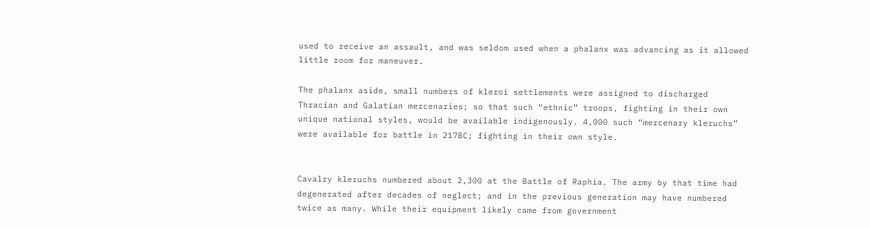used to receive an assault, and was seldom used when a phalanx was advancing as it allowed little room for maneuver.

The phalanx aside, small numbers of kleroi settlements were assigned to discharged Thracian and Galatian mercenaries; so that such “ethnic” troops, fighting in their own unique national styles, would be available indigenously. 4,000 such “mercenary kleruchs” were available for battle in 217BC; fighting in their own style.


Cavalry kleruchs numbered about 2,300 at the Battle of Raphia. The army by that time had degenerated after decades of neglect; and in the previous generation may have numbered twice as many. While their equipment likely came from government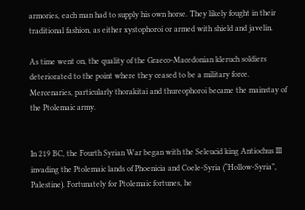armories, each man had to supply his own horse. They likely fought in their traditional fashion, as either xystophoroi or armed with shield and javelin.

As time went on, the quality of the Graeco-Macedonian kleruch soldiers deteriorated to the point where they ceased to be a military force. Mercenaries, particularly thorakitai and thureophoroi became the mainstay of the Ptolemaic army.


In 219 BC, the Fourth Syrian War began with the Seleucid king Antiochus III invading the Ptolemaic lands of Phoenicia and Coele-Syria (“Hollow-Syria”, Palestine). Fortunately for Ptolemaic fortunes, he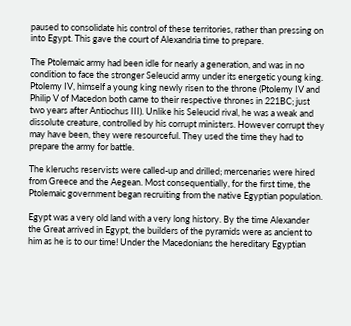paused to consolidate his control of these territories, rather than pressing on into Egypt. This gave the court of Alexandria time to prepare.

The Ptolemaic army had been idle for nearly a generation, and was in no condition to face the stronger Seleucid army under its energetic young king. Ptolemy IV, himself a young king newly risen to the throne (Ptolemy IV and Philip V of Macedon both came to their respective thrones in 221BC; just two years after Antiochus III). Unlike his Seleucid rival, he was a weak and dissolute creature, controlled by his corrupt ministers. However corrupt they may have been, they were resourceful. They used the time they had to prepare the army for battle.

The kleruchs reservists were called-up and drilled; mercenaries were hired from Greece and the Aegean. Most consequentially, for the first time, the Ptolemaic government began recruiting from the native Egyptian population.

Egypt was a very old land with a very long history. By the time Alexander the Great arrived in Egypt, the builders of the pyramids were as ancient to him as he is to our time! Under the Macedonians the hereditary Egyptian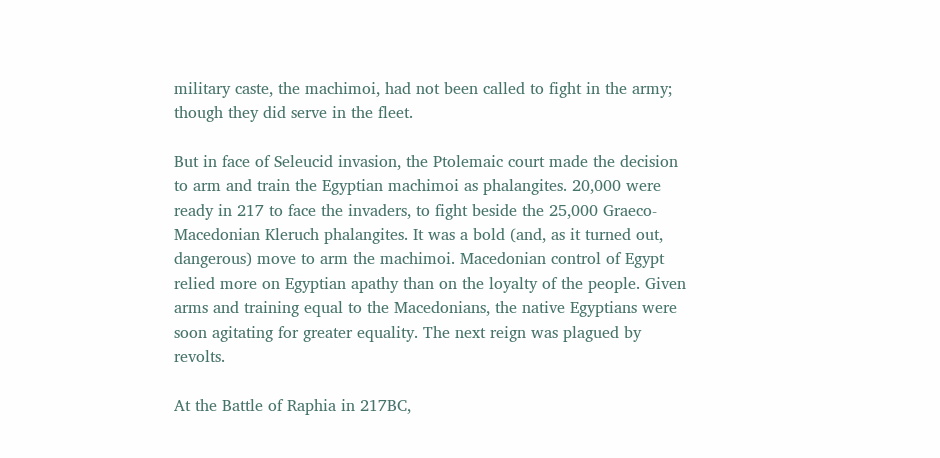military caste, the machimoi, had not been called to fight in the army; though they did serve in the fleet.

But in face of Seleucid invasion, the Ptolemaic court made the decision to arm and train the Egyptian machimoi as phalangites. 20,000 were ready in 217 to face the invaders, to fight beside the 25,000 Graeco-Macedonian Kleruch phalangites. It was a bold (and, as it turned out, dangerous) move to arm the machimoi. Macedonian control of Egypt relied more on Egyptian apathy than on the loyalty of the people. Given arms and training equal to the Macedonians, the native Egyptians were soon agitating for greater equality. The next reign was plagued by revolts.

At the Battle of Raphia in 217BC,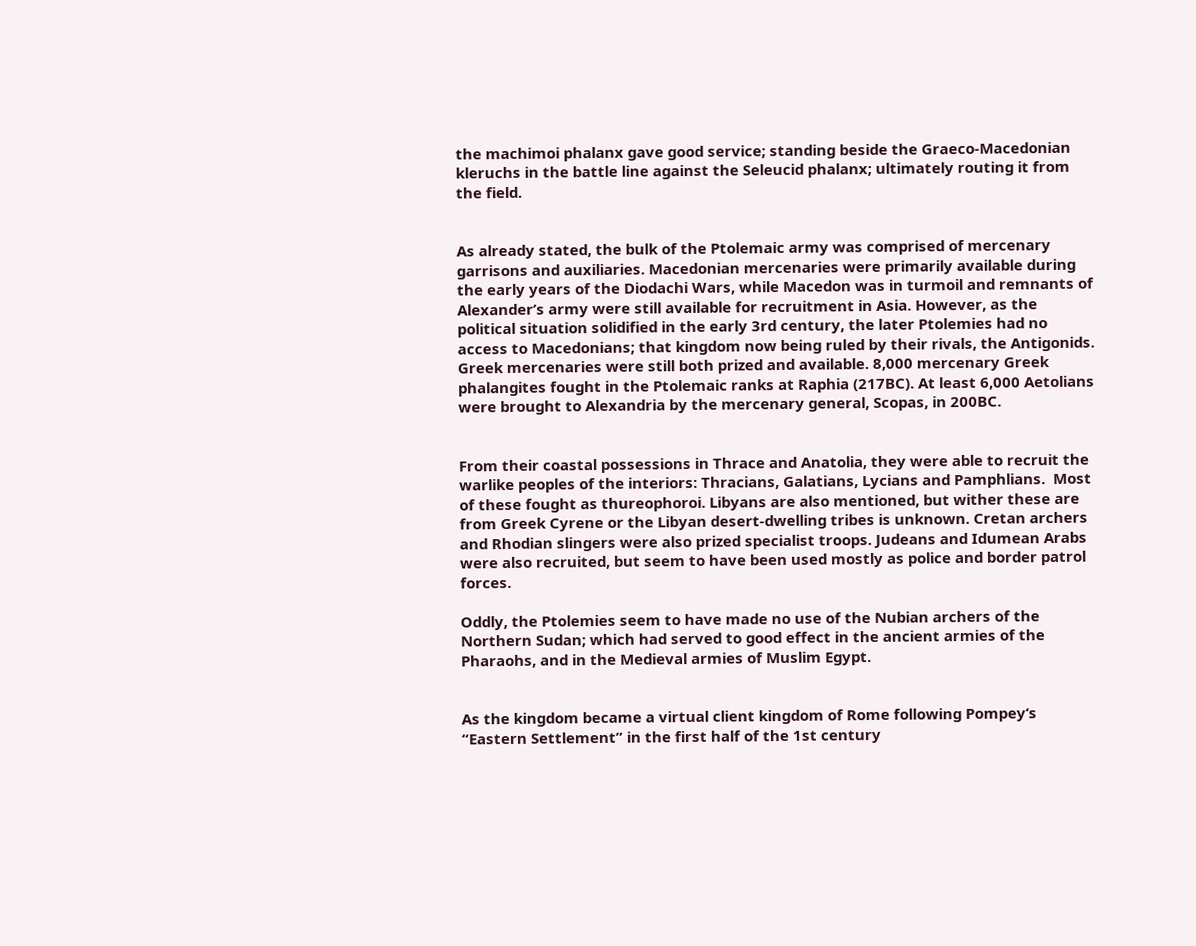the machimoi phalanx gave good service; standing beside the Graeco-Macedonian kleruchs in the battle line against the Seleucid phalanx; ultimately routing it from the field.


As already stated, the bulk of the Ptolemaic army was comprised of mercenary garrisons and auxiliaries. Macedonian mercenaries were primarily available during the early years of the Diodachi Wars, while Macedon was in turmoil and remnants of Alexander’s army were still available for recruitment in Asia. However, as the political situation solidified in the early 3rd century, the later Ptolemies had no access to Macedonians; that kingdom now being ruled by their rivals, the Antigonids. Greek mercenaries were still both prized and available. 8,000 mercenary Greek phalangites fought in the Ptolemaic ranks at Raphia (217BC). At least 6,000 Aetolians were brought to Alexandria by the mercenary general, Scopas, in 200BC.


From their coastal possessions in Thrace and Anatolia, they were able to recruit the warlike peoples of the interiors: Thracians, Galatians, Lycians and Pamphlians.  Most of these fought as thureophoroi. Libyans are also mentioned, but wither these are from Greek Cyrene or the Libyan desert-dwelling tribes is unknown. Cretan archers and Rhodian slingers were also prized specialist troops. Judeans and Idumean Arabs were also recruited, but seem to have been used mostly as police and border patrol forces.

Oddly, the Ptolemies seem to have made no use of the Nubian archers of the Northern Sudan; which had served to good effect in the ancient armies of the Pharaohs, and in the Medieval armies of Muslim Egypt.


As the kingdom became a virtual client kingdom of Rome following Pompey‘s “Eastern Settlement” in the first half of the 1st century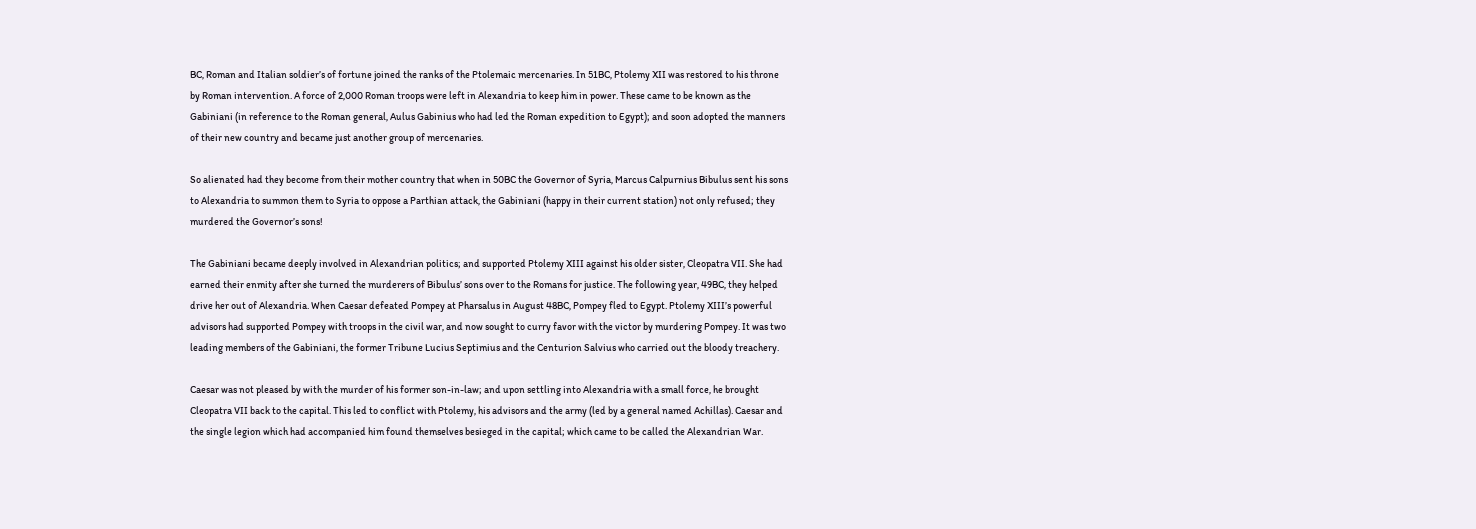BC, Roman and Italian soldier’s of fortune joined the ranks of the Ptolemaic mercenaries. In 51BC, Ptolemy XII was restored to his throne by Roman intervention. A force of 2,000 Roman troops were left in Alexandria to keep him in power. These came to be known as the Gabiniani (in reference to the Roman general, Aulus Gabinius who had led the Roman expedition to Egypt); and soon adopted the manners of their new country and became just another group of mercenaries.

So alienated had they become from their mother country that when in 50BC the Governor of Syria, Marcus Calpurnius Bibulus sent his sons to Alexandria to summon them to Syria to oppose a Parthian attack, the Gabiniani (happy in their current station) not only refused; they murdered the Governor’s sons!

The Gabiniani became deeply involved in Alexandrian politics; and supported Ptolemy XIII against his older sister, Cleopatra VII. She had earned their enmity after she turned the murderers of Bibulus’ sons over to the Romans for justice. The following year, 49BC, they helped drive her out of Alexandria. When Caesar defeated Pompey at Pharsalus in August 48BC, Pompey fled to Egypt. Ptolemy XIII’s powerful advisors had supported Pompey with troops in the civil war, and now sought to curry favor with the victor by murdering Pompey. It was two leading members of the Gabiniani, the former Tribune Lucius Septimius and the Centurion Salvius who carried out the bloody treachery.

Caesar was not pleased by with the murder of his former son-in-law; and upon settling into Alexandria with a small force, he brought Cleopatra VII back to the capital. This led to conflict with Ptolemy, his advisors and the army (led by a general named Achillas). Caesar and the single legion which had accompanied him found themselves besieged in the capital; which came to be called the Alexandrian War.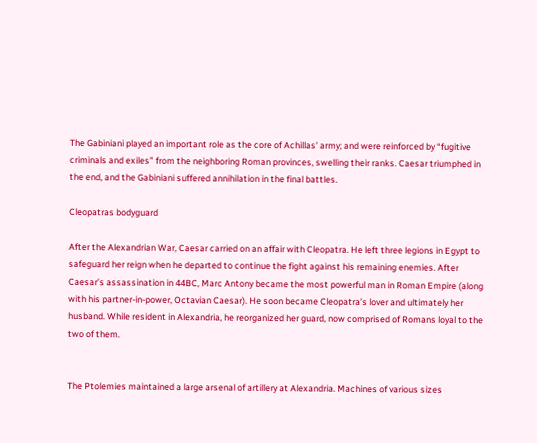The Gabiniani played an important role as the core of Achillas’ army; and were reinforced by “fugitive criminals and exiles” from the neighboring Roman provinces, swelling their ranks. Caesar triumphed in the end, and the Gabiniani suffered annihilation in the final battles.

Cleopatras bodyguard

After the Alexandrian War, Caesar carried on an affair with Cleopatra. He left three legions in Egypt to safeguard her reign when he departed to continue the fight against his remaining enemies. After Caesar’s assassination in 44BC, Marc Antony became the most powerful man in Roman Empire (along with his partner-in-power, Octavian Caesar). He soon became Cleopatra’s lover and ultimately her husband. While resident in Alexandria, he reorganized her guard, now comprised of Romans loyal to the two of them.


The Ptolemies maintained a large arsenal of artillery at Alexandria. Machines of various sizes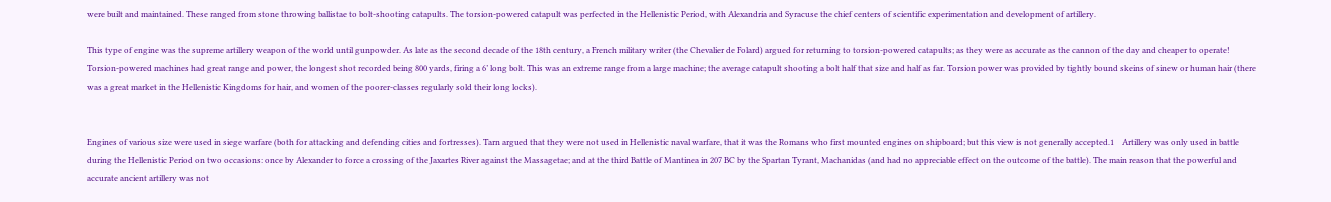were built and maintained. These ranged from stone throwing ballistae to bolt-shooting catapults. The torsion-powered catapult was perfected in the Hellenistic Period, with Alexandria and Syracuse the chief centers of scientific experimentation and development of artillery.

This type of engine was the supreme artillery weapon of the world until gunpowder. As late as the second decade of the 18th century, a French military writer (the Chevalier de Folard) argued for returning to torsion-powered catapults; as they were as accurate as the cannon of the day and cheaper to operate! Torsion-powered machines had great range and power, the longest shot recorded being 800 yards, firing a 6’ long bolt. This was an extreme range from a large machine; the average catapult shooting a bolt half that size and half as far. Torsion power was provided by tightly bound skeins of sinew or human hair (there was a great market in the Hellenistic Kingdoms for hair, and women of the poorer-classes regularly sold their long locks).


Engines of various size were used in siege warfare (both for attacking and defending cities and fortresses). Tarn argued that they were not used in Hellenistic naval warfare, that it was the Romans who first mounted engines on shipboard; but this view is not generally accepted.1    Artillery was only used in battle during the Hellenistic Period on two occasions: once by Alexander to force a crossing of the Jaxartes River against the Massagetae; and at the third Battle of Mantinea in 207 BC by the Spartan Tyrant, Machanidas (and had no appreciable effect on the outcome of the battle). The main reason that the powerful and accurate ancient artillery was not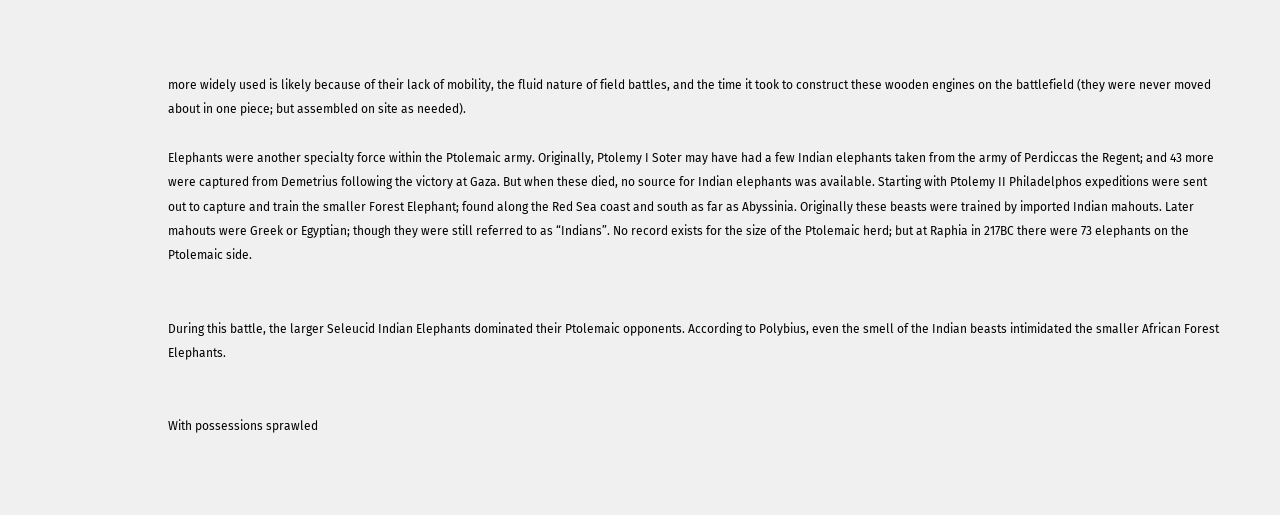more widely used is likely because of their lack of mobility, the fluid nature of field battles, and the time it took to construct these wooden engines on the battlefield (they were never moved about in one piece; but assembled on site as needed).

Elephants were another specialty force within the Ptolemaic army. Originally, Ptolemy I Soter may have had a few Indian elephants taken from the army of Perdiccas the Regent; and 43 more were captured from Demetrius following the victory at Gaza. But when these died, no source for Indian elephants was available. Starting with Ptolemy II Philadelphos expeditions were sent out to capture and train the smaller Forest Elephant; found along the Red Sea coast and south as far as Abyssinia. Originally these beasts were trained by imported Indian mahouts. Later mahouts were Greek or Egyptian; though they were still referred to as “Indians”. No record exists for the size of the Ptolemaic herd; but at Raphia in 217BC there were 73 elephants on the Ptolemaic side.


During this battle, the larger Seleucid Indian Elephants dominated their Ptolemaic opponents. According to Polybius, even the smell of the Indian beasts intimidated the smaller African Forest Elephants.


With possessions sprawled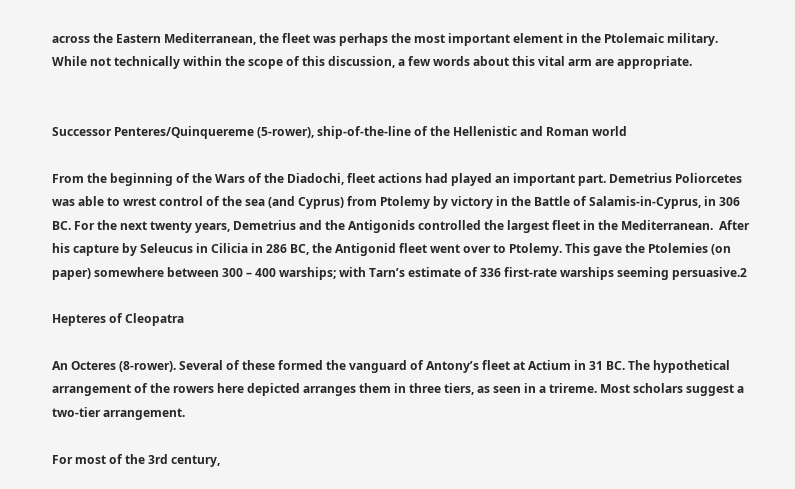across the Eastern Mediterranean, the fleet was perhaps the most important element in the Ptolemaic military. While not technically within the scope of this discussion, a few words about this vital arm are appropriate.


Successor Penteres/Quinquereme (5-rower), ship-of-the-line of the Hellenistic and Roman world

From the beginning of the Wars of the Diadochi, fleet actions had played an important part. Demetrius Poliorcetes was able to wrest control of the sea (and Cyprus) from Ptolemy by victory in the Battle of Salamis-in-Cyprus, in 306 BC. For the next twenty years, Demetrius and the Antigonids controlled the largest fleet in the Mediterranean.  After his capture by Seleucus in Cilicia in 286 BC, the Antigonid fleet went over to Ptolemy. This gave the Ptolemies (on paper) somewhere between 300 – 400 warships; with Tarn’s estimate of 336 first-rate warships seeming persuasive.2

Hepteres of Cleopatra

An Octeres (8-rower). Several of these formed the vanguard of Antony’s fleet at Actium in 31 BC. The hypothetical arrangement of the rowers here depicted arranges them in three tiers, as seen in a trireme. Most scholars suggest a two-tier arrangement.

For most of the 3rd century,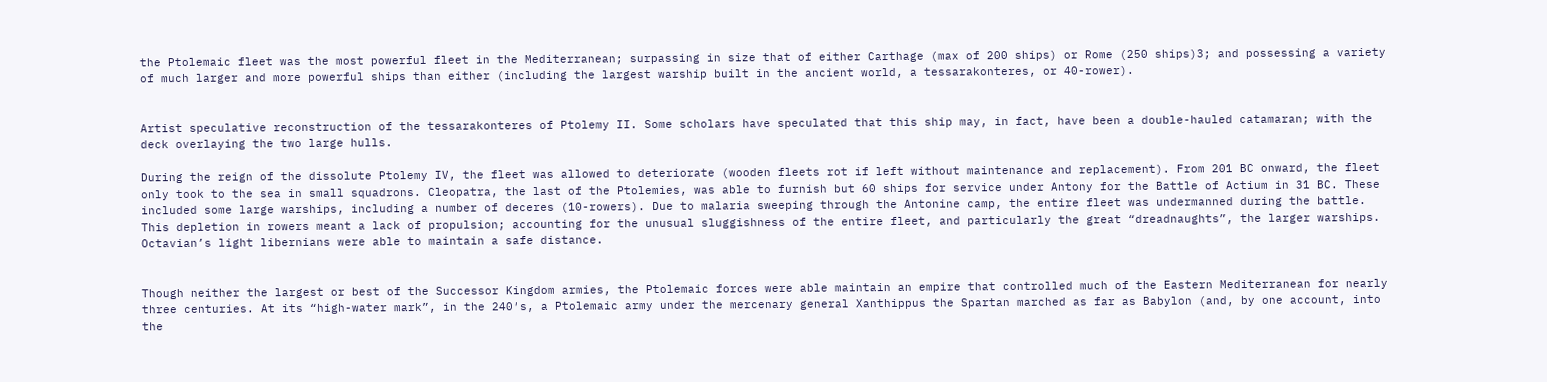the Ptolemaic fleet was the most powerful fleet in the Mediterranean; surpassing in size that of either Carthage (max of 200 ships) or Rome (250 ships)3; and possessing a variety of much larger and more powerful ships than either (including the largest warship built in the ancient world, a tessarakonteres, or 40-rower).


Artist speculative reconstruction of the tessarakonteres of Ptolemy II. Some scholars have speculated that this ship may, in fact, have been a double-hauled catamaran; with the deck overlaying the two large hulls.

During the reign of the dissolute Ptolemy IV, the fleet was allowed to deteriorate (wooden fleets rot if left without maintenance and replacement). From 201 BC onward, the fleet only took to the sea in small squadrons. Cleopatra, the last of the Ptolemies, was able to furnish but 60 ships for service under Antony for the Battle of Actium in 31 BC. These included some large warships, including a number of deceres (10-rowers). Due to malaria sweeping through the Antonine camp, the entire fleet was undermanned during the battle. This depletion in rowers meant a lack of propulsion; accounting for the unusual sluggishness of the entire fleet, and particularly the great “dreadnaughts”, the larger warships. Octavian’s light libernians were able to maintain a safe distance.


Though neither the largest or best of the Successor Kingdom armies, the Ptolemaic forces were able maintain an empire that controlled much of the Eastern Mediterranean for nearly three centuries. At its “high-water mark”, in the 240′s, a Ptolemaic army under the mercenary general Xanthippus the Spartan marched as far as Babylon (and, by one account, into the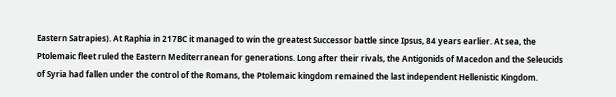Eastern Satrapies). At Raphia in 217BC it managed to win the greatest Successor battle since Ipsus, 84 years earlier. At sea, the Ptolemaic fleet ruled the Eastern Mediterranean for generations. Long after their rivals, the Antigonids of Macedon and the Seleucids of Syria had fallen under the control of the Romans, the Ptolemaic kingdom remained the last independent Hellenistic Kingdom.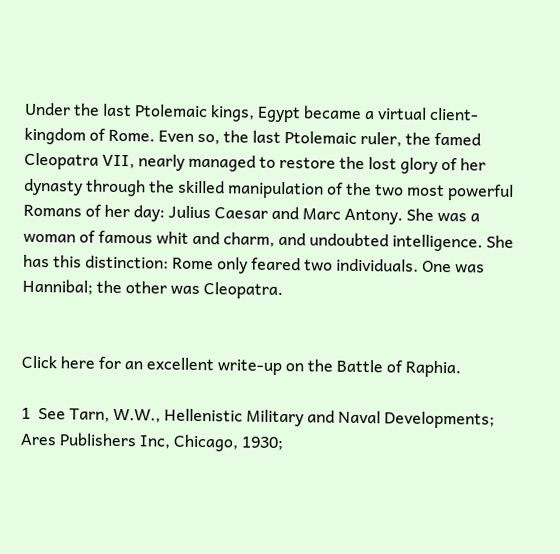Under the last Ptolemaic kings, Egypt became a virtual client-kingdom of Rome. Even so, the last Ptolemaic ruler, the famed Cleopatra VII, nearly managed to restore the lost glory of her dynasty through the skilled manipulation of the two most powerful Romans of her day: Julius Caesar and Marc Antony. She was a woman of famous whit and charm, and undoubted intelligence. She has this distinction: Rome only feared two individuals. One was Hannibal; the other was Cleopatra.


Click here for an excellent write-up on the Battle of Raphia.

1  See Tarn, W.W., Hellenistic Military and Naval Developments; Ares Publishers Inc, Chicago, 1930;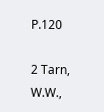P.120

2 Tarn, W.W.,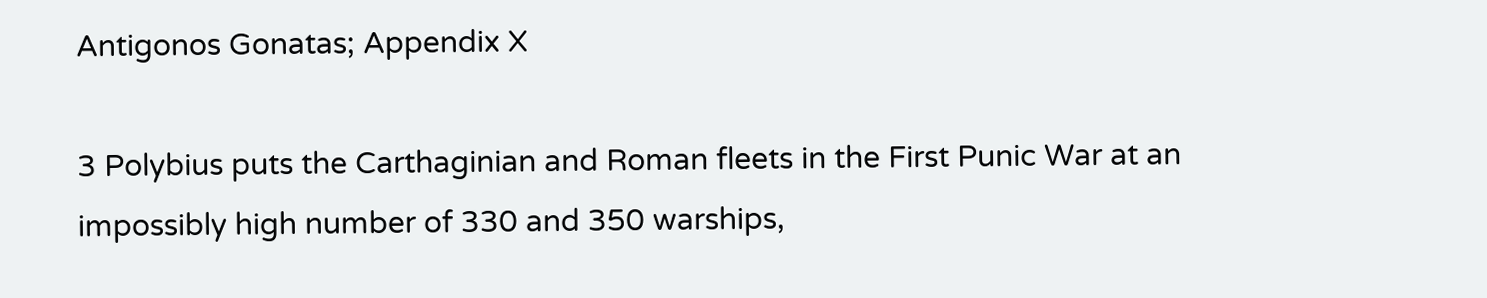Antigonos Gonatas; Appendix X

3 Polybius puts the Carthaginian and Roman fleets in the First Punic War at an impossibly high number of 330 and 350 warships,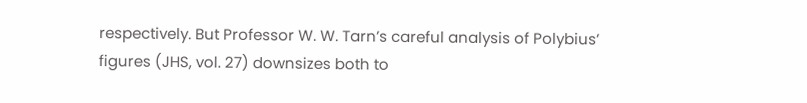respectively. But Professor W. W. Tarn’s careful analysis of Polybius’ figures (JHS, vol. 27) downsizes both to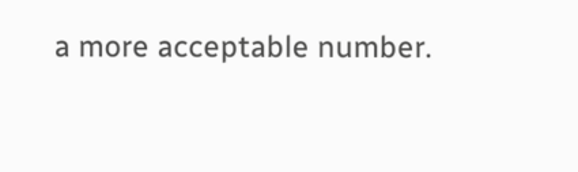a more acceptable number.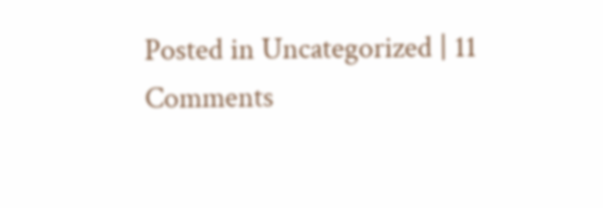Posted in Uncategorized | 11 Comments